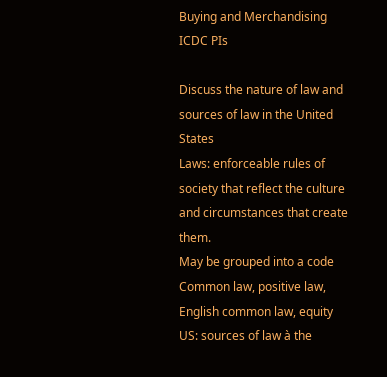Buying and Merchandising ICDC PIs

Discuss the nature of law and sources of law in the United States
Laws: enforceable rules of society that reflect the culture and circumstances that create them.
May be grouped into a code
Common law, positive law, English common law, equity
US: sources of law à the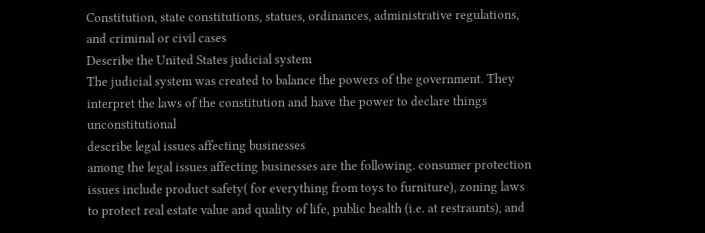Constitution, state constitutions, statues, ordinances, administrative regulations, and criminal or civil cases
Describe the United States judicial system
The judicial system was created to balance the powers of the government. They interpret the laws of the constitution and have the power to declare things unconstitutional
describe legal issues affecting businesses
among the legal issues affecting businesses are the following. consumer protection issues include product safety( for everything from toys to furniture), zoning laws to protect real estate value and quality of life, public health (i.e. at restraunts), and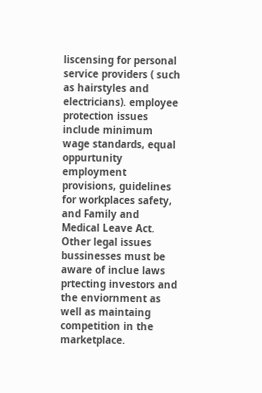liscensing for personal service providers ( such as hairstyles and electricians). employee protection issues include minimum wage standards, equal oppurtunity employment provisions, guidelines for workplaces safety, and Family and Medical Leave Act. Other legal issues bussinesses must be aware of inclue laws prtecting investors and the enviornment as well as maintaing competition in the marketplace.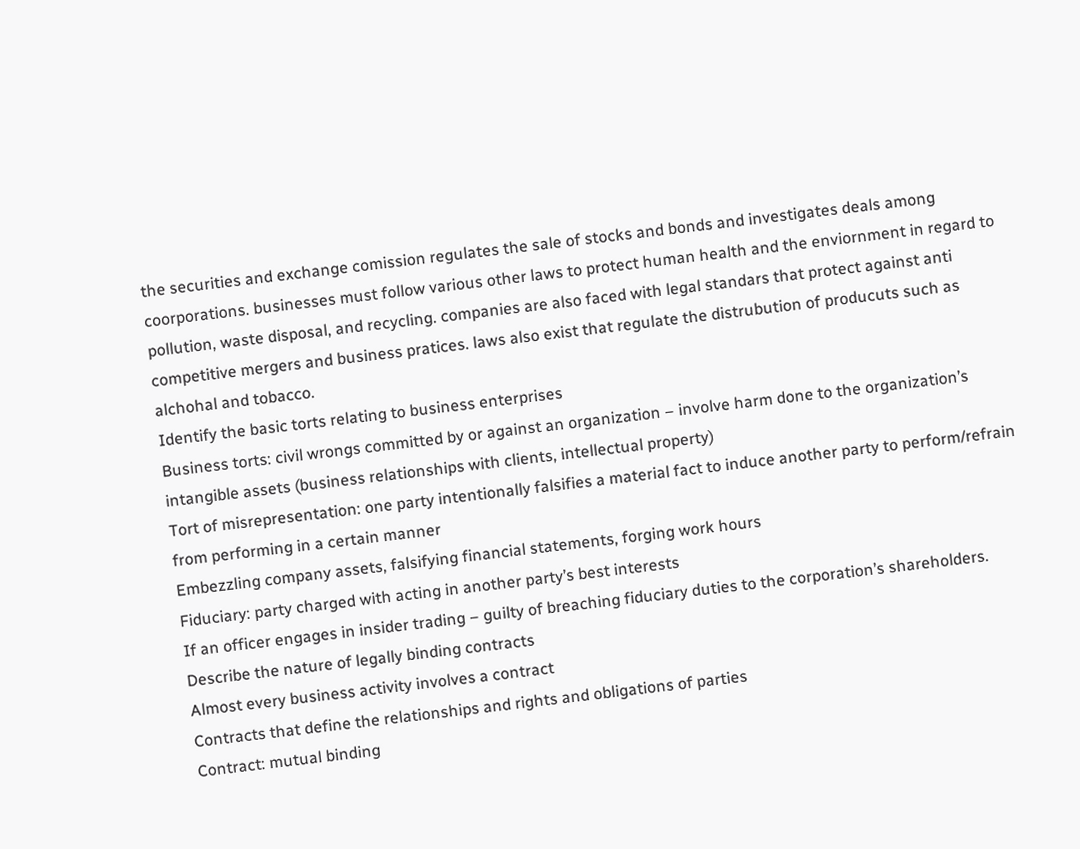the securities and exchange comission regulates the sale of stocks and bonds and investigates deals among coorporations. businesses must follow various other laws to protect human health and the enviornment in regard to pollution, waste disposal, and recycling. companies are also faced with legal standars that protect against anti competitive mergers and business pratices. laws also exist that regulate the distrubution of producuts such as alchohal and tobacco.
Identify the basic torts relating to business enterprises
Business torts: civil wrongs committed by or against an organization – involve harm done to the organization’s intangible assets (business relationships with clients, intellectual property)
Tort of misrepresentation: one party intentionally falsifies a material fact to induce another party to perform/refrain from performing in a certain manner
Embezzling company assets, falsifying financial statements, forging work hours
Fiduciary: party charged with acting in another party’s best interests
If an officer engages in insider trading – guilty of breaching fiduciary duties to the corporation’s shareholders.
Describe the nature of legally binding contracts
Almost every business activity involves a contract
Contracts that define the relationships and rights and obligations of parties
Contract: mutual binding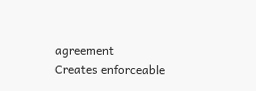agreement
Creates enforceable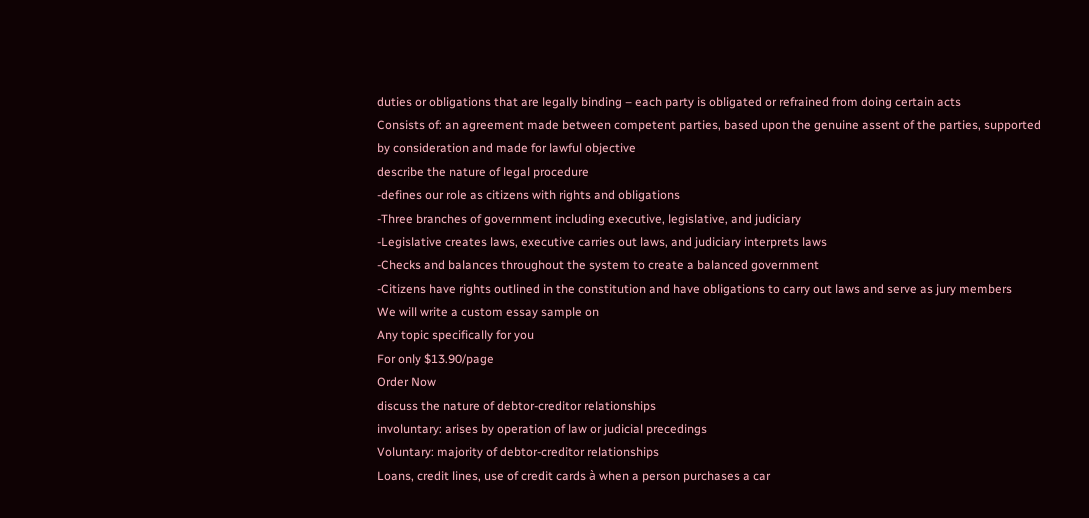duties or obligations that are legally binding – each party is obligated or refrained from doing certain acts
Consists of: an agreement made between competent parties, based upon the genuine assent of the parties, supported by consideration and made for lawful objective
describe the nature of legal procedure
-defines our role as citizens with rights and obligations
-Three branches of government including executive, legislative, and judiciary
-Legislative creates laws, executive carries out laws, and judiciary interprets laws
-Checks and balances throughout the system to create a balanced government
-Citizens have rights outlined in the constitution and have obligations to carry out laws and serve as jury members
We will write a custom essay sample on
Any topic specifically for you
For only $13.90/page
Order Now
discuss the nature of debtor-creditor relationships
involuntary: arises by operation of law or judicial precedings
Voluntary: majority of debtor-creditor relationships
Loans, credit lines, use of credit cards à when a person purchases a car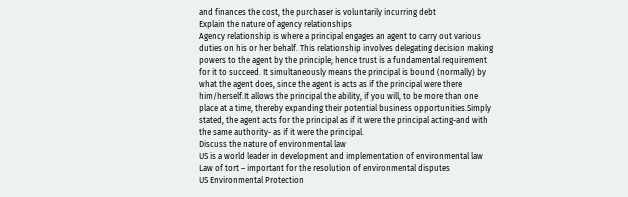and finances the cost, the purchaser is voluntarily incurring debt
Explain the nature of agency relationships
Agency relationship is where a principal engages an agent to carry out various duties on his or her behalf. This relationship involves delegating decision making powers to the agent by the principle; hence trust is a fundamental requirement for it to succeed. It simultaneously means the principal is bound (normally) by what the agent does, since the agent is acts as if the principal were there him/herself.It allows the principal the ability, if you will, to be more than one place at a time, thereby expanding their potential business opportunities.Simply stated, the agent acts for the principal as if it were the principal acting-and with the same authority- as if it were the principal.
Discuss the nature of environmental law
US is a world leader in development and implementation of environmental law
Law of tort – important for the resolution of environmental disputes
US Environmental Protection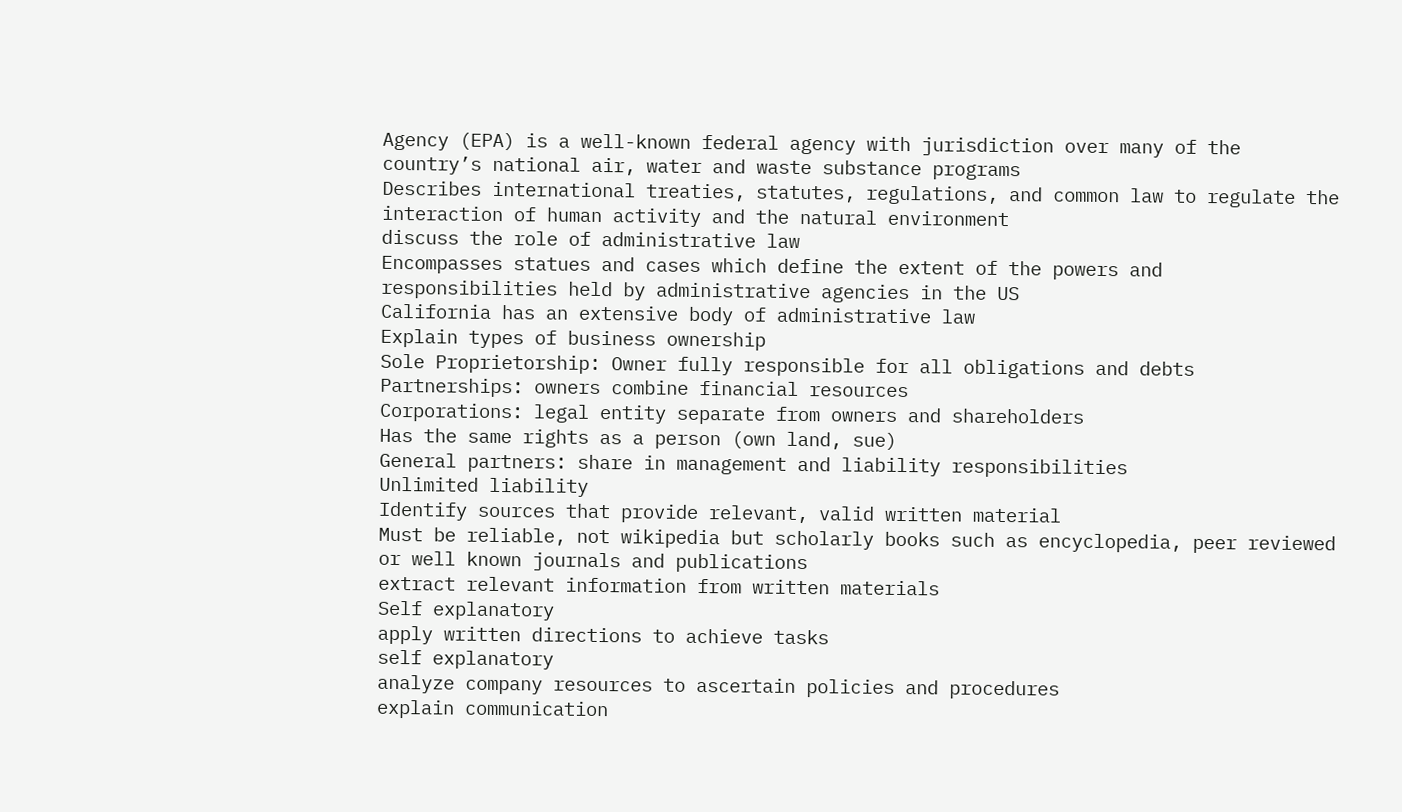Agency (EPA) is a well-known federal agency with jurisdiction over many of the country’s national air, water and waste substance programs
Describes international treaties, statutes, regulations, and common law to regulate the interaction of human activity and the natural environment
discuss the role of administrative law
Encompasses statues and cases which define the extent of the powers and responsibilities held by administrative agencies in the US
California has an extensive body of administrative law
Explain types of business ownership
Sole Proprietorship: Owner fully responsible for all obligations and debts
Partnerships: owners combine financial resources
Corporations: legal entity separate from owners and shareholders
Has the same rights as a person (own land, sue)
General partners: share in management and liability responsibilities
Unlimited liability
Identify sources that provide relevant, valid written material
Must be reliable, not wikipedia but scholarly books such as encyclopedia, peer reviewed or well known journals and publications
extract relevant information from written materials
Self explanatory
apply written directions to achieve tasks
self explanatory
analyze company resources to ascertain policies and procedures
explain communication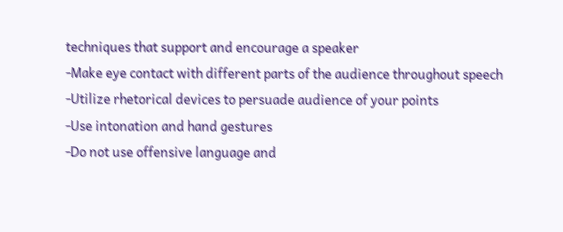techniques that support and encourage a speaker
-Make eye contact with different parts of the audience throughout speech
-Utilize rhetorical devices to persuade audience of your points
-Use intonation and hand gestures
-Do not use offensive language and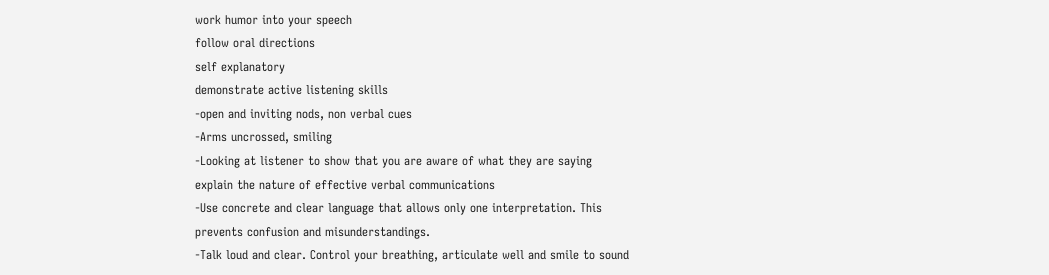work humor into your speech
follow oral directions
self explanatory
demonstrate active listening skills
-open and inviting nods, non verbal cues
-Arms uncrossed, smiling
-Looking at listener to show that you are aware of what they are saying
explain the nature of effective verbal communications
-Use concrete and clear language that allows only one interpretation. This prevents confusion and misunderstandings.
-Talk loud and clear. Control your breathing, articulate well and smile to sound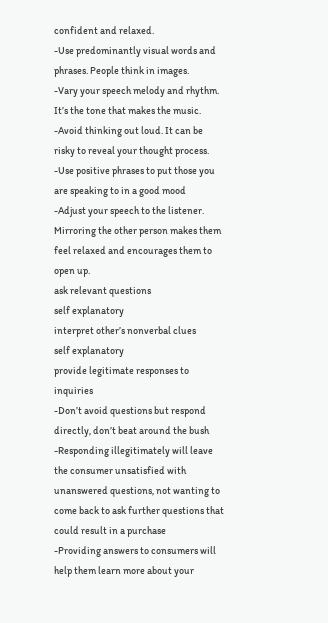confident and relaxed.
-Use predominantly visual words and phrases. People think in images.
-Vary your speech melody and rhythm. It’s the tone that makes the music.
-Avoid thinking out loud. It can be risky to reveal your thought process.
-Use positive phrases to put those you are speaking to in a good mood
-Adjust your speech to the listener. Mirroring the other person makes them feel relaxed and encourages them to open up.
ask relevant questions
self explanatory
interpret other’s nonverbal clues
self explanatory
provide legitimate responses to inquiries
-Don’t avoid questions but respond directly, don’t beat around the bush
-Responding illegitimately will leave the consumer unsatisfied with unanswered questions, not wanting to come back to ask further questions that could result in a purchase
-Providing answers to consumers will help them learn more about your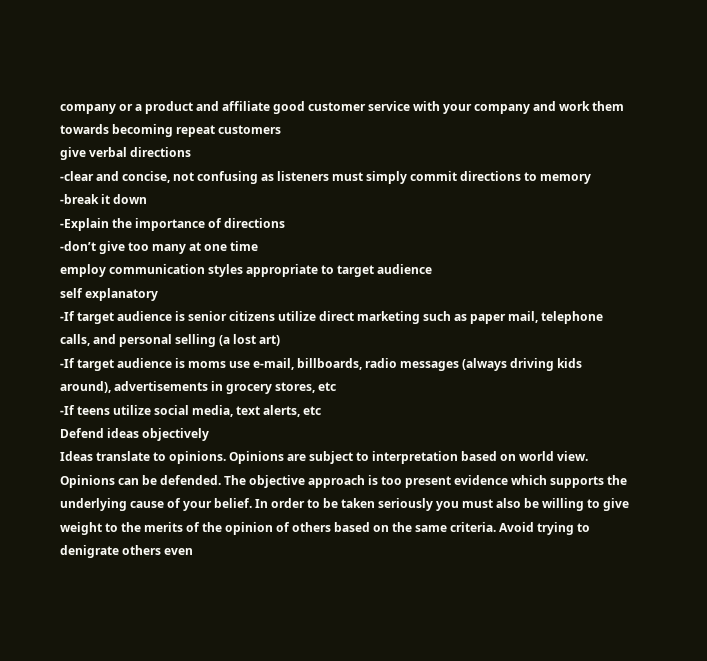company or a product and affiliate good customer service with your company and work them towards becoming repeat customers
give verbal directions
-clear and concise, not confusing as listeners must simply commit directions to memory
-break it down
-Explain the importance of directions
-don’t give too many at one time
employ communication styles appropriate to target audience
self explanatory
-If target audience is senior citizens utilize direct marketing such as paper mail, telephone calls, and personal selling (a lost art)
-If target audience is moms use e-mail, billboards, radio messages (always driving kids around), advertisements in grocery stores, etc
-If teens utilize social media, text alerts, etc
Defend ideas objectively
Ideas translate to opinions. Opinions are subject to interpretation based on world view. Opinions can be defended. The objective approach is too present evidence which supports the underlying cause of your belief. In order to be taken seriously you must also be willing to give weight to the merits of the opinion of others based on the same criteria. Avoid trying to denigrate others even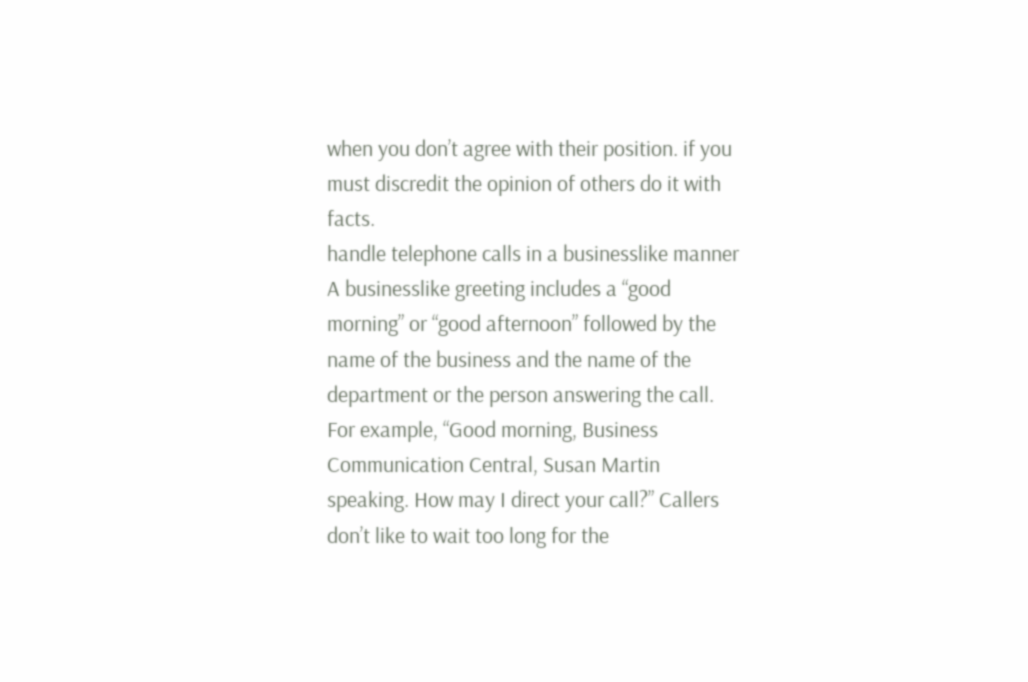when you don’t agree with their position. if you must discredit the opinion of others do it with facts.
handle telephone calls in a businesslike manner
A businesslike greeting includes a “good morning” or “good afternoon” followed by the name of the business and the name of the department or the person answering the call. For example, “Good morning, Business Communication Central, Susan Martin speaking. How may I direct your call?” Callers don’t like to wait too long for the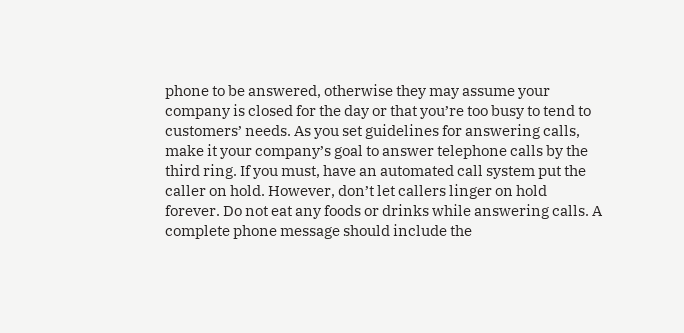phone to be answered, otherwise they may assume your company is closed for the day or that you’re too busy to tend to customers’ needs. As you set guidelines for answering calls, make it your company’s goal to answer telephone calls by the third ring. If you must, have an automated call system put the caller on hold. However, don’t let callers linger on hold forever. Do not eat any foods or drinks while answering calls. A complete phone message should include the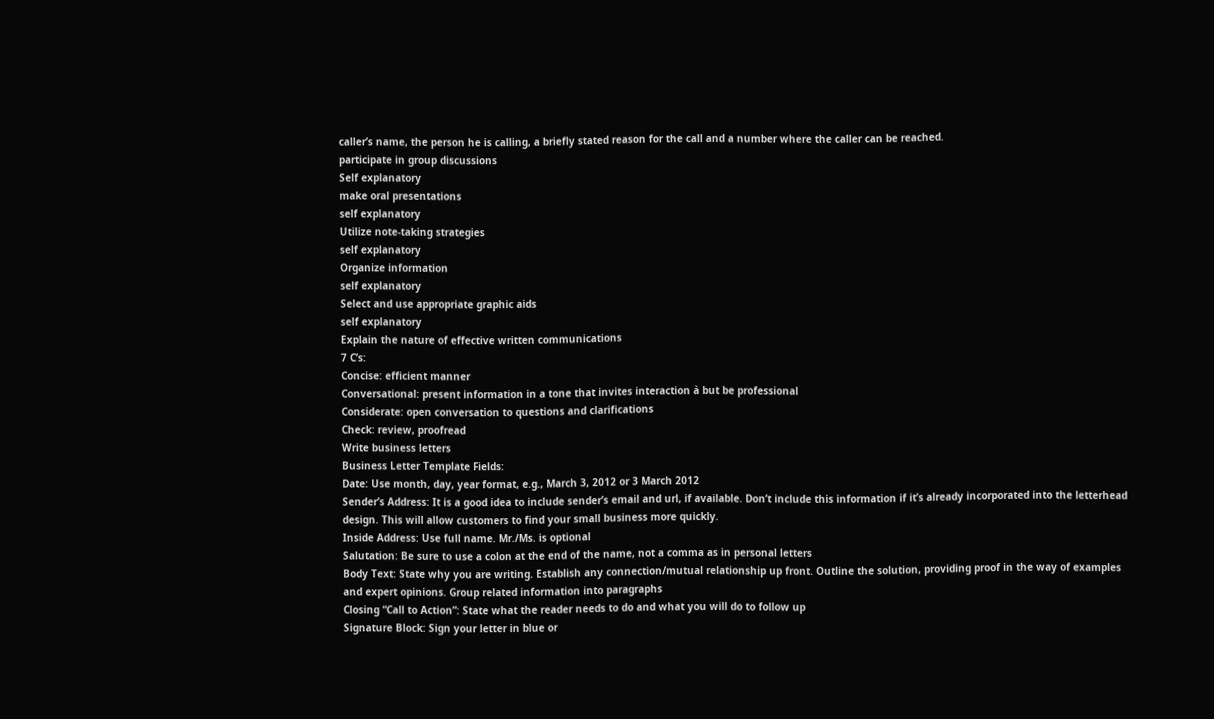caller’s name, the person he is calling, a briefly stated reason for the call and a number where the caller can be reached.
participate in group discussions
Self explanatory
make oral presentations
self explanatory
Utilize note-taking strategies
self explanatory
Organize information
self explanatory
Select and use appropriate graphic aids
self explanatory
Explain the nature of effective written communications
7 C’s:
Concise: efficient manner
Conversational: present information in a tone that invites interaction à but be professional
Considerate: open conversation to questions and clarifications
Check: review, proofread
Write business letters
Business Letter Template Fields:
Date: Use month, day, year format, e.g., March 3, 2012 or 3 March 2012
Sender’s Address: It is a good idea to include sender’s email and url, if available. Don’t include this information if it’s already incorporated into the letterhead design. This will allow customers to find your small business more quickly.
Inside Address: Use full name. Mr./Ms. is optional
Salutation: Be sure to use a colon at the end of the name, not a comma as in personal letters
Body Text: State why you are writing. Establish any connection/mutual relationship up front. Outline the solution, providing proof in the way of examples and expert opinions. Group related information into paragraphs
Closing “Call to Action”: State what the reader needs to do and what you will do to follow up
Signature Block: Sign your letter in blue or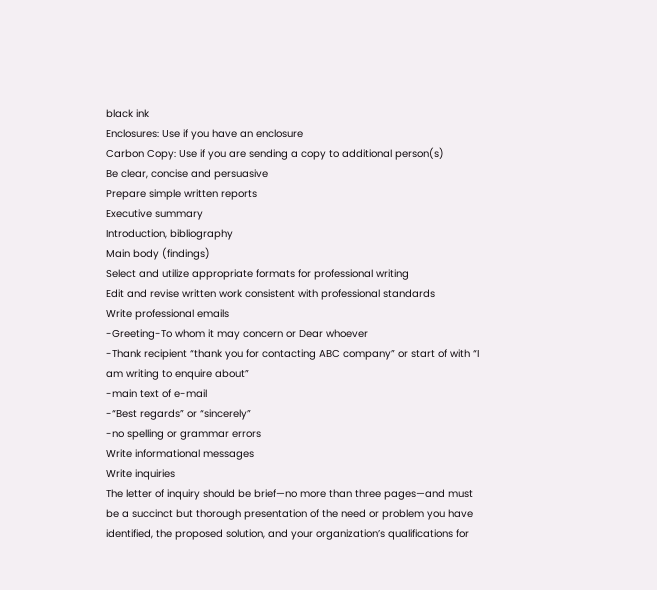black ink
Enclosures: Use if you have an enclosure
Carbon Copy: Use if you are sending a copy to additional person(s)
Be clear, concise and persuasive
Prepare simple written reports
Executive summary
Introduction, bibliography
Main body (findings)
Select and utilize appropriate formats for professional writing
Edit and revise written work consistent with professional standards
Write professional emails
-Greeting-To whom it may concern or Dear whoever
-Thank recipient “thank you for contacting ABC company” or start of with “I am writing to enquire about”
-main text of e-mail
-“Best regards” or “sincerely”
-no spelling or grammar errors
Write informational messages
Write inquiries
The letter of inquiry should be brief—no more than three pages—and must be a succinct but thorough presentation of the need or problem you have identified, the proposed solution, and your organization’s qualifications for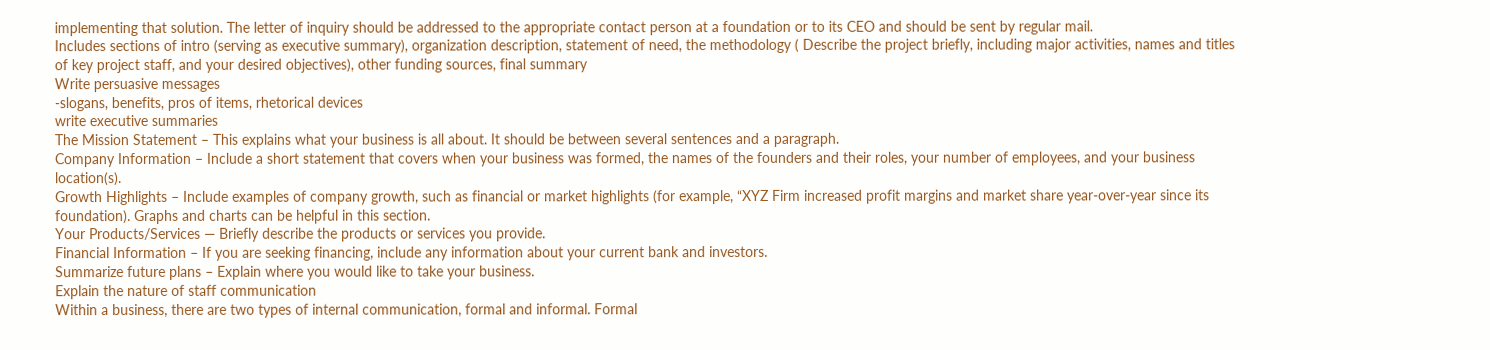implementing that solution. The letter of inquiry should be addressed to the appropriate contact person at a foundation or to its CEO and should be sent by regular mail.
Includes sections of intro (serving as executive summary), organization description, statement of need, the methodology ( Describe the project briefly, including major activities, names and titles of key project staff, and your desired objectives), other funding sources, final summary
Write persuasive messages
-slogans, benefits, pros of items, rhetorical devices
write executive summaries
The Mission Statement – This explains what your business is all about. It should be between several sentences and a paragraph.
Company Information – Include a short statement that covers when your business was formed, the names of the founders and their roles, your number of employees, and your business location(s).
Growth Highlights – Include examples of company growth, such as financial or market highlights (for example, “XYZ Firm increased profit margins and market share year-over-year since its foundation). Graphs and charts can be helpful in this section.
Your Products/Services — Briefly describe the products or services you provide.
Financial Information – If you are seeking financing, include any information about your current bank and investors.
Summarize future plans – Explain where you would like to take your business.
Explain the nature of staff communication
Within a business, there are two types of internal communication, formal and informal. Formal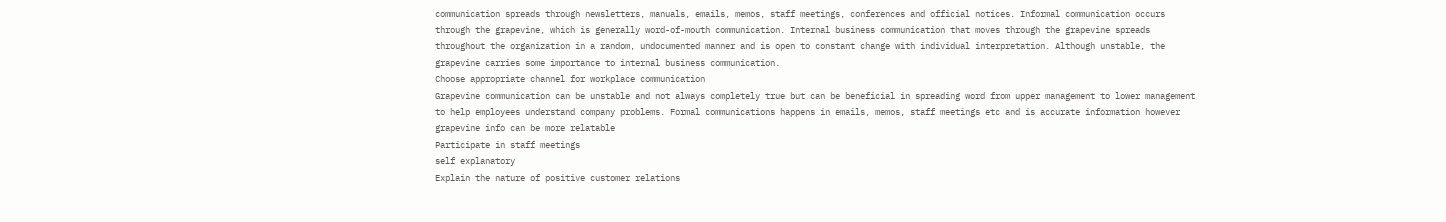communication spreads through newsletters, manuals, emails, memos, staff meetings, conferences and official notices. Informal communication occurs through the grapevine, which is generally word-of-mouth communication. Internal business communication that moves through the grapevine spreads throughout the organization in a random, undocumented manner and is open to constant change with individual interpretation. Although unstable, the grapevine carries some importance to internal business communication.
Choose appropriate channel for workplace communication
Grapevine communication can be unstable and not always completely true but can be beneficial in spreading word from upper management to lower management to help employees understand company problems. Formal communications happens in emails, memos, staff meetings etc and is accurate information however grapevine info can be more relatable
Participate in staff meetings
self explanatory
Explain the nature of positive customer relations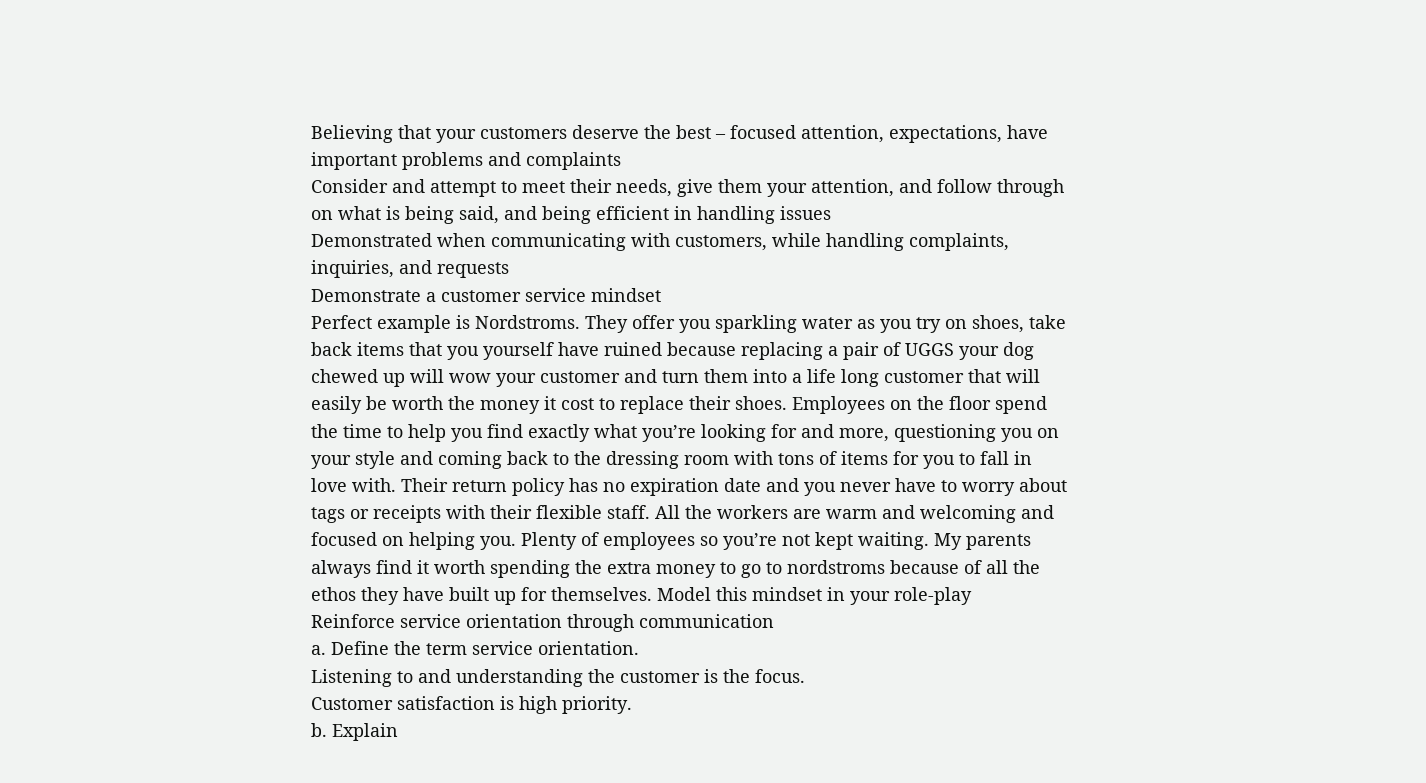Believing that your customers deserve the best – focused attention, expectations, have important problems and complaints
Consider and attempt to meet their needs, give them your attention, and follow through on what is being said, and being efficient in handling issues
Demonstrated when communicating with customers, while handling complaints, inquiries, and requests
Demonstrate a customer service mindset
Perfect example is Nordstroms. They offer you sparkling water as you try on shoes, take back items that you yourself have ruined because replacing a pair of UGGS your dog chewed up will wow your customer and turn them into a life long customer that will easily be worth the money it cost to replace their shoes. Employees on the floor spend the time to help you find exactly what you’re looking for and more, questioning you on your style and coming back to the dressing room with tons of items for you to fall in love with. Their return policy has no expiration date and you never have to worry about tags or receipts with their flexible staff. All the workers are warm and welcoming and focused on helping you. Plenty of employees so you’re not kept waiting. My parents always find it worth spending the extra money to go to nordstroms because of all the ethos they have built up for themselves. Model this mindset in your role-play
Reinforce service orientation through communication
a. Define the term service orientation.
Listening to and understanding the customer is the focus.
Customer satisfaction is high priority.
b. Explain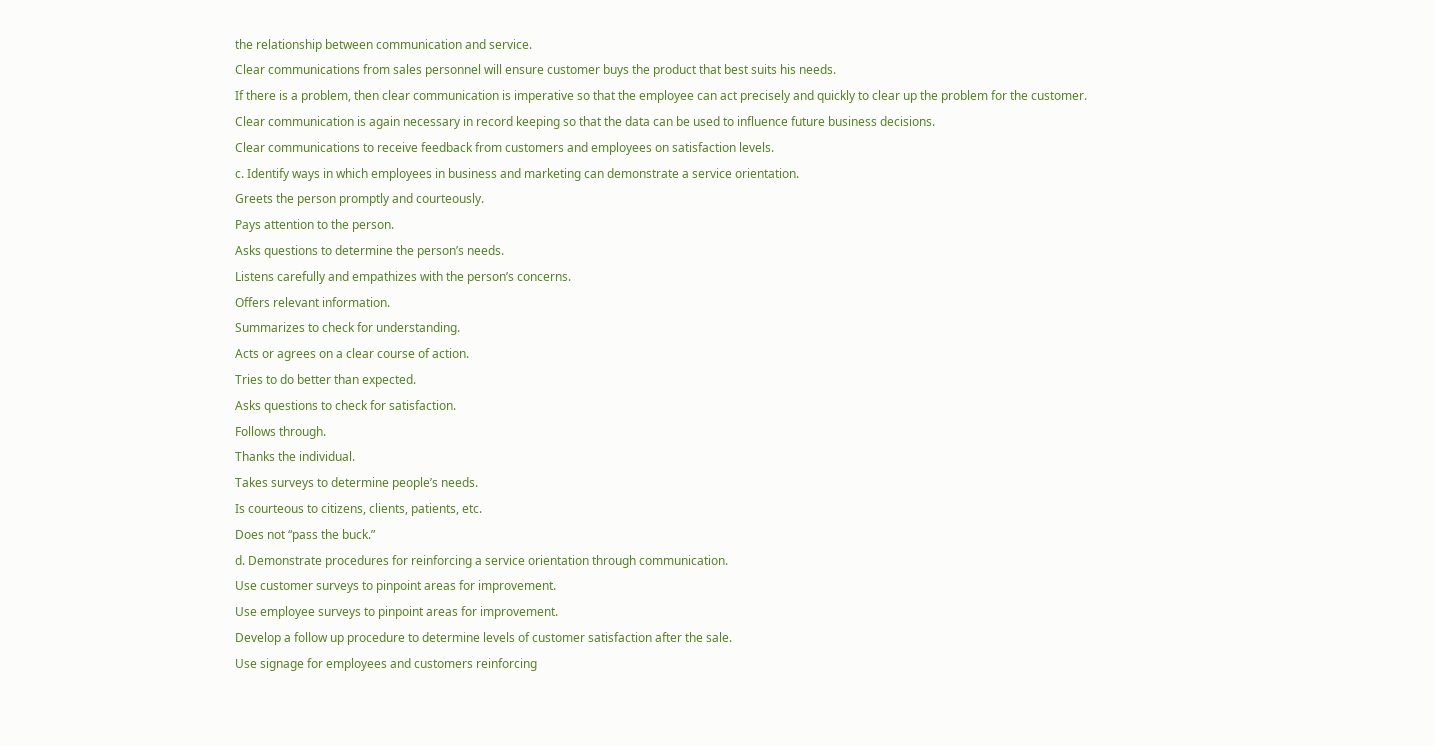the relationship between communication and service.
Clear communications from sales personnel will ensure customer buys the product that best suits his needs.
If there is a problem, then clear communication is imperative so that the employee can act precisely and quickly to clear up the problem for the customer.
Clear communication is again necessary in record keeping so that the data can be used to influence future business decisions.
Clear communications to receive feedback from customers and employees on satisfaction levels.
c. Identify ways in which employees in business and marketing can demonstrate a service orientation.
Greets the person promptly and courteously.
Pays attention to the person.
Asks questions to determine the person’s needs.
Listens carefully and empathizes with the person’s concerns.
Offers relevant information.
Summarizes to check for understanding.
Acts or agrees on a clear course of action.
Tries to do better than expected.
Asks questions to check for satisfaction.
Follows through.
Thanks the individual.
Takes surveys to determine people’s needs.
Is courteous to citizens, clients, patients, etc.
Does not “pass the buck.”
d. Demonstrate procedures for reinforcing a service orientation through communication.
Use customer surveys to pinpoint areas for improvement.
Use employee surveys to pinpoint areas for improvement.
Develop a follow up procedure to determine levels of customer satisfaction after the sale.
Use signage for employees and customers reinforcing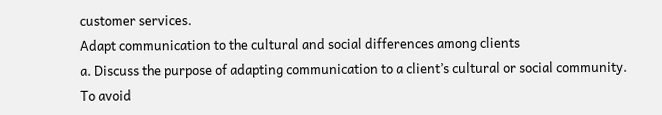customer services.
Adapt communication to the cultural and social differences among clients
a. Discuss the purpose of adapting communication to a client’s cultural or social community.
To avoid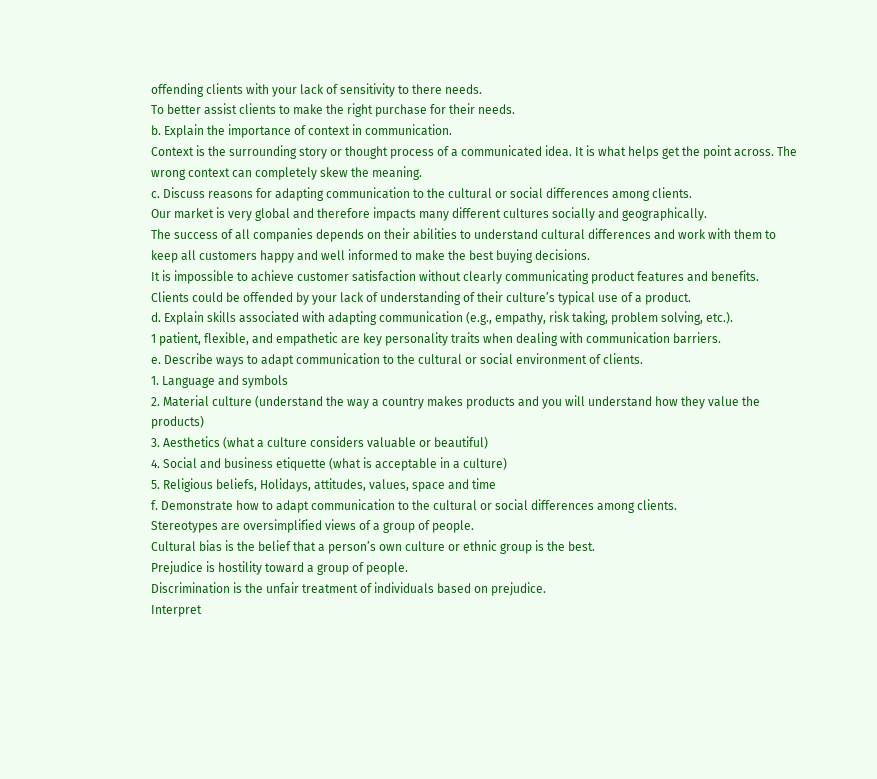offending clients with your lack of sensitivity to there needs.
To better assist clients to make the right purchase for their needs.
b. Explain the importance of context in communication.
Context is the surrounding story or thought process of a communicated idea. It is what helps get the point across. The wrong context can completely skew the meaning.
c. Discuss reasons for adapting communication to the cultural or social differences among clients.
Our market is very global and therefore impacts many different cultures socially and geographically.
The success of all companies depends on their abilities to understand cultural differences and work with them to keep all customers happy and well informed to make the best buying decisions.
It is impossible to achieve customer satisfaction without clearly communicating product features and benefits.
Clients could be offended by your lack of understanding of their culture’s typical use of a product.
d. Explain skills associated with adapting communication (e.g., empathy, risk taking, problem solving, etc.).
1 patient, flexible, and empathetic are key personality traits when dealing with communication barriers.
e. Describe ways to adapt communication to the cultural or social environment of clients.
1. Language and symbols
2. Material culture (understand the way a country makes products and you will understand how they value the products)
3. Aesthetics (what a culture considers valuable or beautiful)
4. Social and business etiquette (what is acceptable in a culture)
5. Religious beliefs, Holidays, attitudes, values, space and time
f. Demonstrate how to adapt communication to the cultural or social differences among clients.
Stereotypes are oversimplified views of a group of people.
Cultural bias is the belief that a person’s own culture or ethnic group is the best.
Prejudice is hostility toward a group of people.
Discrimination is the unfair treatment of individuals based on prejudice.
Interpret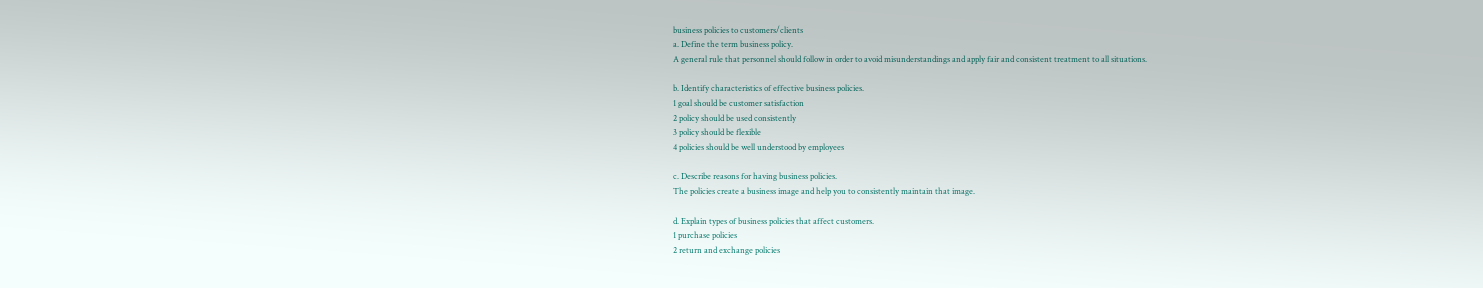business policies to customers/clients
a. Define the term business policy.
A general rule that personnel should follow in order to avoid misunderstandings and apply fair and consistent treatment to all situations.

b. Identify characteristics of effective business policies.
1 goal should be customer satisfaction
2 policy should be used consistently
3 policy should be flexible
4 policies should be well understood by employees

c. Describe reasons for having business policies.
The policies create a business image and help you to consistently maintain that image.

d. Explain types of business policies that affect customers.
1 purchase policies
2 return and exchange policies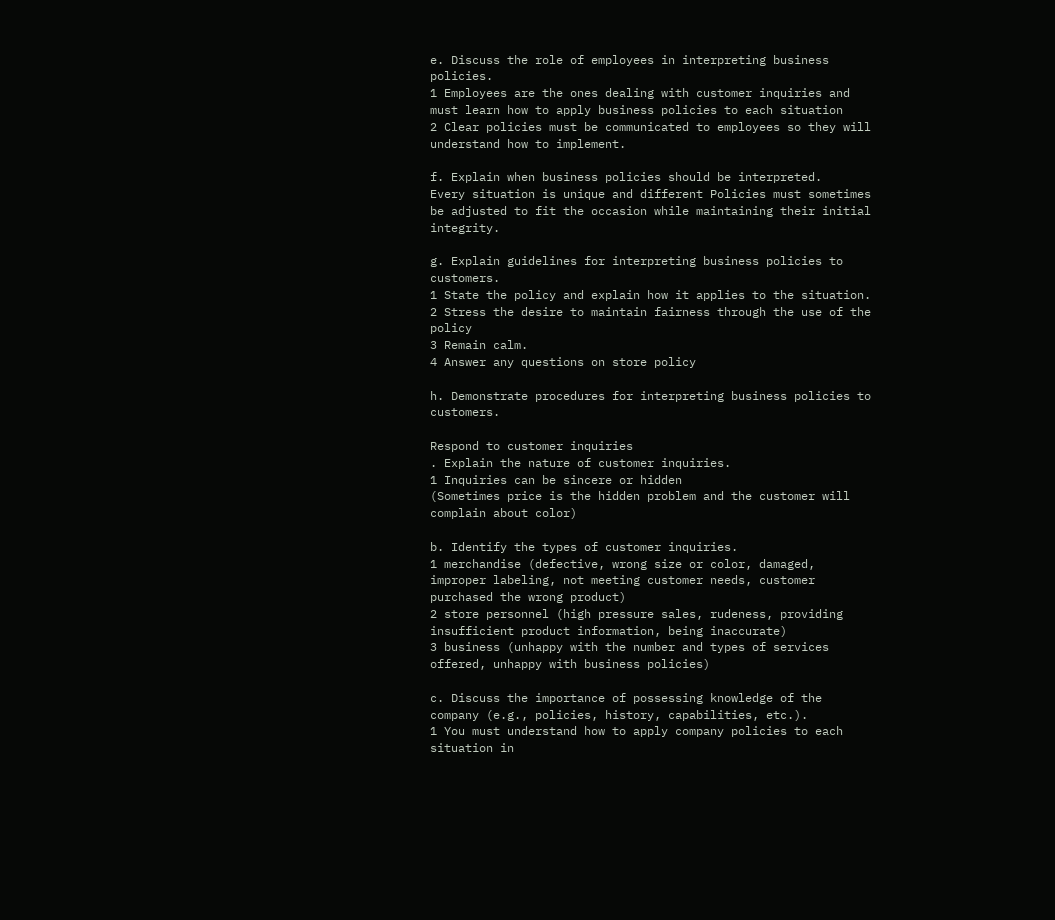e. Discuss the role of employees in interpreting business policies.
1 Employees are the ones dealing with customer inquiries and must learn how to apply business policies to each situation
2 Clear policies must be communicated to employees so they will understand how to implement.

f. Explain when business policies should be interpreted.
Every situation is unique and different Policies must sometimes be adjusted to fit the occasion while maintaining their initial integrity.

g. Explain guidelines for interpreting business policies to customers.
1 State the policy and explain how it applies to the situation.
2 Stress the desire to maintain fairness through the use of the policy
3 Remain calm.
4 Answer any questions on store policy

h. Demonstrate procedures for interpreting business policies to customers.

Respond to customer inquiries
. Explain the nature of customer inquiries.
1 Inquiries can be sincere or hidden
(Sometimes price is the hidden problem and the customer will complain about color)

b. Identify the types of customer inquiries.
1 merchandise (defective, wrong size or color, damaged, improper labeling, not meeting customer needs, customer purchased the wrong product)
2 store personnel (high pressure sales, rudeness, providing insufficient product information, being inaccurate)
3 business (unhappy with the number and types of services offered, unhappy with business policies)

c. Discuss the importance of possessing knowledge of the company (e.g., policies, history, capabilities, etc.).
1 You must understand how to apply company policies to each situation in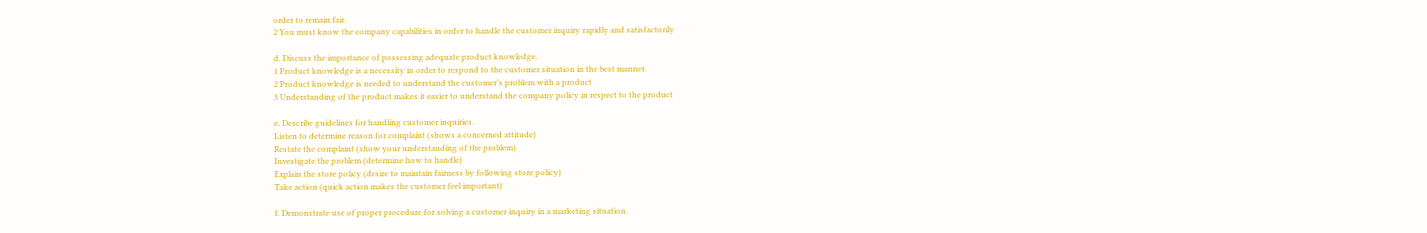order to remain fair.
2 You must know the company capabilities in order to handle the customer inquiry rapidly and satisfactorily

d. Discuss the importance of possessing adequate product knowledge.
1 Product knowledge is a necessity in order to respond to the customer situation in the best manner.
2 Product knowledge is needed to understand the customer’s problem with a product
3 Understanding of the product makes it easier to understand the company policy in respect to the product

e. Describe guidelines for handling customer inquiries.
Listen to determine reason for complaint (shows a concerned attitude)
Restate the complaint (show your understanding of the problem)
Investigate the problem (determine how to handle)
Explain the store policy (desire to maintain fairness by following store policy)
Take action (quick action makes the customer feel important)

f. Demonstrate use of proper procedure for solving a customer inquiry in a marketing situation.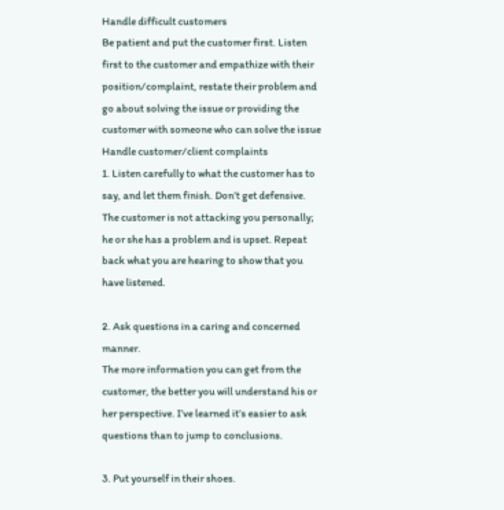Handle difficult customers
Be patient and put the customer first. Listen first to the customer and empathize with their position/complaint, restate their problem and go about solving the issue or providing the customer with someone who can solve the issue
Handle customer/client complaints
1. Listen carefully to what the customer has to say, and let them finish. Don’t get defensive. The customer is not attacking you personally; he or she has a problem and is upset. Repeat back what you are hearing to show that you have listened.

2. Ask questions in a caring and concerned manner.
The more information you can get from the customer, the better you will understand his or her perspective. I’ve learned it’s easier to ask questions than to jump to conclusions.

3. Put yourself in their shoes.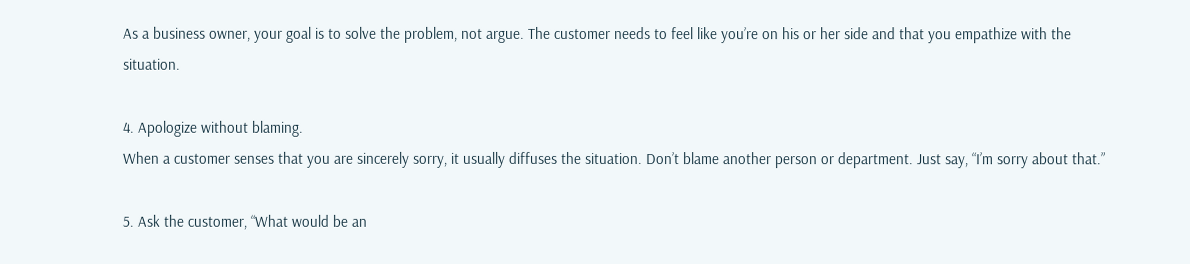As a business owner, your goal is to solve the problem, not argue. The customer needs to feel like you’re on his or her side and that you empathize with the situation.

4. Apologize without blaming.
When a customer senses that you are sincerely sorry, it usually diffuses the situation. Don’t blame another person or department. Just say, “I’m sorry about that.”

5. Ask the customer, “What would be an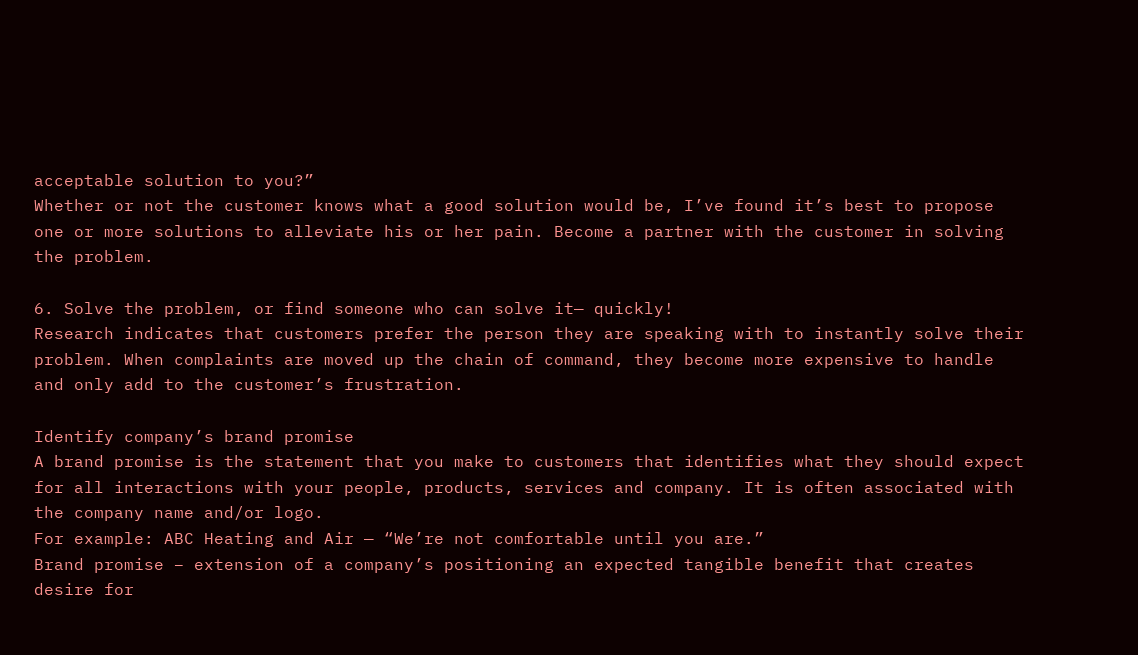acceptable solution to you?”
Whether or not the customer knows what a good solution would be, I’ve found it’s best to propose one or more solutions to alleviate his or her pain. Become a partner with the customer in solving the problem.

6. Solve the problem, or find someone who can solve it— quickly!
Research indicates that customers prefer the person they are speaking with to instantly solve their problem. When complaints are moved up the chain of command, they become more expensive to handle and only add to the customer’s frustration.

Identify company’s brand promise
A brand promise is the statement that you make to customers that identifies what they should expect for all interactions with your people, products, services and company. It is often associated with the company name and/or logo.
For example: ABC Heating and Air — “We’re not comfortable until you are.”
Brand promise – extension of a company’s positioning an expected tangible benefit that creates desire for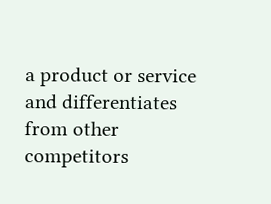a product or service and differentiates from other competitors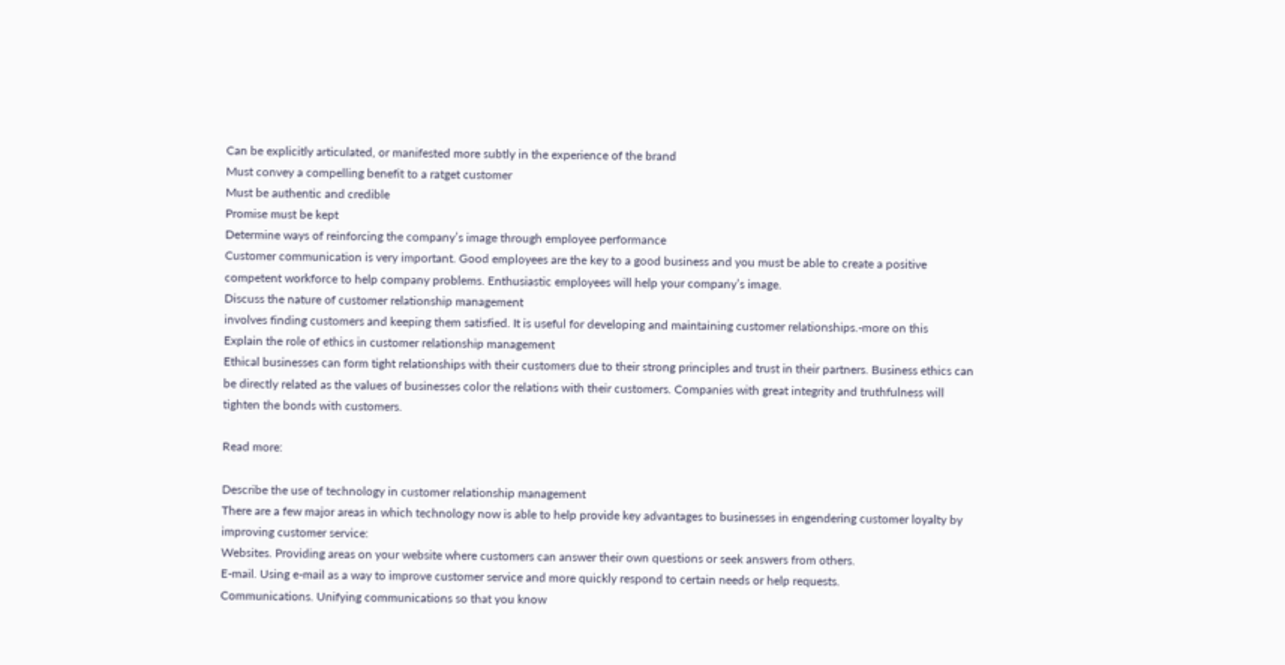Can be explicitly articulated, or manifested more subtly in the experience of the brand
Must convey a compelling benefit to a ratget customer
Must be authentic and credible
Promise must be kept
Determine ways of reinforcing the company’s image through employee performance
Customer communication is very important. Good employees are the key to a good business and you must be able to create a positive competent workforce to help company problems. Enthusiastic employees will help your company’s image.
Discuss the nature of customer relationship management
involves finding customers and keeping them satisfied. It is useful for developing and maintaining customer relationships.-more on this
Explain the role of ethics in customer relationship management
Ethical businesses can form tight relationships with their customers due to their strong principles and trust in their partners. Business ethics can be directly related as the values of businesses color the relations with their customers. Companies with great integrity and truthfulness will tighten the bonds with customers.

Read more:

Describe the use of technology in customer relationship management
There are a few major areas in which technology now is able to help provide key advantages to businesses in engendering customer loyalty by improving customer service:
Websites. Providing areas on your website where customers can answer their own questions or seek answers from others.
E-mail. Using e-mail as a way to improve customer service and more quickly respond to certain needs or help requests.
Communications. Unifying communications so that you know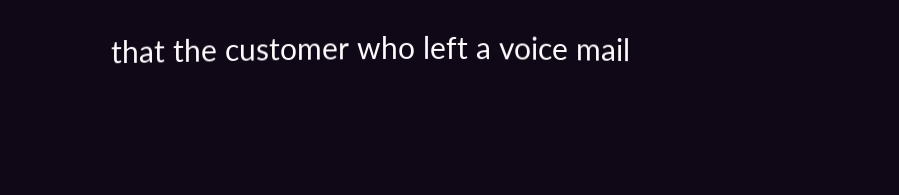that the customer who left a voice mail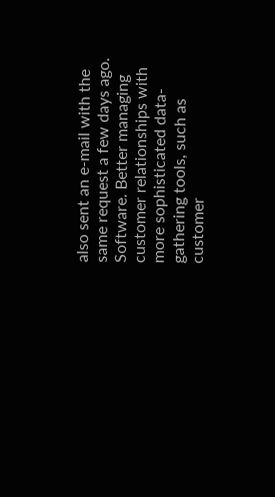also sent an e-mail with the same request a few days ago.
Software. Better managing customer relationships with more sophisticated data-gathering tools, such as customer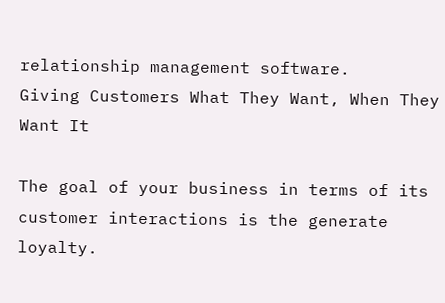relationship management software.
Giving Customers What They Want, When They Want It

The goal of your business in terms of its customer interactions is the generate loyalty.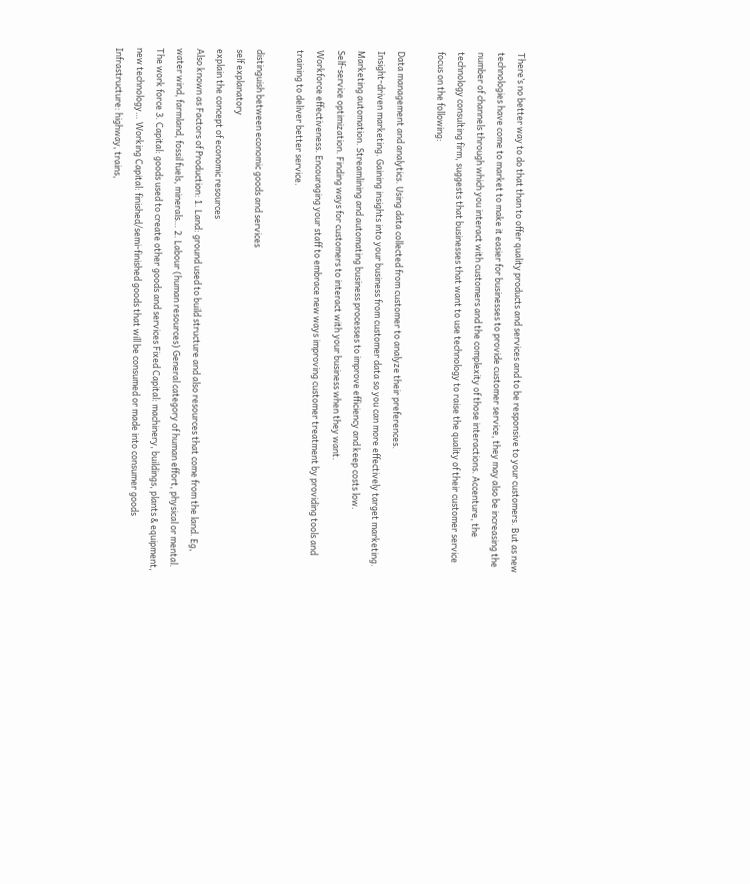There’s no better way to do that than to offer quality products and services and to be responsive to your customers. But as new technologies have come to market to make it easier for businesses to provide customer service, they may also be increasing the number of channels through which you interact with customers and the complexity of those interactions. Accenture, the technology consulting firm, suggests that businesses that want to use technology to raise the quality of their customer service focus on the following:

Data management and analytics. Using data collected from customer to analyze their preferences.
Insight-driven marketing. Gaining insights into your business from customer data so you can more effectively target marketing.
Marketing automation. Streamlining and automating business processes to improve efficiency and keep costs low.
Self-service optimization. Finding ways for customers to interact with your business when they want.
Workforce effectiveness. Encouraging your staff to embrace new ways improving customer treatment by providing tools and training to deliver better service.

distinguish between economic goods and services
self explanatory
explain the concept of economic resources
Also known as Factors of Production: 1. Land: ground used to build structure and also resources that come from the land. Eg, water wind, farmland, fossil fuels, minerals… 2. Labour (human resources) General category of human effort, physical or mental. The work force 3. Capital: goods used to create other goods and services Fixed Capital: machinery, buildings, plants & equipment, new technology… Working Capital: finished/semi-finished goods that will be consumed or made into consumer goods Infrastructure: highway, trains,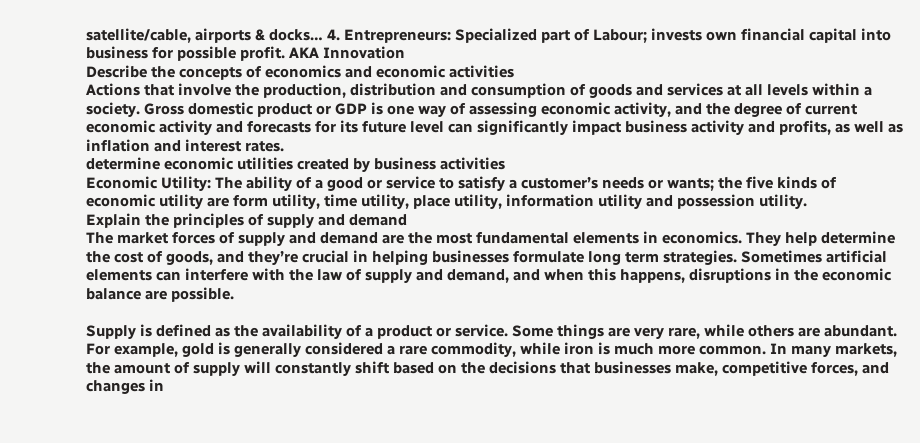satellite/cable, airports & docks… 4. Entrepreneurs: Specialized part of Labour; invests own financial capital into business for possible profit. AKA Innovation
Describe the concepts of economics and economic activities
Actions that involve the production, distribution and consumption of goods and services at all levels within a society. Gross domestic product or GDP is one way of assessing economic activity, and the degree of current economic activity and forecasts for its future level can significantly impact business activity and profits, as well as inflation and interest rates.
determine economic utilities created by business activities
Economic Utility: The ability of a good or service to satisfy a customer’s needs or wants; the five kinds of economic utility are form utility, time utility, place utility, information utility and possession utility.
Explain the principles of supply and demand
The market forces of supply and demand are the most fundamental elements in economics. They help determine the cost of goods, and they’re crucial in helping businesses formulate long term strategies. Sometimes artificial elements can interfere with the law of supply and demand, and when this happens, disruptions in the economic balance are possible.

Supply is defined as the availability of a product or service. Some things are very rare, while others are abundant. For example, gold is generally considered a rare commodity, while iron is much more common. In many markets, the amount of supply will constantly shift based on the decisions that businesses make, competitive forces, and changes in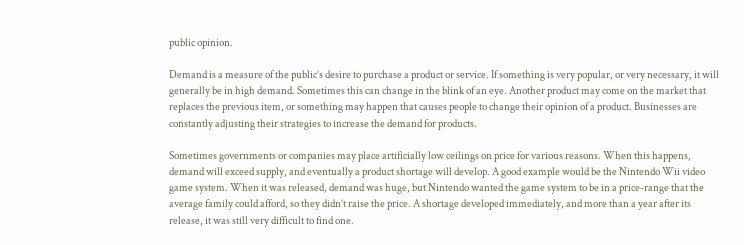public opinion.

Demand is a measure of the public’s desire to purchase a product or service. If something is very popular, or very necessary, it will generally be in high demand. Sometimes this can change in the blink of an eye. Another product may come on the market that replaces the previous item, or something may happen that causes people to change their opinion of a product. Businesses are constantly adjusting their strategies to increase the demand for products.

Sometimes governments or companies may place artificially low ceilings on price for various reasons. When this happens, demand will exceed supply, and eventually a product shortage will develop. A good example would be the Nintendo Wii video game system. When it was released, demand was huge, but Nintendo wanted the game system to be in a price-range that the average family could afford, so they didn’t raise the price. A shortage developed immediately, and more than a year after its release, it was still very difficult to find one.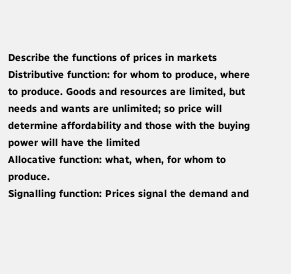Describe the functions of prices in markets
Distributive function: for whom to produce, where to produce. Goods and resources are limited, but needs and wants are unlimited; so price will determine affordability and those with the buying power will have the limited
Allocative function: what, when, for whom to produce.
Signalling function: Prices signal the demand and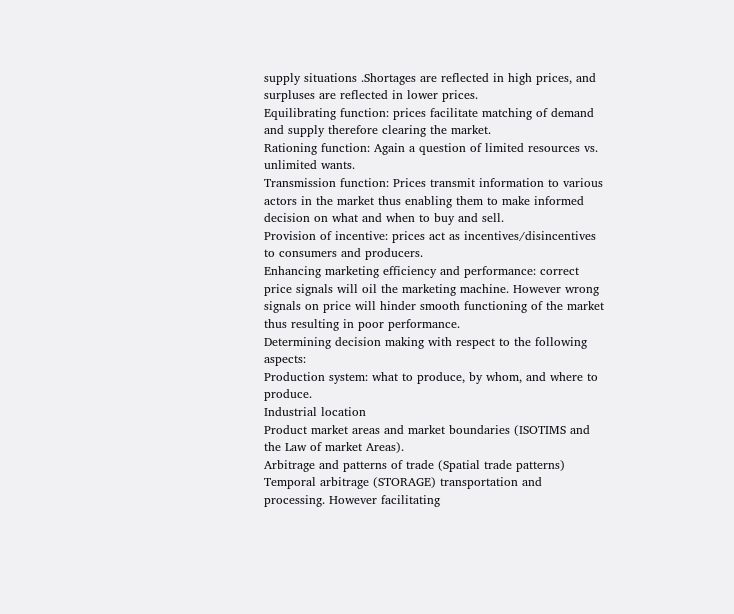supply situations .Shortages are reflected in high prices, and surpluses are reflected in lower prices.
Equilibrating function: prices facilitate matching of demand and supply therefore clearing the market.
Rationing function: Again a question of limited resources vs. unlimited wants.
Transmission function: Prices transmit information to various actors in the market thus enabling them to make informed decision on what and when to buy and sell.
Provision of incentive: prices act as incentives/disincentives to consumers and producers.
Enhancing marketing efficiency and performance: correct price signals will oil the marketing machine. However wrong signals on price will hinder smooth functioning of the market thus resulting in poor performance.
Determining decision making with respect to the following aspects:
Production system: what to produce, by whom, and where to produce.
Industrial location
Product market areas and market boundaries (ISOTIMS and the Law of market Areas).
Arbitrage and patterns of trade (Spatial trade patterns)
Temporal arbitrage (STORAGE) transportation and processing. However facilitating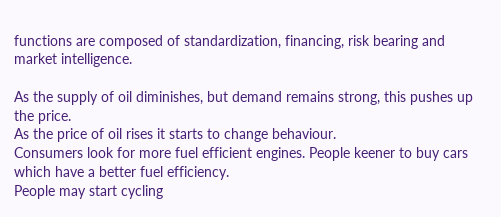functions are composed of standardization, financing, risk bearing and market intelligence.

As the supply of oil diminishes, but demand remains strong, this pushes up the price.
As the price of oil rises it starts to change behaviour.
Consumers look for more fuel efficient engines. People keener to buy cars which have a better fuel efficiency.
People may start cycling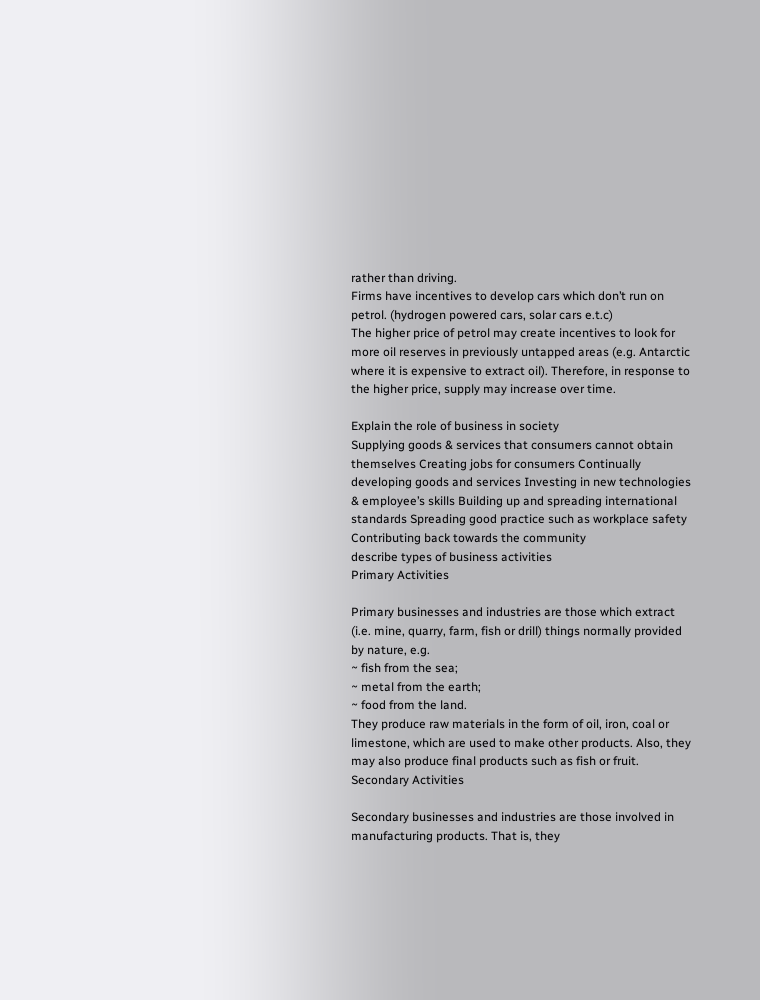rather than driving.
Firms have incentives to develop cars which don’t run on petrol. (hydrogen powered cars, solar cars e.t.c)
The higher price of petrol may create incentives to look for more oil reserves in previously untapped areas (e.g. Antarctic where it is expensive to extract oil). Therefore, in response to the higher price, supply may increase over time.

Explain the role of business in society
Supplying goods & services that consumers cannot obtain themselves Creating jobs for consumers Continually developing goods and services Investing in new technologies & employee’s skills Building up and spreading international standards Spreading good practice such as workplace safety Contributing back towards the community
describe types of business activities
Primary Activities

Primary businesses and industries are those which extract (i.e. mine, quarry, farm, fish or drill) things normally provided by nature, e.g.
~ fish from the sea;
~ metal from the earth;
~ food from the land.
They produce raw materials in the form of oil, iron, coal or limestone, which are used to make other products. Also, they may also produce final products such as fish or fruit.
Secondary Activities

Secondary businesses and industries are those involved in manufacturing products. That is, they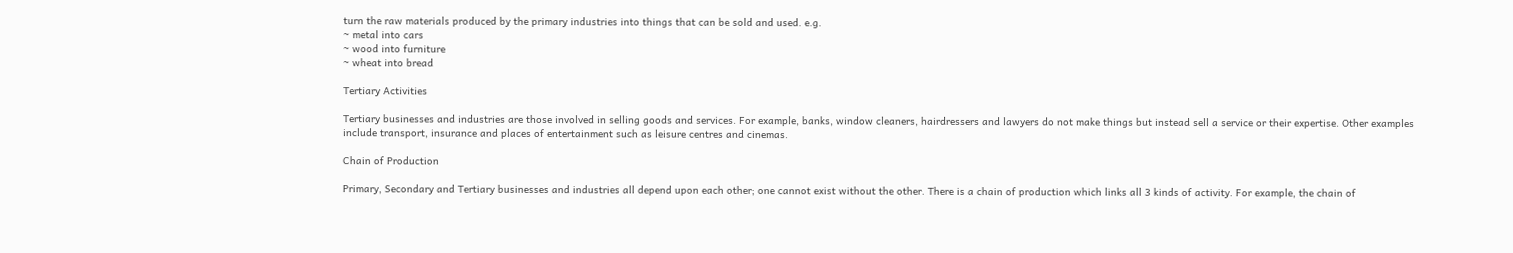turn the raw materials produced by the primary industries into things that can be sold and used. e.g.
~ metal into cars
~ wood into furniture
~ wheat into bread

Tertiary Activities

Tertiary businesses and industries are those involved in selling goods and services. For example, banks, window cleaners, hairdressers and lawyers do not make things but instead sell a service or their expertise. Other examples include transport, insurance and places of entertainment such as leisure centres and cinemas.

Chain of Production

Primary, Secondary and Tertiary businesses and industries all depend upon each other; one cannot exist without the other. There is a chain of production which links all 3 kinds of activity. For example, the chain of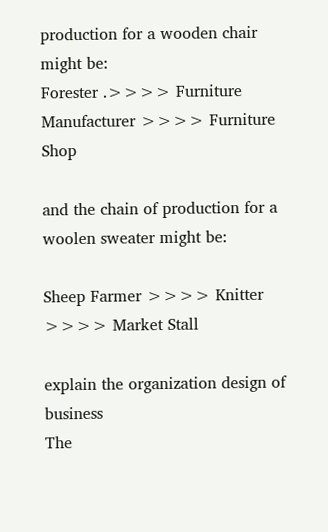production for a wooden chair might be:
Forester .>>>> Furniture Manufacturer >>>> Furniture Shop

and the chain of production for a woolen sweater might be:

Sheep Farmer >>>> Knitter >>>> Market Stall

explain the organization design of business
The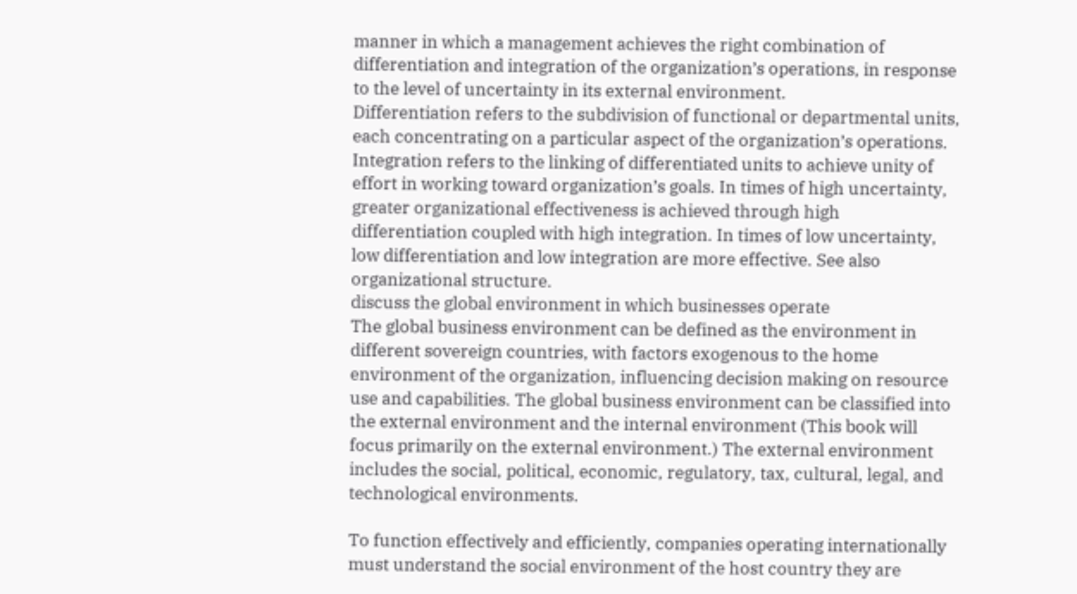manner in which a management achieves the right combination of differentiation and integration of the organization’s operations, in response to the level of uncertainty in its external environment.
Differentiation refers to the subdivision of functional or departmental units, each concentrating on a particular aspect of the organization’s operations. Integration refers to the linking of differentiated units to achieve unity of effort in working toward organization’s goals. In times of high uncertainty, greater organizational effectiveness is achieved through high differentiation coupled with high integration. In times of low uncertainty, low differentiation and low integration are more effective. See also organizational structure.
discuss the global environment in which businesses operate
The global business environment can be defined as the environment in different sovereign countries, with factors exogenous to the home environment of the organization, influencing decision making on resource use and capabilities. The global business environment can be classified into the external environment and the internal environment (This book will focus primarily on the external environment.) The external environment includes the social, political, economic, regulatory, tax, cultural, legal, and technological environments.

To function effectively and efficiently, companies operating internationally must understand the social environment of the host country they are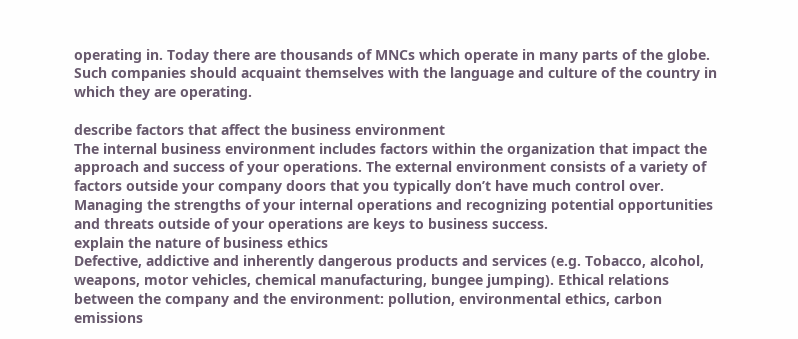operating in. Today there are thousands of MNCs which operate in many parts of the globe. Such companies should acquaint themselves with the language and culture of the country in which they are operating.

describe factors that affect the business environment
The internal business environment includes factors within the organization that impact the approach and success of your operations. The external environment consists of a variety of factors outside your company doors that you typically don’t have much control over. Managing the strengths of your internal operations and recognizing potential opportunities and threats outside of your operations are keys to business success.
explain the nature of business ethics
Defective, addictive and inherently dangerous products and services (e.g. Tobacco, alcohol, weapons, motor vehicles, chemical manufacturing, bungee jumping). Ethical relations between the company and the environment: pollution, environmental ethics, carbon emissions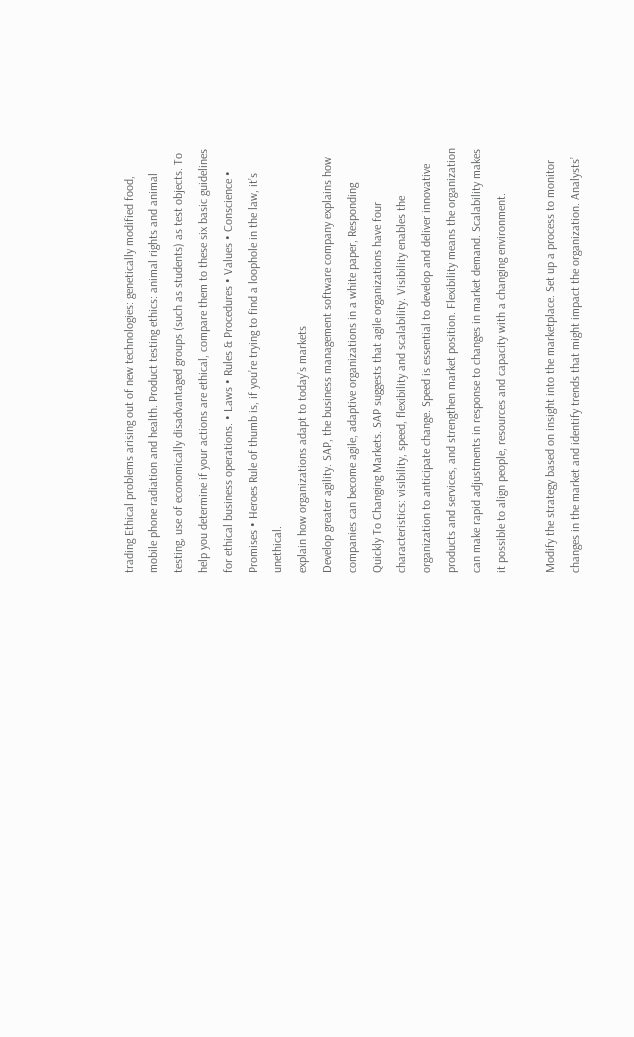trading Ethical problems arising out of new technologies: genetically modified food, mobile phone radiation and health. Product testing ethics: animal rights and animal testing, use of economically disadvantaged groups (such as students) as test objects. To help you determine if your actions are ethical, compare them to these six basic guidelines for ethical business operations. • Laws • Rules & Procedures • Values • Conscience • Promises • Heroes Rule of thumb is, if you’re trying to find a loophole in the law, it’s unethical.
explain how organizations adapt to today’s markets
Develop greater agility. SAP, the business management software company explains how companies can become agile, adaptive organizations in a white paper, Responding Quickly To Changing Markets. SAP suggests that agile organizations have four characteristics: visibility, speed, flexibility and scalability. Visibility enables the organization to anticipate change. Speed is essential to develop and deliver innovative products and services, and strengthen market position. Flexibility means the organization can make rapid adjustments in response to changes in market demand. Scalability makes it possible to align people, resources and capacity with a changing environment.

Modify the strategy based on insight into the marketplace. Set up a process to monitor changes in the market and identify trends that might impact the organization. Analysts’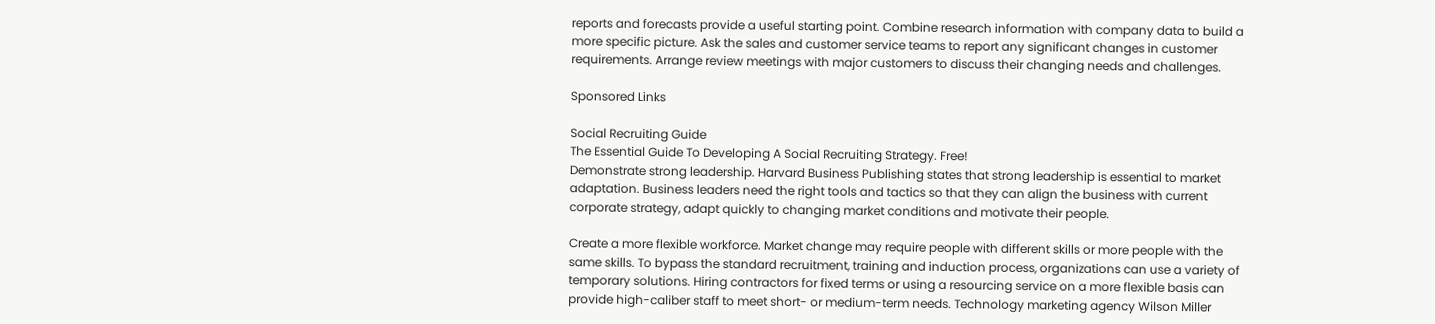reports and forecasts provide a useful starting point. Combine research information with company data to build a more specific picture. Ask the sales and customer service teams to report any significant changes in customer requirements. Arrange review meetings with major customers to discuss their changing needs and challenges.

Sponsored Links

Social Recruiting Guide
The Essential Guide To Developing A Social Recruiting Strategy. Free!
Demonstrate strong leadership. Harvard Business Publishing states that strong leadership is essential to market adaptation. Business leaders need the right tools and tactics so that they can align the business with current corporate strategy, adapt quickly to changing market conditions and motivate their people.

Create a more flexible workforce. Market change may require people with different skills or more people with the same skills. To bypass the standard recruitment, training and induction process, organizations can use a variety of temporary solutions. Hiring contractors for fixed terms or using a resourcing service on a more flexible basis can provide high-caliber staff to meet short- or medium-term needs. Technology marketing agency Wilson Miller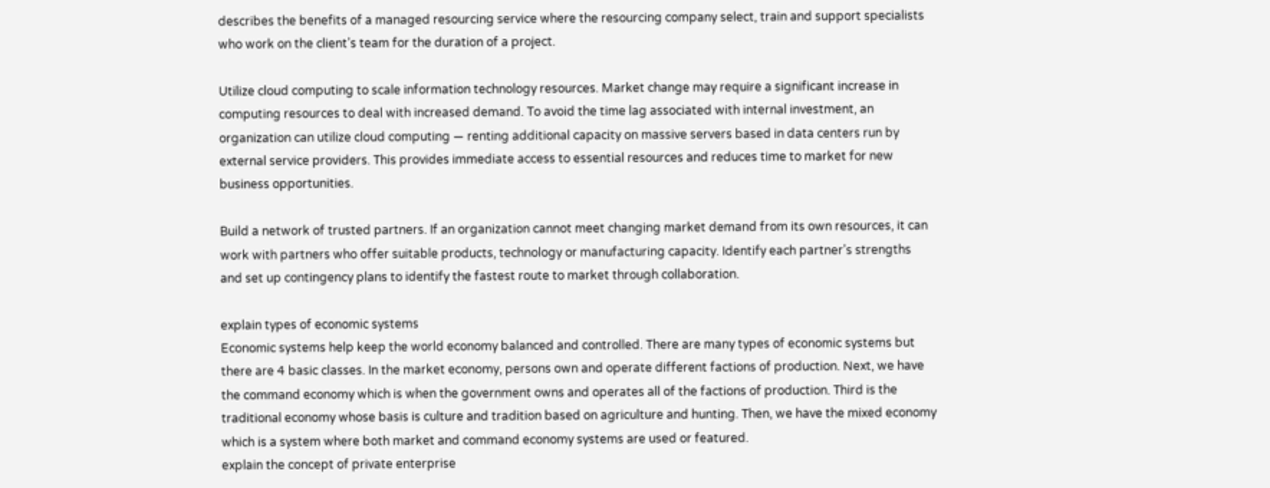describes the benefits of a managed resourcing service where the resourcing company select, train and support specialists who work on the client’s team for the duration of a project.

Utilize cloud computing to scale information technology resources. Market change may require a significant increase in computing resources to deal with increased demand. To avoid the time lag associated with internal investment, an organization can utilize cloud computing — renting additional capacity on massive servers based in data centers run by external service providers. This provides immediate access to essential resources and reduces time to market for new business opportunities.

Build a network of trusted partners. If an organization cannot meet changing market demand from its own resources, it can work with partners who offer suitable products, technology or manufacturing capacity. Identify each partner’s strengths and set up contingency plans to identify the fastest route to market through collaboration.

explain types of economic systems
Economic systems help keep the world economy balanced and controlled. There are many types of economic systems but there are 4 basic classes. In the market economy, persons own and operate different factions of production. Next, we have the command economy which is when the government owns and operates all of the factions of production. Third is the traditional economy whose basis is culture and tradition based on agriculture and hunting. Then, we have the mixed economy which is a system where both market and command economy systems are used or featured.
explain the concept of private enterprise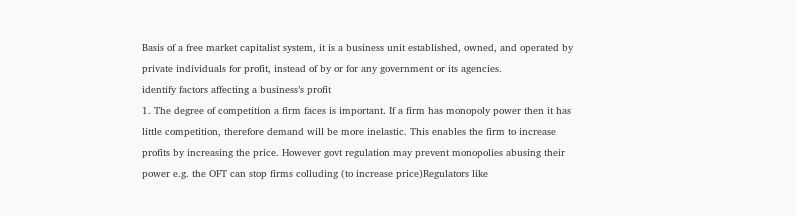Basis of a free market capitalist system, it is a business unit established, owned, and operated by private individuals for profit, instead of by or for any government or its agencies.
identify factors affecting a business’s profit
1. The degree of competition a firm faces is important. If a firm has monopoly power then it has little competition, therefore demand will be more inelastic. This enables the firm to increase profits by increasing the price. However govt regulation may prevent monopolies abusing their power e.g. the OFT can stop firms colluding (to increase price)Regulators like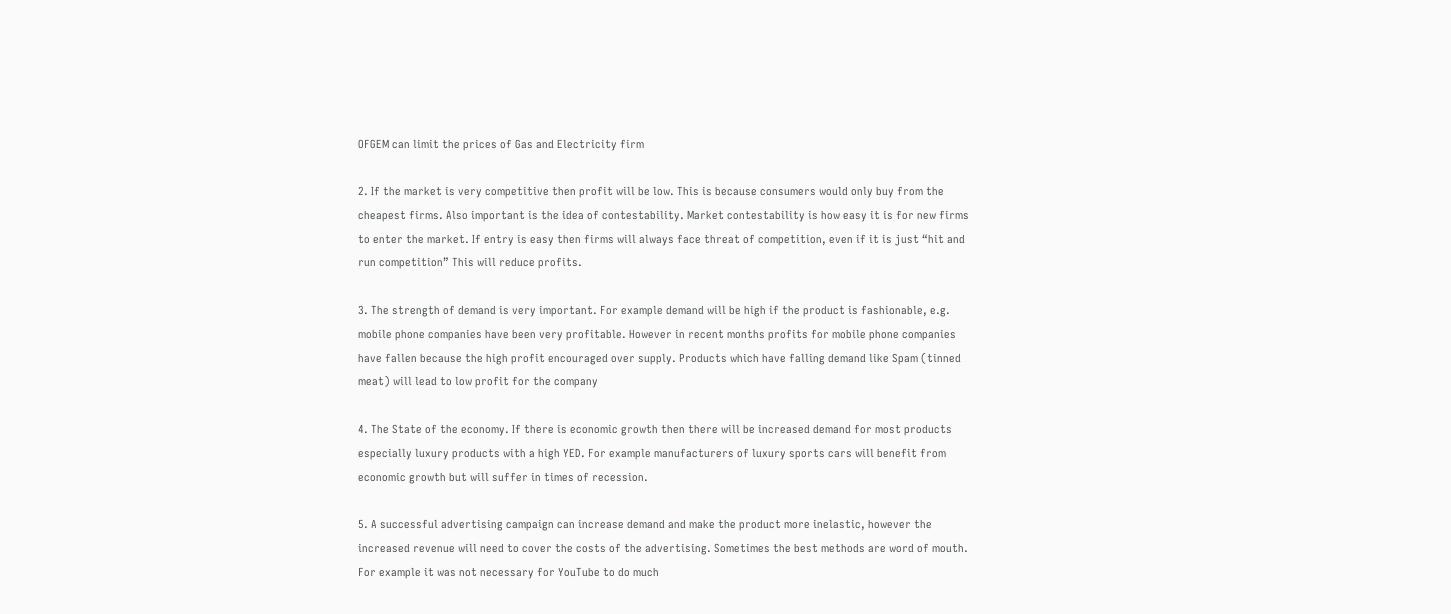OFGEM can limit the prices of Gas and Electricity firm

2. If the market is very competitive then profit will be low. This is because consumers would only buy from the cheapest firms. Also important is the idea of contestability. Market contestability is how easy it is for new firms to enter the market. If entry is easy then firms will always face threat of competition, even if it is just “hit and run competition” This will reduce profits.

3. The strength of demand is very important. For example demand will be high if the product is fashionable, e.g. mobile phone companies have been very profitable. However in recent months profits for mobile phone companies have fallen because the high profit encouraged over supply. Products which have falling demand like Spam (tinned meat) will lead to low profit for the company

4. The State of the economy. If there is economic growth then there will be increased demand for most products especially luxury products with a high YED. For example manufacturers of luxury sports cars will benefit from economic growth but will suffer in times of recession.

5. A successful advertising campaign can increase demand and make the product more inelastic, however the increased revenue will need to cover the costs of the advertising. Sometimes the best methods are word of mouth. For example it was not necessary for YouTube to do much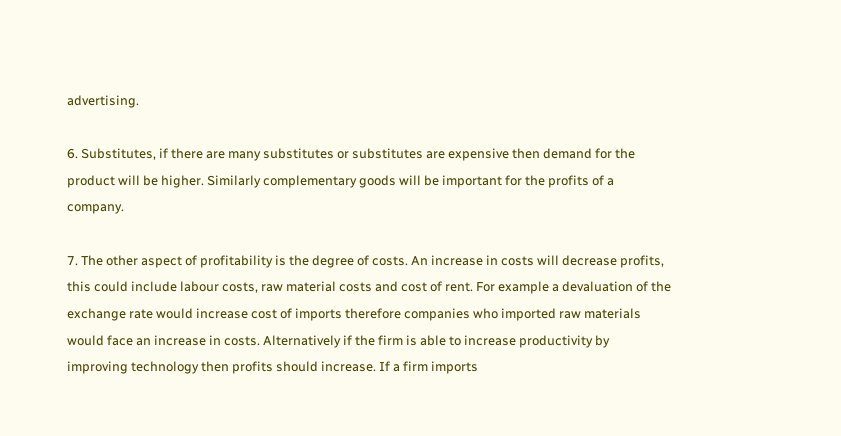advertising.

6. Substitutes, if there are many substitutes or substitutes are expensive then demand for the product will be higher. Similarly complementary goods will be important for the profits of a company.

7. The other aspect of profitability is the degree of costs. An increase in costs will decrease profits, this could include labour costs, raw material costs and cost of rent. For example a devaluation of the exchange rate would increase cost of imports therefore companies who imported raw materials would face an increase in costs. Alternatively if the firm is able to increase productivity by improving technology then profits should increase. If a firm imports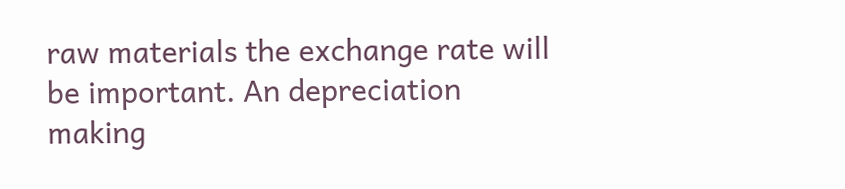raw materials the exchange rate will be important. An depreciation making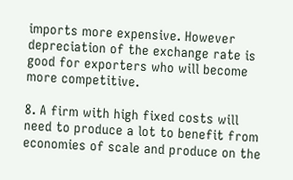imports more expensive. However depreciation of the exchange rate is good for exporters who will become more competitive.

8. A firm with high fixed costs will need to produce a lot to benefit from economies of scale and produce on the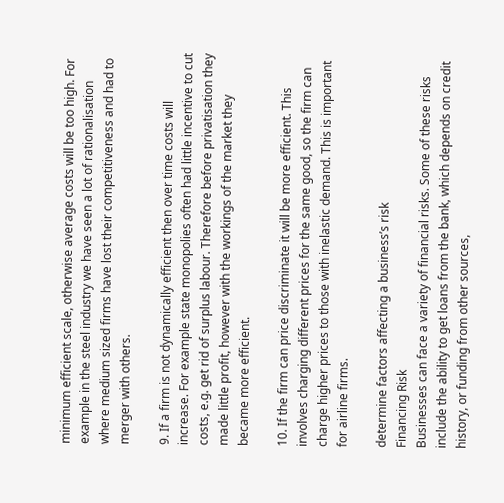minimum efficient scale, otherwise average costs will be too high. For example in the steel industry we have seen a lot of rationalisation where medium sized firms have lost their competitiveness and had to merger with others.

9. If a firm is not dynamically efficient then over time costs will increase. For example state monopolies often had little incentive to cut costs, e.g. get rid of surplus labour. Therefore before privatisation they made little profit, however with the workings of the market they became more efficient.

10. If the firm can price discriminate it will be more efficient. This involves charging different prices for the same good, so the firm can charge higher prices to those with inelastic demand. This is important for airline firms.

determine factors affecting a business’s risk
Financing Risk
Businesses can face a variety of financial risks. Some of these risks include the ability to get loans from the bank, which depends on credit history, or funding from other sources,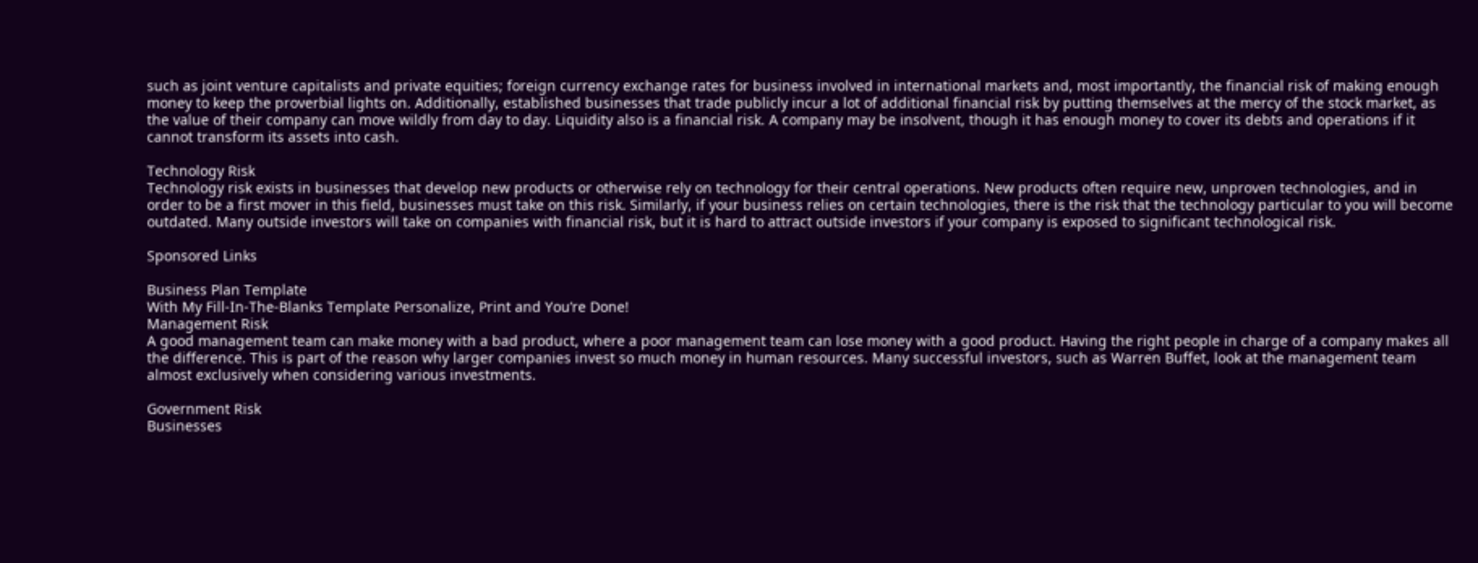such as joint venture capitalists and private equities; foreign currency exchange rates for business involved in international markets and, most importantly, the financial risk of making enough money to keep the proverbial lights on. Additionally, established businesses that trade publicly incur a lot of additional financial risk by putting themselves at the mercy of the stock market, as the value of their company can move wildly from day to day. Liquidity also is a financial risk. A company may be insolvent, though it has enough money to cover its debts and operations if it cannot transform its assets into cash.

Technology Risk
Technology risk exists in businesses that develop new products or otherwise rely on technology for their central operations. New products often require new, unproven technologies, and in order to be a first mover in this field, businesses must take on this risk. Similarly, if your business relies on certain technologies, there is the risk that the technology particular to you will become outdated. Many outside investors will take on companies with financial risk, but it is hard to attract outside investors if your company is exposed to significant technological risk.

Sponsored Links

Business Plan Template
With My Fill-In-The-Blanks Template Personalize, Print and You’re Done!
Management Risk
A good management team can make money with a bad product, where a poor management team can lose money with a good product. Having the right people in charge of a company makes all the difference. This is part of the reason why larger companies invest so much money in human resources. Many successful investors, such as Warren Buffet, look at the management team almost exclusively when considering various investments.

Government Risk
Businesses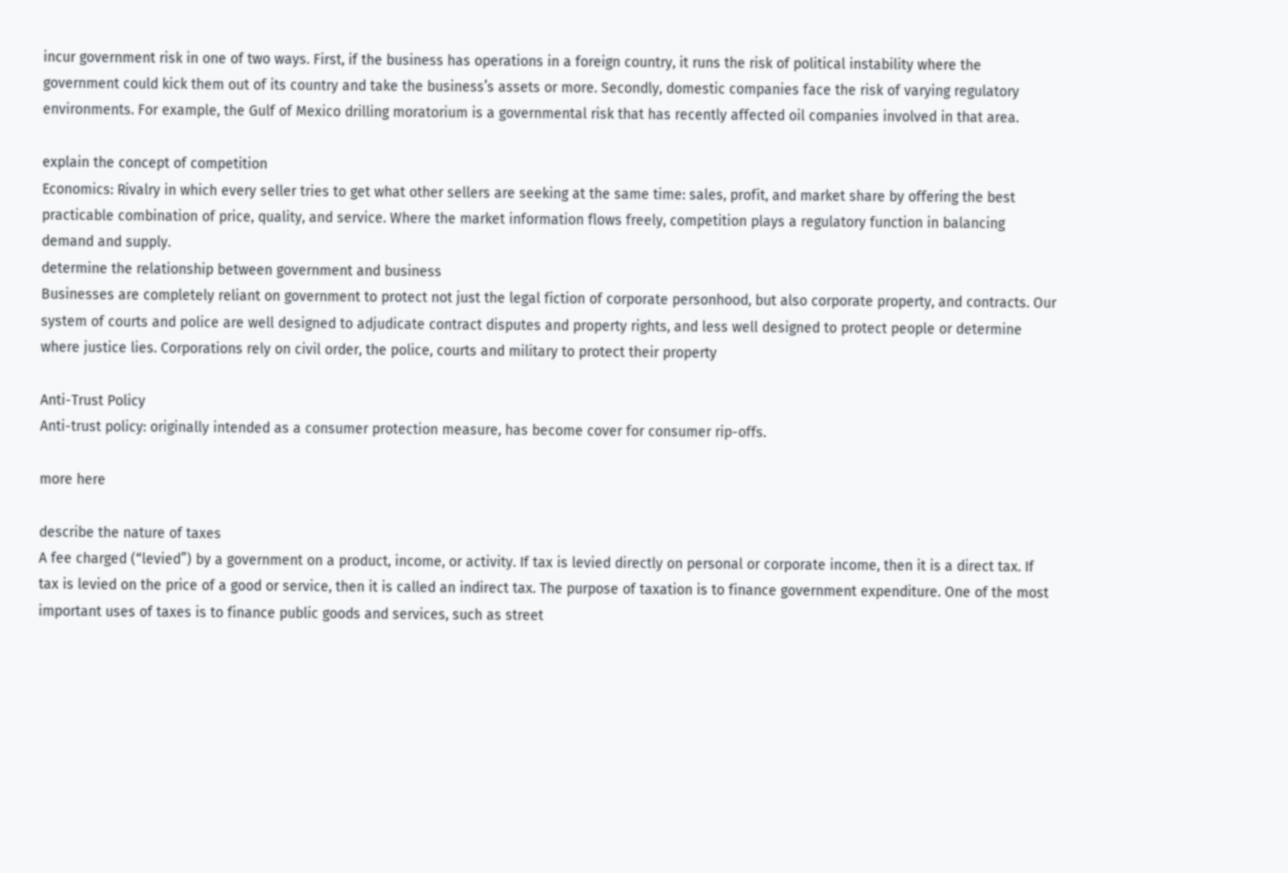incur government risk in one of two ways. First, if the business has operations in a foreign country, it runs the risk of political instability where the government could kick them out of its country and take the business’s assets or more. Secondly, domestic companies face the risk of varying regulatory environments. For example, the Gulf of Mexico drilling moratorium is a governmental risk that has recently affected oil companies involved in that area.

explain the concept of competition
Economics: Rivalry in which every seller tries to get what other sellers are seeking at the same time: sales, profit, and market share by offering the best practicable combination of price, quality, and service. Where the market information flows freely, competition plays a regulatory function in balancing demand and supply.
determine the relationship between government and business
Businesses are completely reliant on government to protect not just the legal fiction of corporate personhood, but also corporate property, and contracts. Our system of courts and police are well designed to adjudicate contract disputes and property rights, and less well designed to protect people or determine where justice lies. Corporations rely on civil order, the police, courts and military to protect their property

Anti-Trust Policy
Anti-trust policy: originally intended as a consumer protection measure, has become cover for consumer rip-offs.

more here

describe the nature of taxes
A fee charged (“levied”) by a government on a product, income, or activity. If tax is levied directly on personal or corporate income, then it is a direct tax. If tax is levied on the price of a good or service, then it is called an indirect tax. The purpose of taxation is to finance government expenditure. One of the most important uses of taxes is to finance public goods and services, such as street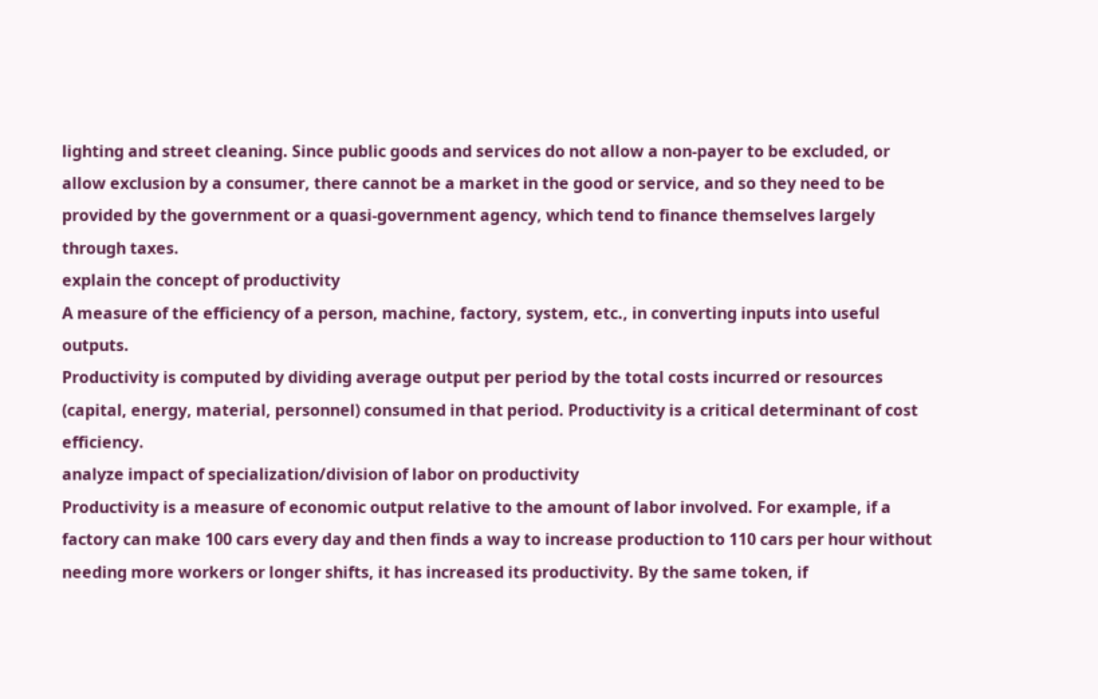lighting and street cleaning. Since public goods and services do not allow a non-payer to be excluded, or allow exclusion by a consumer, there cannot be a market in the good or service, and so they need to be provided by the government or a quasi-government agency, which tend to finance themselves largely through taxes.
explain the concept of productivity
A measure of the efficiency of a person, machine, factory, system, etc., in converting inputs into useful outputs.
Productivity is computed by dividing average output per period by the total costs incurred or resources (capital, energy, material, personnel) consumed in that period. Productivity is a critical determinant of cost efficiency.
analyze impact of specialization/division of labor on productivity
Productivity is a measure of economic output relative to the amount of labor involved. For example, if a factory can make 100 cars every day and then finds a way to increase production to 110 cars per hour without needing more workers or longer shifts, it has increased its productivity. By the same token, if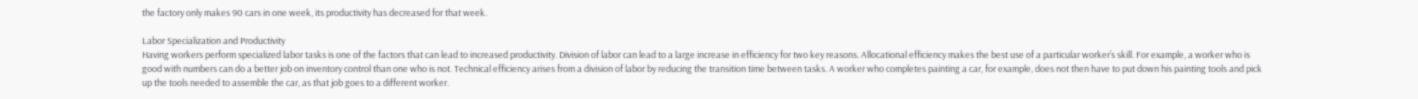the factory only makes 90 cars in one week, its productivity has decreased for that week.

Labor Specialization and Productivity
Having workers perform specialized labor tasks is one of the factors that can lead to increased productivity. Division of labor can lead to a large increase in efficiency for two key reasons. Allocational efficiency makes the best use of a particular worker’s skill. For example, a worker who is good with numbers can do a better job on inventory control than one who is not. Technical efficiency arises from a division of labor by reducing the transition time between tasks. A worker who completes painting a car, for example, does not then have to put down his painting tools and pick up the tools needed to assemble the car, as that job goes to a different worker.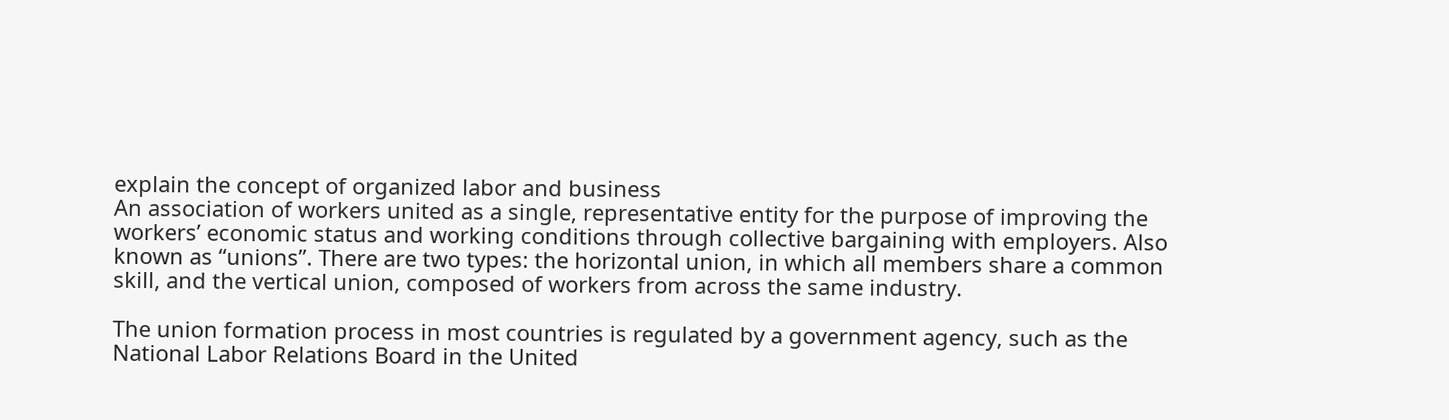explain the concept of organized labor and business
An association of workers united as a single, representative entity for the purpose of improving the workers’ economic status and working conditions through collective bargaining with employers. Also known as “unions”. There are two types: the horizontal union, in which all members share a common skill, and the vertical union, composed of workers from across the same industry.

The union formation process in most countries is regulated by a government agency, such as the National Labor Relations Board in the United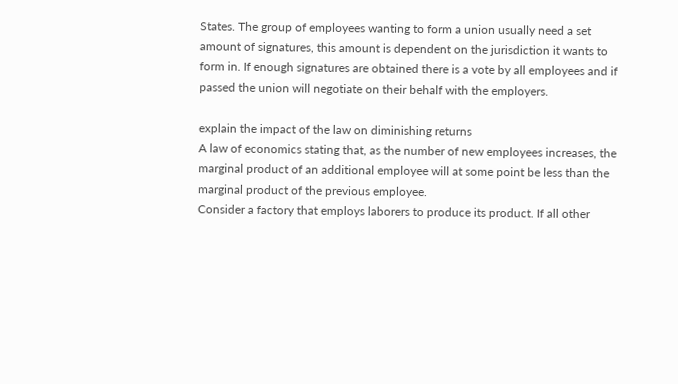States. The group of employees wanting to form a union usually need a set amount of signatures, this amount is dependent on the jurisdiction it wants to form in. If enough signatures are obtained there is a vote by all employees and if passed the union will negotiate on their behalf with the employers.

explain the impact of the law on diminishing returns
A law of economics stating that, as the number of new employees increases, the marginal product of an additional employee will at some point be less than the marginal product of the previous employee.
Consider a factory that employs laborers to produce its product. If all other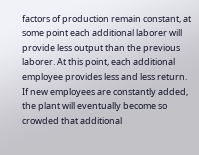factors of production remain constant, at some point each additional laborer will provide less output than the previous laborer. At this point, each additional employee provides less and less return. If new employees are constantly added, the plant will eventually become so crowded that additional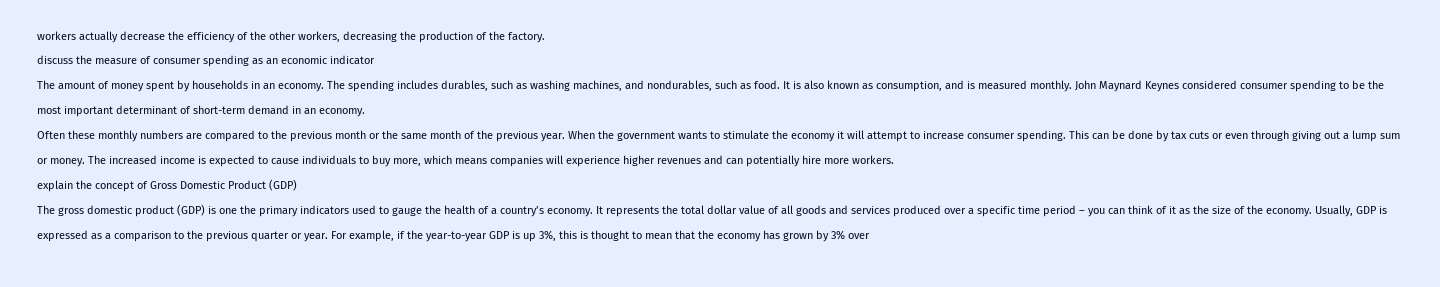workers actually decrease the efficiency of the other workers, decreasing the production of the factory.
discuss the measure of consumer spending as an economic indicator
The amount of money spent by households in an economy. The spending includes durables, such as washing machines, and nondurables, such as food. It is also known as consumption, and is measured monthly. John Maynard Keynes considered consumer spending to be the most important determinant of short-term demand in an economy.
Often these monthly numbers are compared to the previous month or the same month of the previous year. When the government wants to stimulate the economy it will attempt to increase consumer spending. This can be done by tax cuts or even through giving out a lump sum or money. The increased income is expected to cause individuals to buy more, which means companies will experience higher revenues and can potentially hire more workers.
explain the concept of Gross Domestic Product (GDP)
The gross domestic product (GDP) is one the primary indicators used to gauge the health of a country’s economy. It represents the total dollar value of all goods and services produced over a specific time period – you can think of it as the size of the economy. Usually, GDP is expressed as a comparison to the previous quarter or year. For example, if the year-to-year GDP is up 3%, this is thought to mean that the economy has grown by 3% over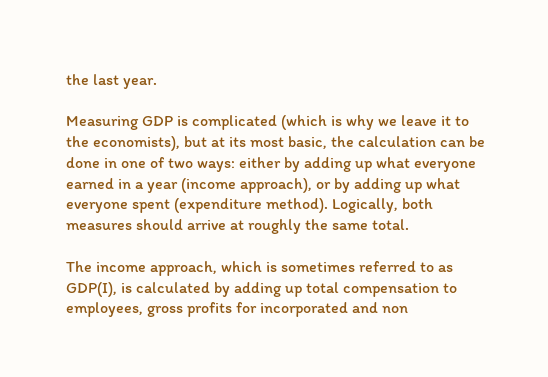the last year.

Measuring GDP is complicated (which is why we leave it to the economists), but at its most basic, the calculation can be done in one of two ways: either by adding up what everyone earned in a year (income approach), or by adding up what everyone spent (expenditure method). Logically, both measures should arrive at roughly the same total.

The income approach, which is sometimes referred to as GDP(I), is calculated by adding up total compensation to employees, gross profits for incorporated and non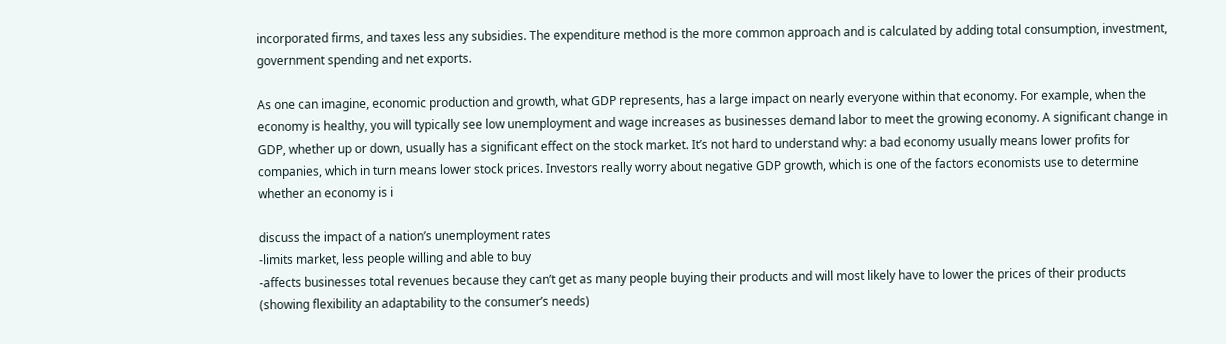incorporated firms, and taxes less any subsidies. The expenditure method is the more common approach and is calculated by adding total consumption, investment, government spending and net exports.

As one can imagine, economic production and growth, what GDP represents, has a large impact on nearly everyone within that economy. For example, when the economy is healthy, you will typically see low unemployment and wage increases as businesses demand labor to meet the growing economy. A significant change in GDP, whether up or down, usually has a significant effect on the stock market. It’s not hard to understand why: a bad economy usually means lower profits for companies, which in turn means lower stock prices. Investors really worry about negative GDP growth, which is one of the factors economists use to determine whether an economy is i

discuss the impact of a nation’s unemployment rates
-limits market, less people willing and able to buy
-affects businesses total revenues because they can’t get as many people buying their products and will most likely have to lower the prices of their products (showing flexibility an adaptability to the consumer’s needs)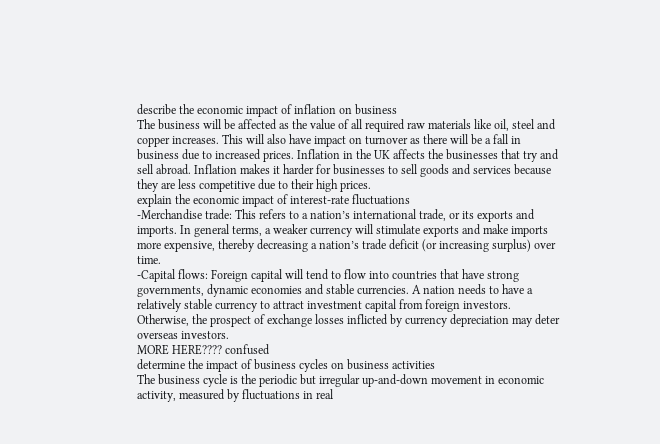describe the economic impact of inflation on business
The business will be affected as the value of all required raw materials like oil, steel and copper increases. This will also have impact on turnover as there will be a fall in business due to increased prices. Inflation in the UK affects the businesses that try and sell abroad. Inflation makes it harder for businesses to sell goods and services because they are less competitive due to their high prices.
explain the economic impact of interest-rate fluctuations
-Merchandise trade: This refers to a nation’s international trade, or its exports and imports. In general terms, a weaker currency will stimulate exports and make imports more expensive, thereby decreasing a nation’s trade deficit (or increasing surplus) over time.
-Capital flows: Foreign capital will tend to flow into countries that have strong governments, dynamic economies and stable currencies. A nation needs to have a relatively stable currency to attract investment capital from foreign investors. Otherwise, the prospect of exchange losses inflicted by currency depreciation may deter overseas investors.
MORE HERE???? confused
determine the impact of business cycles on business activities
The business cycle is the periodic but irregular up-and-down movement in economic activity, measured by fluctuations in real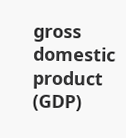gross domestic product (GDP)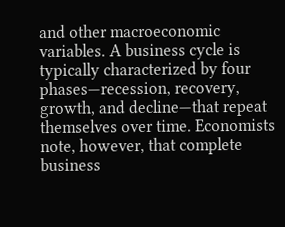and other macroeconomic variables. A business cycle is typically characterized by four phases—recession, recovery, growth, and decline—that repeat themselves over time. Economists note, however, that complete business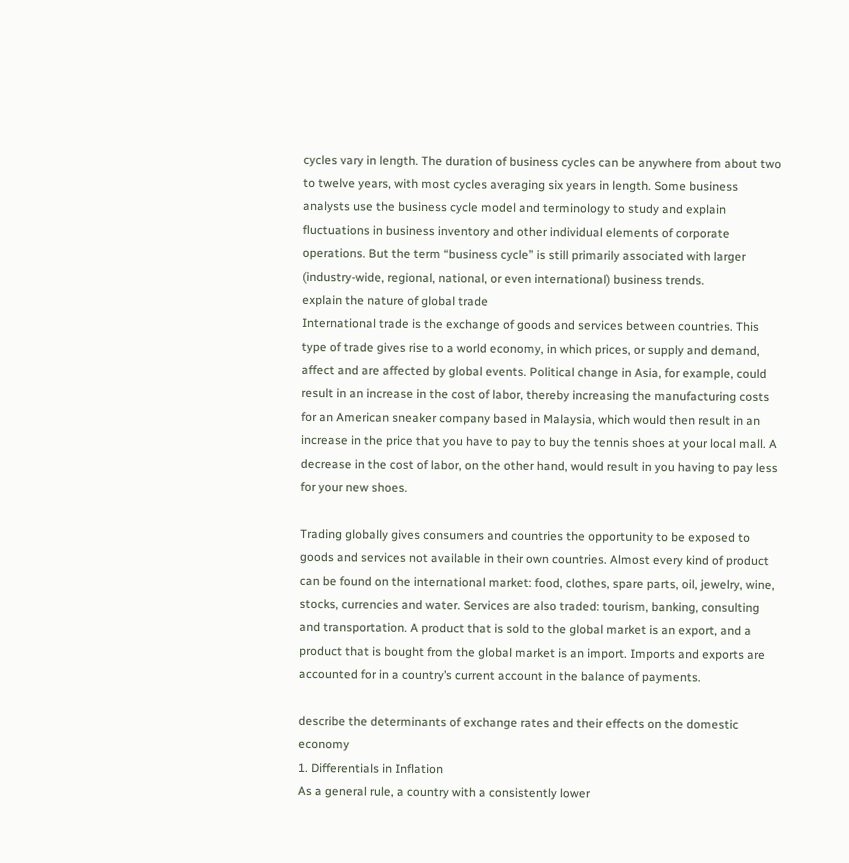cycles vary in length. The duration of business cycles can be anywhere from about two to twelve years, with most cycles averaging six years in length. Some business analysts use the business cycle model and terminology to study and explain fluctuations in business inventory and other individual elements of corporate operations. But the term “business cycle” is still primarily associated with larger (industry-wide, regional, national, or even international) business trends.
explain the nature of global trade
International trade is the exchange of goods and services between countries. This type of trade gives rise to a world economy, in which prices, or supply and demand, affect and are affected by global events. Political change in Asia, for example, could result in an increase in the cost of labor, thereby increasing the manufacturing costs for an American sneaker company based in Malaysia, which would then result in an increase in the price that you have to pay to buy the tennis shoes at your local mall. A decrease in the cost of labor, on the other hand, would result in you having to pay less for your new shoes.

Trading globally gives consumers and countries the opportunity to be exposed to goods and services not available in their own countries. Almost every kind of product can be found on the international market: food, clothes, spare parts, oil, jewelry, wine, stocks, currencies and water. Services are also traded: tourism, banking, consulting and transportation. A product that is sold to the global market is an export, and a product that is bought from the global market is an import. Imports and exports are accounted for in a country’s current account in the balance of payments.

describe the determinants of exchange rates and their effects on the domestic economy
1. Differentials in Inflation
As a general rule, a country with a consistently lower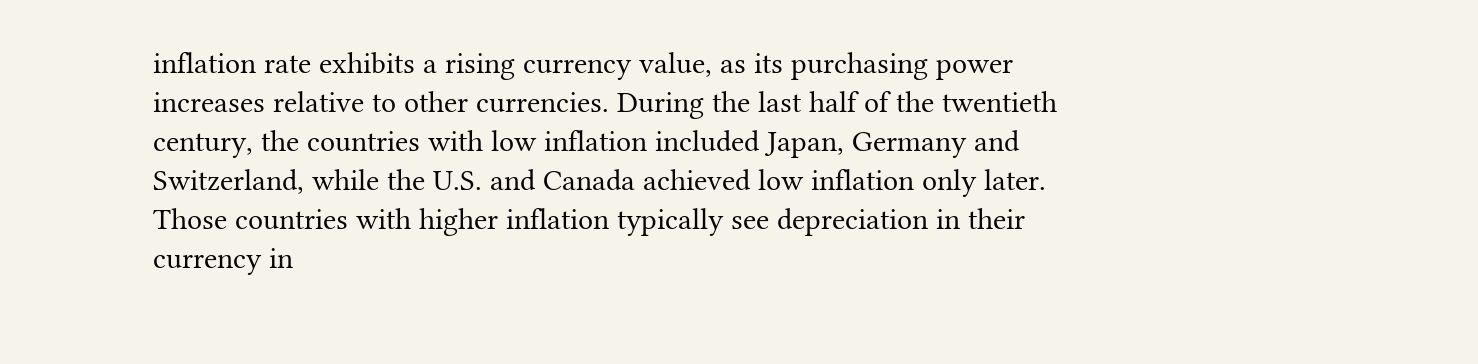inflation rate exhibits a rising currency value, as its purchasing power increases relative to other currencies. During the last half of the twentieth century, the countries with low inflation included Japan, Germany and Switzerland, while the U.S. and Canada achieved low inflation only later. Those countries with higher inflation typically see depreciation in their currency in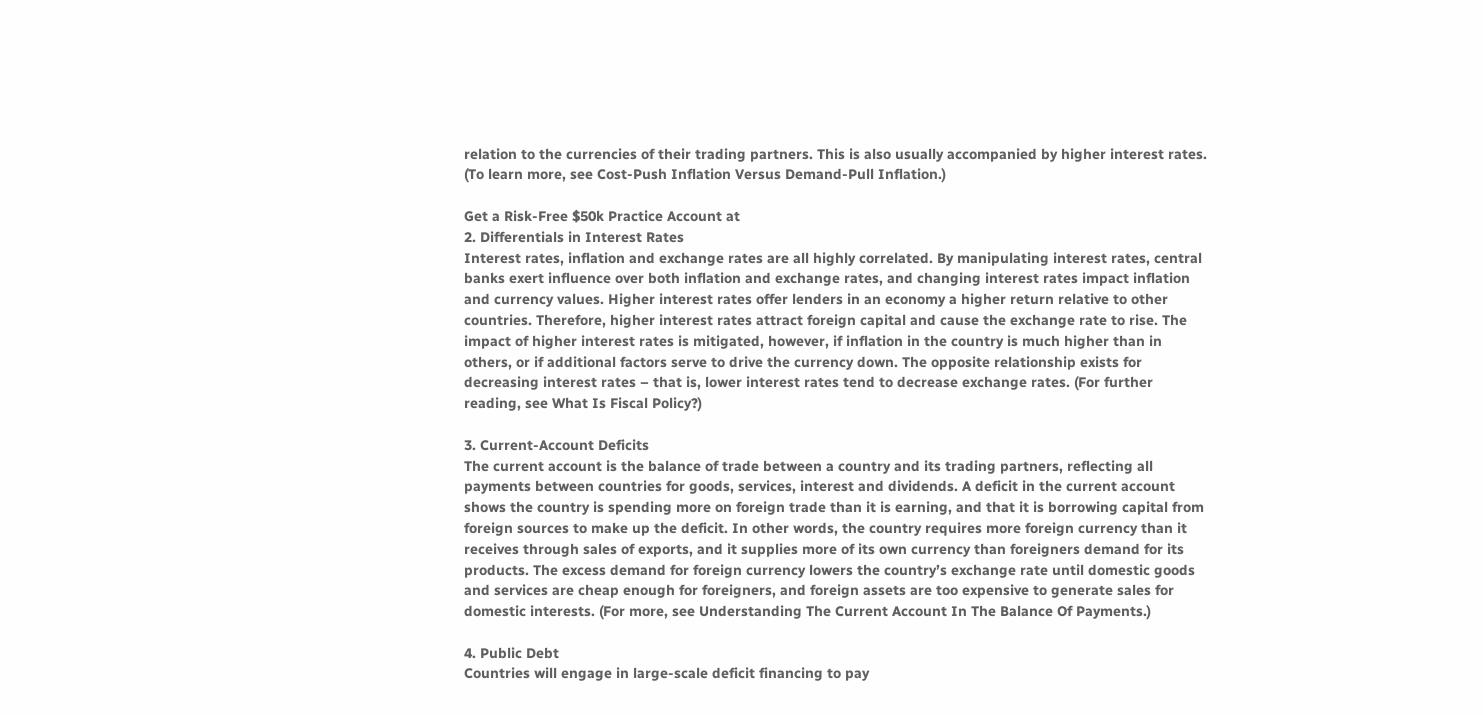relation to the currencies of their trading partners. This is also usually accompanied by higher interest rates. (To learn more, see Cost-Push Inflation Versus Demand-Pull Inflation.)

Get a Risk-Free $50k Practice Account at
2. Differentials in Interest Rates
Interest rates, inflation and exchange rates are all highly correlated. By manipulating interest rates, central banks exert influence over both inflation and exchange rates, and changing interest rates impact inflation and currency values. Higher interest rates offer lenders in an economy a higher return relative to other countries. Therefore, higher interest rates attract foreign capital and cause the exchange rate to rise. The impact of higher interest rates is mitigated, however, if inflation in the country is much higher than in others, or if additional factors serve to drive the currency down. The opposite relationship exists for decreasing interest rates – that is, lower interest rates tend to decrease exchange rates. (For further reading, see What Is Fiscal Policy?)

3. Current-Account Deficits
The current account is the balance of trade between a country and its trading partners, reflecting all payments between countries for goods, services, interest and dividends. A deficit in the current account shows the country is spending more on foreign trade than it is earning, and that it is borrowing capital from foreign sources to make up the deficit. In other words, the country requires more foreign currency than it receives through sales of exports, and it supplies more of its own currency than foreigners demand for its products. The excess demand for foreign currency lowers the country’s exchange rate until domestic goods and services are cheap enough for foreigners, and foreign assets are too expensive to generate sales for domestic interests. (For more, see Understanding The Current Account In The Balance Of Payments.)

4. Public Debt
Countries will engage in large-scale deficit financing to pay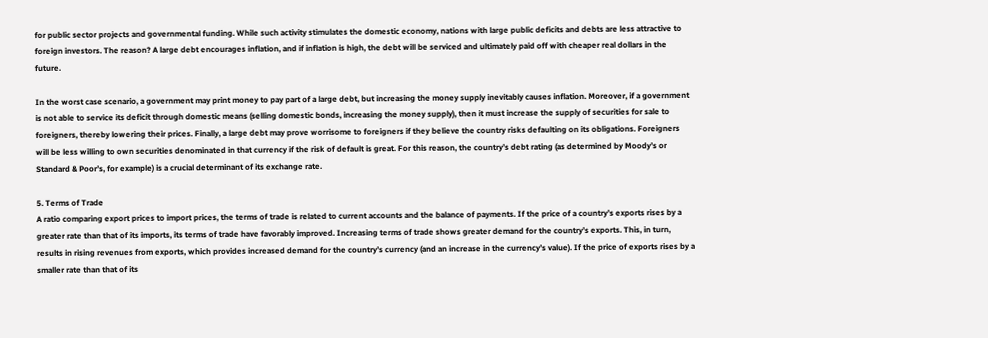for public sector projects and governmental funding. While such activity stimulates the domestic economy, nations with large public deficits and debts are less attractive to foreign investors. The reason? A large debt encourages inflation, and if inflation is high, the debt will be serviced and ultimately paid off with cheaper real dollars in the future.

In the worst case scenario, a government may print money to pay part of a large debt, but increasing the money supply inevitably causes inflation. Moreover, if a government is not able to service its deficit through domestic means (selling domestic bonds, increasing the money supply), then it must increase the supply of securities for sale to foreigners, thereby lowering their prices. Finally, a large debt may prove worrisome to foreigners if they believe the country risks defaulting on its obligations. Foreigners will be less willing to own securities denominated in that currency if the risk of default is great. For this reason, the country’s debt rating (as determined by Moody’s or Standard & Poor’s, for example) is a crucial determinant of its exchange rate.

5. Terms of Trade
A ratio comparing export prices to import prices, the terms of trade is related to current accounts and the balance of payments. If the price of a country’s exports rises by a greater rate than that of its imports, its terms of trade have favorably improved. Increasing terms of trade shows greater demand for the country’s exports. This, in turn, results in rising revenues from exports, which provides increased demand for the country’s currency (and an increase in the currency’s value). If the price of exports rises by a smaller rate than that of its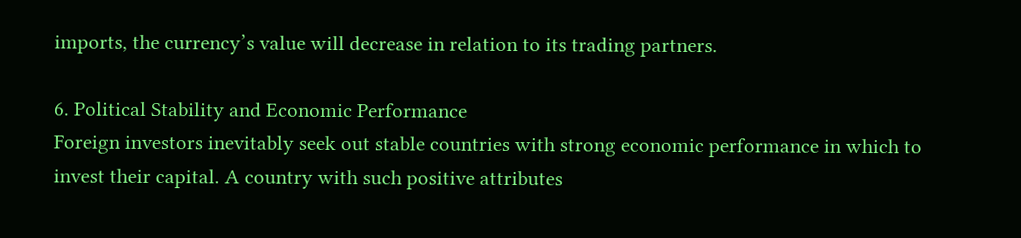imports, the currency’s value will decrease in relation to its trading partners.

6. Political Stability and Economic Performance
Foreign investors inevitably seek out stable countries with strong economic performance in which to invest their capital. A country with such positive attributes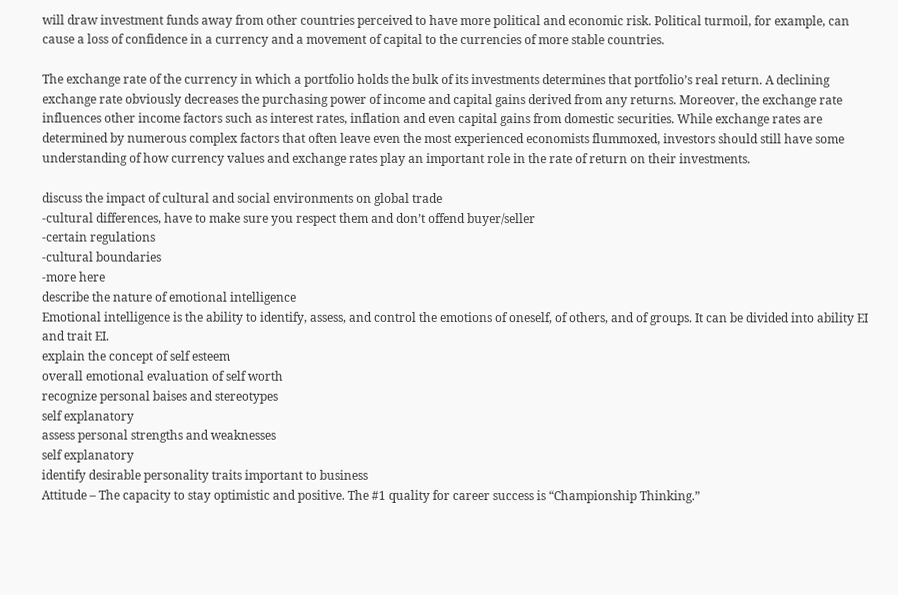will draw investment funds away from other countries perceived to have more political and economic risk. Political turmoil, for example, can cause a loss of confidence in a currency and a movement of capital to the currencies of more stable countries.

The exchange rate of the currency in which a portfolio holds the bulk of its investments determines that portfolio’s real return. A declining exchange rate obviously decreases the purchasing power of income and capital gains derived from any returns. Moreover, the exchange rate influences other income factors such as interest rates, inflation and even capital gains from domestic securities. While exchange rates are determined by numerous complex factors that often leave even the most experienced economists flummoxed, investors should still have some understanding of how currency values and exchange rates play an important role in the rate of return on their investments.

discuss the impact of cultural and social environments on global trade
-cultural differences, have to make sure you respect them and don’t offend buyer/seller
-certain regulations
-cultural boundaries
-more here
describe the nature of emotional intelligence
Emotional intelligence is the ability to identify, assess, and control the emotions of oneself, of others, and of groups. It can be divided into ability EI and trait EI.
explain the concept of self esteem
overall emotional evaluation of self worth
recognize personal baises and stereotypes
self explanatory
assess personal strengths and weaknesses
self explanatory
identify desirable personality traits important to business
Attitude – The capacity to stay optimistic and positive. The #1 quality for career success is “Championship Thinking.”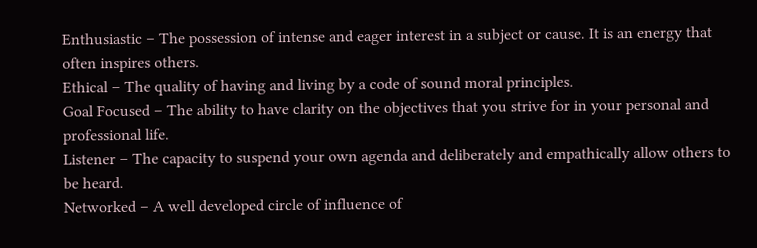Enthusiastic – The possession of intense and eager interest in a subject or cause. It is an energy that often inspires others.
Ethical – The quality of having and living by a code of sound moral principles.
Goal Focused – The ability to have clarity on the objectives that you strive for in your personal and professional life.
Listener – The capacity to suspend your own agenda and deliberately and empathically allow others to be heard.
Networked – A well developed circle of influence of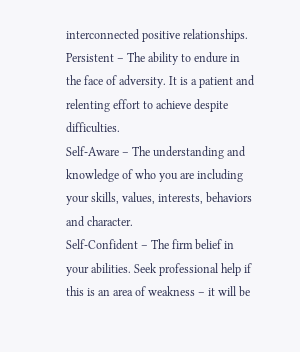interconnected positive relationships.
Persistent – The ability to endure in the face of adversity. It is a patient and relenting effort to achieve despite difficulties.
Self-Aware – The understanding and knowledge of who you are including your skills, values, interests, behaviors and character.
Self-Confident – The firm belief in your abilities. Seek professional help if this is an area of weakness – it will be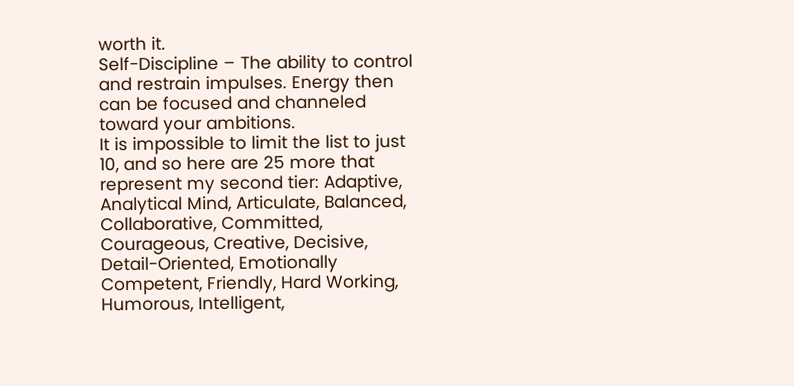worth it.
Self-Discipline – The ability to control and restrain impulses. Energy then can be focused and channeled toward your ambitions.
It is impossible to limit the list to just 10, and so here are 25 more that represent my second tier: Adaptive, Analytical Mind, Articulate, Balanced, Collaborative, Committed, Courageous, Creative, Decisive, Detail-Oriented, Emotionally Competent, Friendly, Hard Working, Humorous, Intelligent,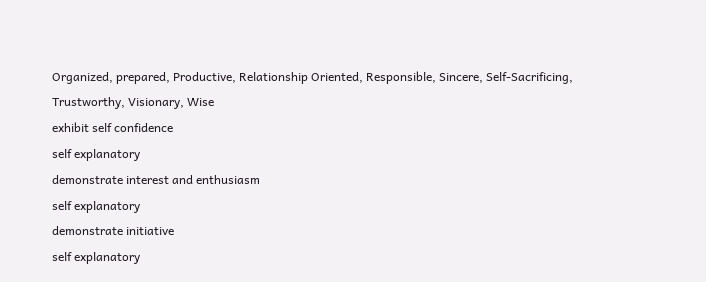Organized, prepared, Productive, Relationship Oriented, Responsible, Sincere, Self-Sacrificing, Trustworthy, Visionary, Wise
exhibit self confidence
self explanatory
demonstrate interest and enthusiasm
self explanatory
demonstrate initiative
self explanatory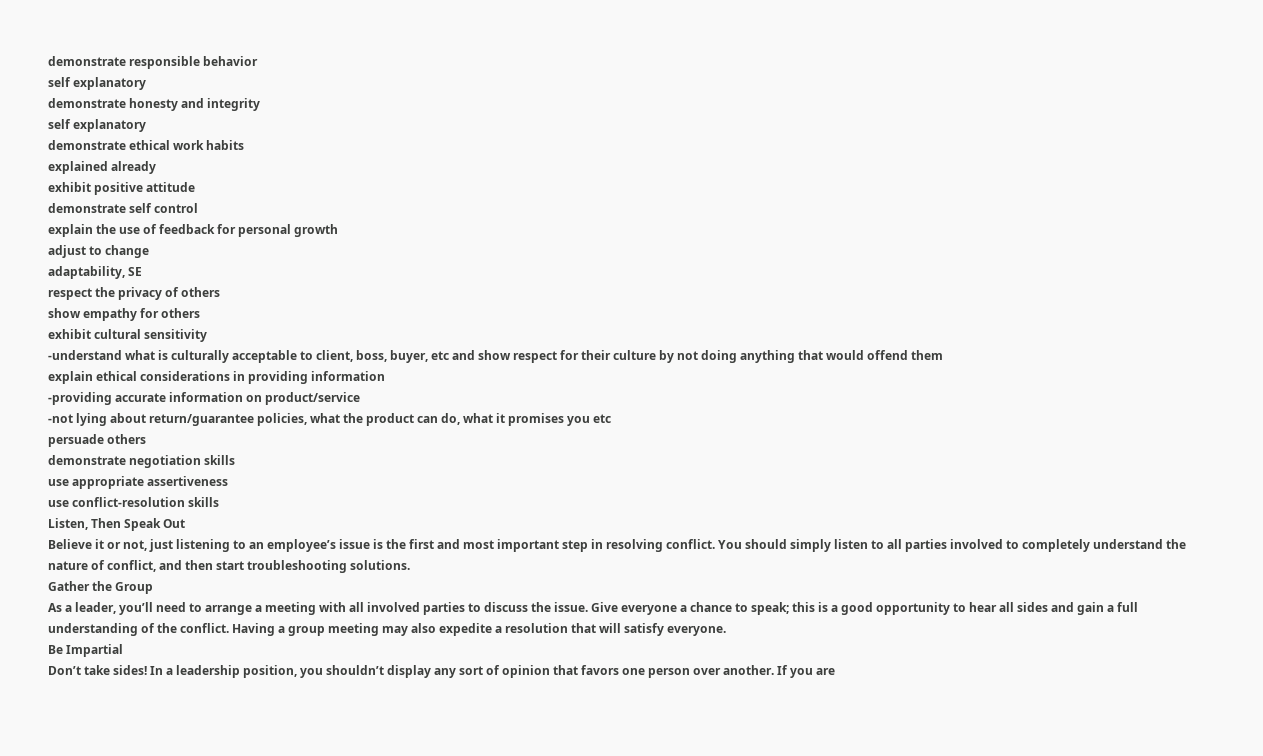demonstrate responsible behavior
self explanatory
demonstrate honesty and integrity
self explanatory
demonstrate ethical work habits
explained already
exhibit positive attitude
demonstrate self control
explain the use of feedback for personal growth
adjust to change
adaptability, SE
respect the privacy of others
show empathy for others
exhibit cultural sensitivity
-understand what is culturally acceptable to client, boss, buyer, etc and show respect for their culture by not doing anything that would offend them
explain ethical considerations in providing information
-providing accurate information on product/service
-not lying about return/guarantee policies, what the product can do, what it promises you etc
persuade others
demonstrate negotiation skills
use appropriate assertiveness
use conflict-resolution skills
Listen, Then Speak Out
Believe it or not, just listening to an employee’s issue is the first and most important step in resolving conflict. You should simply listen to all parties involved to completely understand the nature of conflict, and then start troubleshooting solutions.
Gather the Group
As a leader, you’ll need to arrange a meeting with all involved parties to discuss the issue. Give everyone a chance to speak; this is a good opportunity to hear all sides and gain a full understanding of the conflict. Having a group meeting may also expedite a resolution that will satisfy everyone.
Be Impartial
Don’t take sides! In a leadership position, you shouldn’t display any sort of opinion that favors one person over another. If you are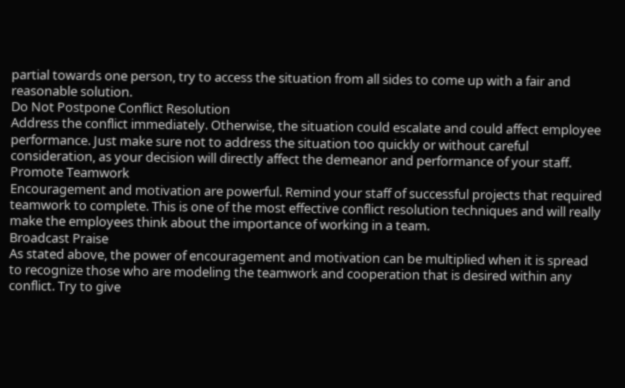partial towards one person, try to access the situation from all sides to come up with a fair and reasonable solution.
Do Not Postpone Conflict Resolution
Address the conflict immediately. Otherwise, the situation could escalate and could affect employee performance. Just make sure not to address the situation too quickly or without careful consideration, as your decision will directly affect the demeanor and performance of your staff.
Promote Teamwork
Encouragement and motivation are powerful. Remind your staff of successful projects that required teamwork to complete. This is one of the most effective conflict resolution techniques and will really make the employees think about the importance of working in a team.
Broadcast Praise
As stated above, the power of encouragement and motivation can be multiplied when it is spread to recognize those who are modeling the teamwork and cooperation that is desired within any conflict. Try to give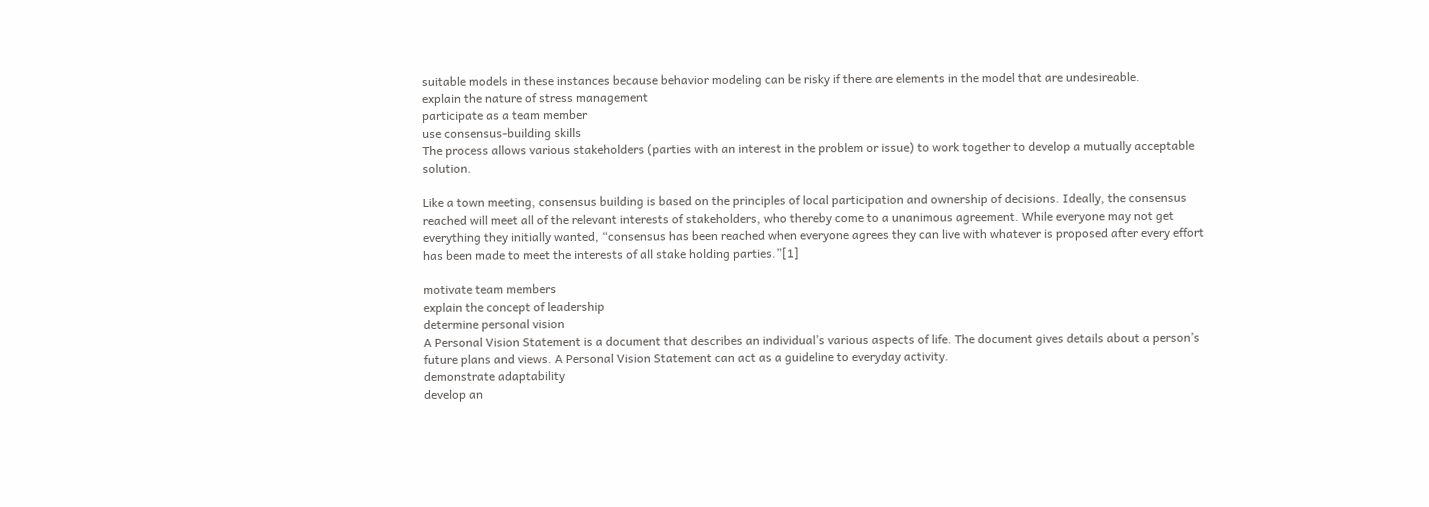suitable models in these instances because behavior modeling can be risky if there are elements in the model that are undesireable.
explain the nature of stress management
participate as a team member
use consensus-building skills
The process allows various stakeholders (parties with an interest in the problem or issue) to work together to develop a mutually acceptable solution.

Like a town meeting, consensus building is based on the principles of local participation and ownership of decisions. Ideally, the consensus reached will meet all of the relevant interests of stakeholders, who thereby come to a unanimous agreement. While everyone may not get everything they initially wanted, “consensus has been reached when everyone agrees they can live with whatever is proposed after every effort has been made to meet the interests of all stake holding parties.”[1]

motivate team members
explain the concept of leadership
determine personal vision
A Personal Vision Statement is a document that describes an individual’s various aspects of life. The document gives details about a person’s future plans and views. A Personal Vision Statement can act as a guideline to everyday activity.
demonstrate adaptability
develop an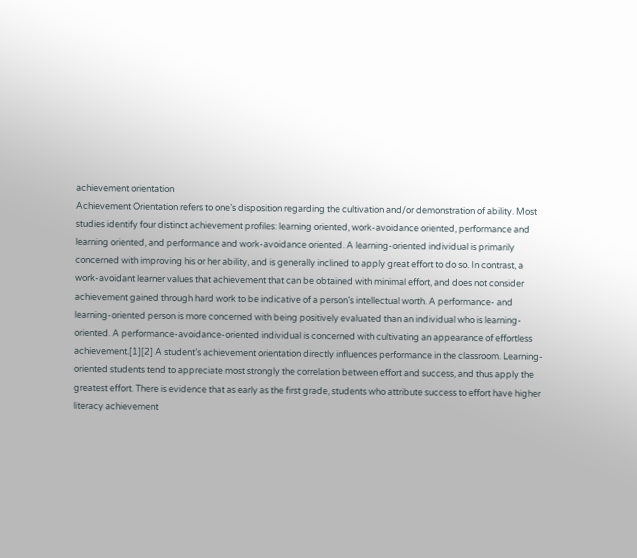achievement orientation
Achievement Orientation refers to one’s disposition regarding the cultivation and/or demonstration of ability. Most studies identify four distinct achievement profiles: learning oriented, work-avoidance oriented, performance and learning oriented, and performance and work-avoidance oriented. A learning-oriented individual is primarily concerned with improving his or her ability, and is generally inclined to apply great effort to do so. In contrast, a work-avoidant learner values that achievement that can be obtained with minimal effort, and does not consider achievement gained through hard work to be indicative of a person’s intellectual worth. A performance- and learning-oriented person is more concerned with being positively evaluated than an individual who is learning-oriented. A performance-avoidance-oriented individual is concerned with cultivating an appearance of effortless achievement.[1][2] A student’s achievement orientation directly influences performance in the classroom. Learning-oriented students tend to appreciate most strongly the correlation between effort and success, and thus apply the greatest effort. There is evidence that as early as the first grade, students who attribute success to effort have higher literacy achievement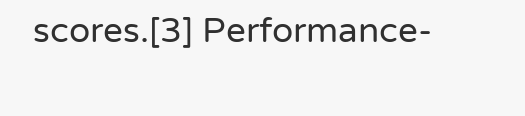scores.[3] Performance-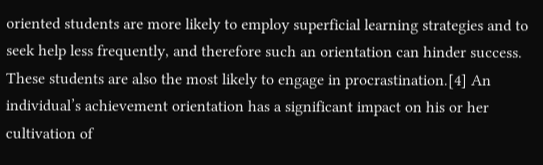oriented students are more likely to employ superficial learning strategies and to seek help less frequently, and therefore such an orientation can hinder success. These students are also the most likely to engage in procrastination.[4] An individual’s achievement orientation has a significant impact on his or her cultivation of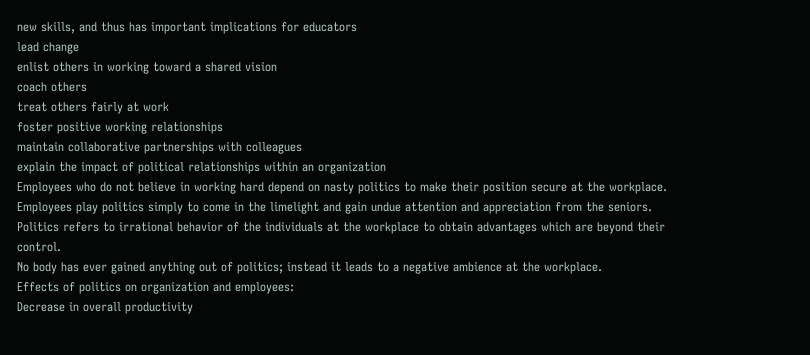new skills, and thus has important implications for educators
lead change
enlist others in working toward a shared vision
coach others
treat others fairly at work
foster positive working relationships
maintain collaborative partnerships with colleagues
explain the impact of political relationships within an organization
Employees who do not believe in working hard depend on nasty politics to make their position secure at the workplace.
Employees play politics simply to come in the limelight and gain undue attention and appreciation from the seniors.
Politics refers to irrational behavior of the individuals at the workplace to obtain advantages which are beyond their control.
No body has ever gained anything out of politics; instead it leads to a negative ambience at the workplace.
Effects of politics on organization and employees:
Decrease in overall productivity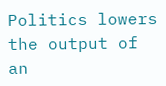Politics lowers the output of an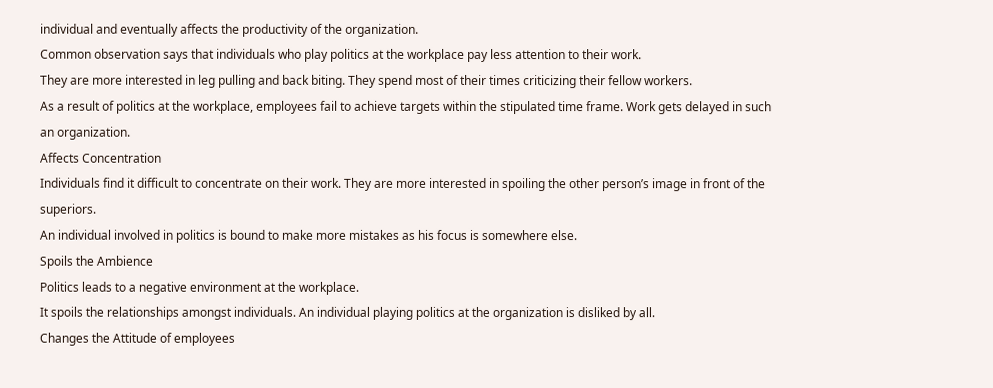individual and eventually affects the productivity of the organization.
Common observation says that individuals who play politics at the workplace pay less attention to their work.
They are more interested in leg pulling and back biting. They spend most of their times criticizing their fellow workers.
As a result of politics at the workplace, employees fail to achieve targets within the stipulated time frame. Work gets delayed in such an organization.
Affects Concentration
Individuals find it difficult to concentrate on their work. They are more interested in spoiling the other person’s image in front of the superiors.
An individual involved in politics is bound to make more mistakes as his focus is somewhere else.
Spoils the Ambience
Politics leads to a negative environment at the workplace.
It spoils the relationships amongst individuals. An individual playing politics at the organization is disliked by all.
Changes the Attitude of employees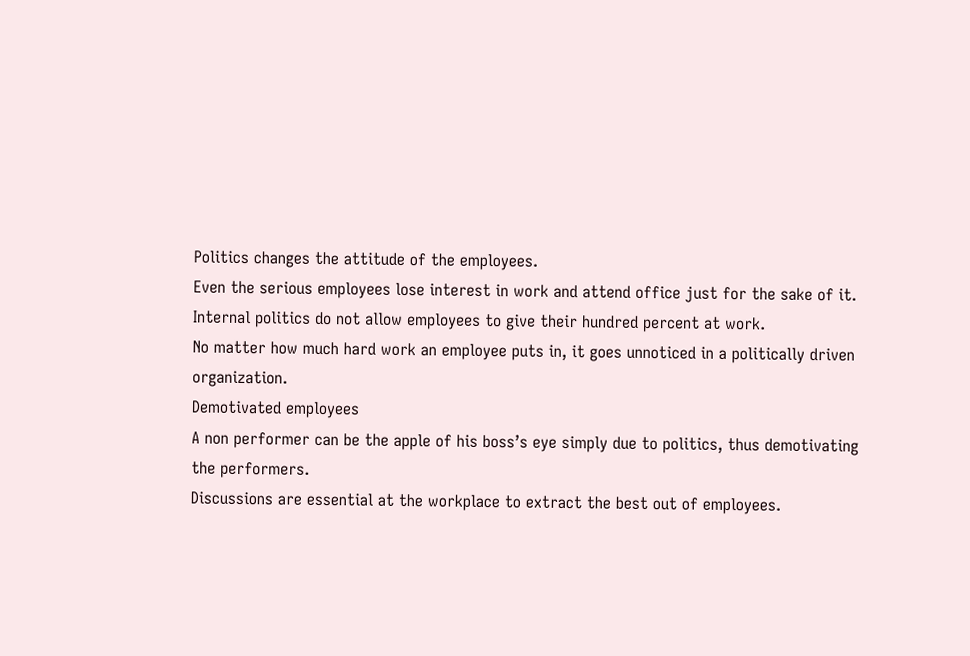Politics changes the attitude of the employees.
Even the serious employees lose interest in work and attend office just for the sake of it.
Internal politics do not allow employees to give their hundred percent at work.
No matter how much hard work an employee puts in, it goes unnoticed in a politically driven organization.
Demotivated employees
A non performer can be the apple of his boss’s eye simply due to politics, thus demotivating the performers.
Discussions are essential at the workplace to extract the best out of employees.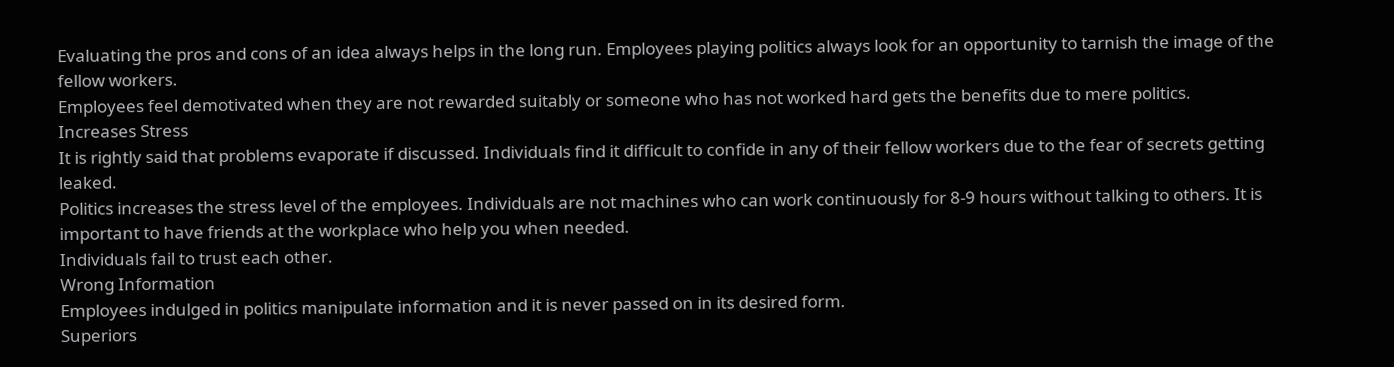Evaluating the pros and cons of an idea always helps in the long run. Employees playing politics always look for an opportunity to tarnish the image of the fellow workers.
Employees feel demotivated when they are not rewarded suitably or someone who has not worked hard gets the benefits due to mere politics.
Increases Stress
It is rightly said that problems evaporate if discussed. Individuals find it difficult to confide in any of their fellow workers due to the fear of secrets getting leaked.
Politics increases the stress level of the employees. Individuals are not machines who can work continuously for 8-9 hours without talking to others. It is important to have friends at the workplace who help you when needed.
Individuals fail to trust each other.
Wrong Information
Employees indulged in politics manipulate information and it is never passed on in its desired form.
Superiors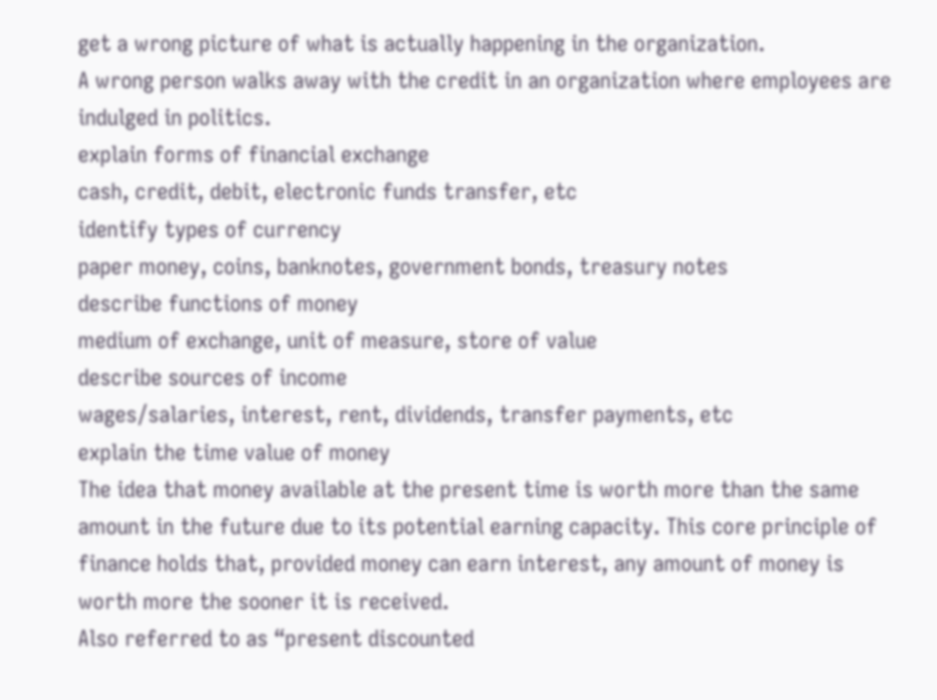get a wrong picture of what is actually happening in the organization.
A wrong person walks away with the credit in an organization where employees are indulged in politics.
explain forms of financial exchange
cash, credit, debit, electronic funds transfer, etc
identify types of currency
paper money, coins, banknotes, government bonds, treasury notes
describe functions of money
medium of exchange, unit of measure, store of value
describe sources of income
wages/salaries, interest, rent, dividends, transfer payments, etc
explain the time value of money
The idea that money available at the present time is worth more than the same amount in the future due to its potential earning capacity. This core principle of finance holds that, provided money can earn interest, any amount of money is worth more the sooner it is received.
Also referred to as “present discounted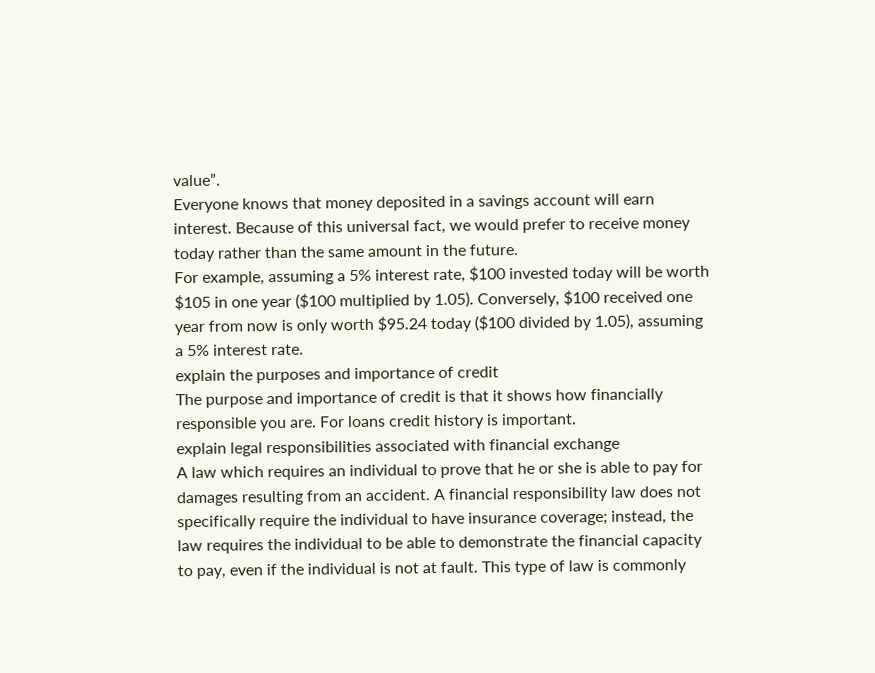value”.
Everyone knows that money deposited in a savings account will earn interest. Because of this universal fact, we would prefer to receive money today rather than the same amount in the future.
For example, assuming a 5% interest rate, $100 invested today will be worth $105 in one year ($100 multiplied by 1.05). Conversely, $100 received one year from now is only worth $95.24 today ($100 divided by 1.05), assuming a 5% interest rate.
explain the purposes and importance of credit
The purpose and importance of credit is that it shows how financially responsible you are. For loans credit history is important.
explain legal responsibilities associated with financial exchange
A law which requires an individual to prove that he or she is able to pay for damages resulting from an accident. A financial responsibility law does not specifically require the individual to have insurance coverage; instead, the law requires the individual to be able to demonstrate the financial capacity to pay, even if the individual is not at fault. This type of law is commonly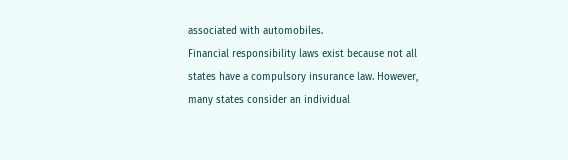associated with automobiles.
Financial responsibility laws exist because not all states have a compulsory insurance law. However, many states consider an individual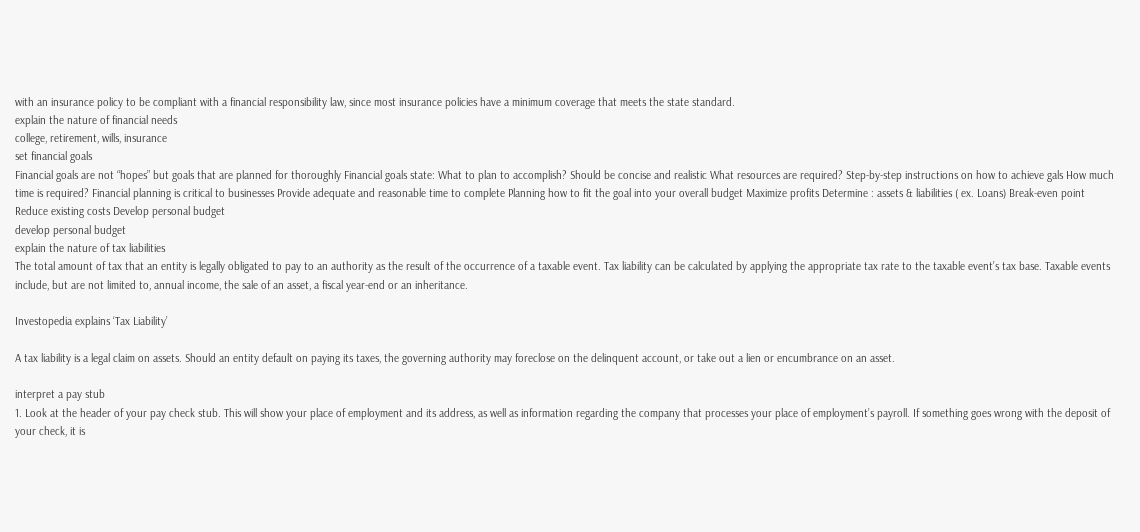with an insurance policy to be compliant with a financial responsibility law, since most insurance policies have a minimum coverage that meets the state standard.
explain the nature of financial needs
college, retirement, wills, insurance
set financial goals
Financial goals are not “hopes” but goals that are planned for thoroughly Financial goals state: What to plan to accomplish? Should be concise and realistic What resources are required? Step-by-step instructions on how to achieve gals How much time is required? Financial planning is critical to businesses Provide adequate and reasonable time to complete Planning how to fit the goal into your overall budget Maximize profits Determine : assets & liabilities ( ex. Loans) Break-even point Reduce existing costs Develop personal budget
develop personal budget
explain the nature of tax liabilities
The total amount of tax that an entity is legally obligated to pay to an authority as the result of the occurrence of a taxable event. Tax liability can be calculated by applying the appropriate tax rate to the taxable event’s tax base. Taxable events include, but are not limited to, annual income, the sale of an asset, a fiscal year-end or an inheritance.

Investopedia explains ‘Tax Liability’

A tax liability is a legal claim on assets. Should an entity default on paying its taxes, the governing authority may foreclose on the delinquent account, or take out a lien or encumbrance on an asset.

interpret a pay stub
1. Look at the header of your pay check stub. This will show your place of employment and its address, as well as information regarding the company that processes your place of employment’s payroll. If something goes wrong with the deposit of your check, it is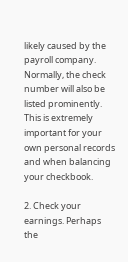likely caused by the payroll company. Normally, the check number will also be listed prominently. This is extremely important for your own personal records and when balancing your checkbook.

2. Check your earnings. Perhaps the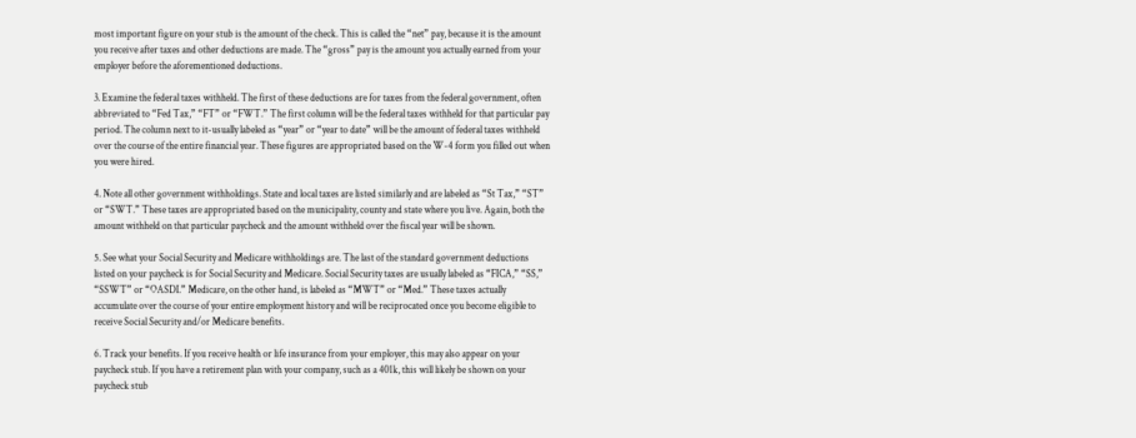most important figure on your stub is the amount of the check. This is called the “net” pay, because it is the amount you receive after taxes and other deductions are made. The “gross” pay is the amount you actually earned from your employer before the aforementioned deductions.

3. Examine the federal taxes withheld. The first of these deductions are for taxes from the federal government, often abbreviated to “Fed Tax,” “FT” or “FWT.” The first column will be the federal taxes withheld for that particular pay period. The column next to it-usually labeled as “year” or “year to date” will be the amount of federal taxes withheld over the course of the entire financial year. These figures are appropriated based on the W-4 form you filled out when you were hired.

4. Note all other government withholdings. State and local taxes are listed similarly and are labeled as “St Tax,” “ST” or “SWT.” These taxes are appropriated based on the municipality, county and state where you live. Again, both the amount withheld on that particular paycheck and the amount withheld over the fiscal year will be shown.

5. See what your Social Security and Medicare withholdings are. The last of the standard government deductions listed on your paycheck is for Social Security and Medicare. Social Security taxes are usually labeled as “FICA,” “SS,” “SSWT” or “OASDI.” Medicare, on the other hand, is labeled as “MWT” or “Med.” These taxes actually accumulate over the course of your entire employment history and will be reciprocated once you become eligible to receive Social Security and/or Medicare benefits.

6. Track your benefits. If you receive health or life insurance from your employer, this may also appear on your paycheck stub. If you have a retirement plan with your company, such as a 401k, this will likely be shown on your paycheck stub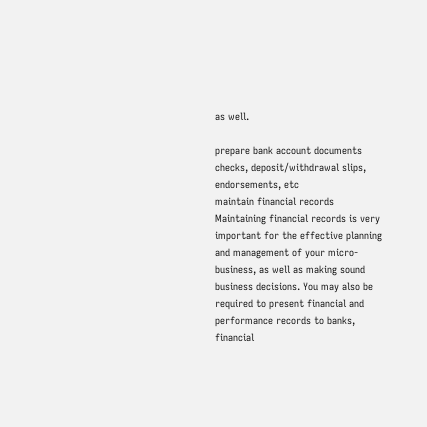as well.

prepare bank account documents
checks, deposit/withdrawal slips, endorsements, etc
maintain financial records
Maintaining financial records is very important for the effective planning and management of your micro-business, as well as making sound business decisions. You may also be required to present financial and performance records to banks, financial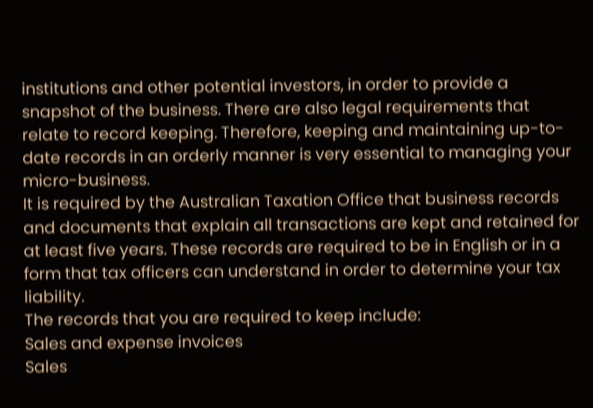institutions and other potential investors, in order to provide a snapshot of the business. There are also legal requirements that relate to record keeping. Therefore, keeping and maintaining up-to-date records in an orderly manner is very essential to managing your micro-business.
It is required by the Australian Taxation Office that business records and documents that explain all transactions are kept and retained for at least five years. These records are required to be in English or in a form that tax officers can understand in order to determine your tax liability.
The records that you are required to keep include:
Sales and expense invoices
Sales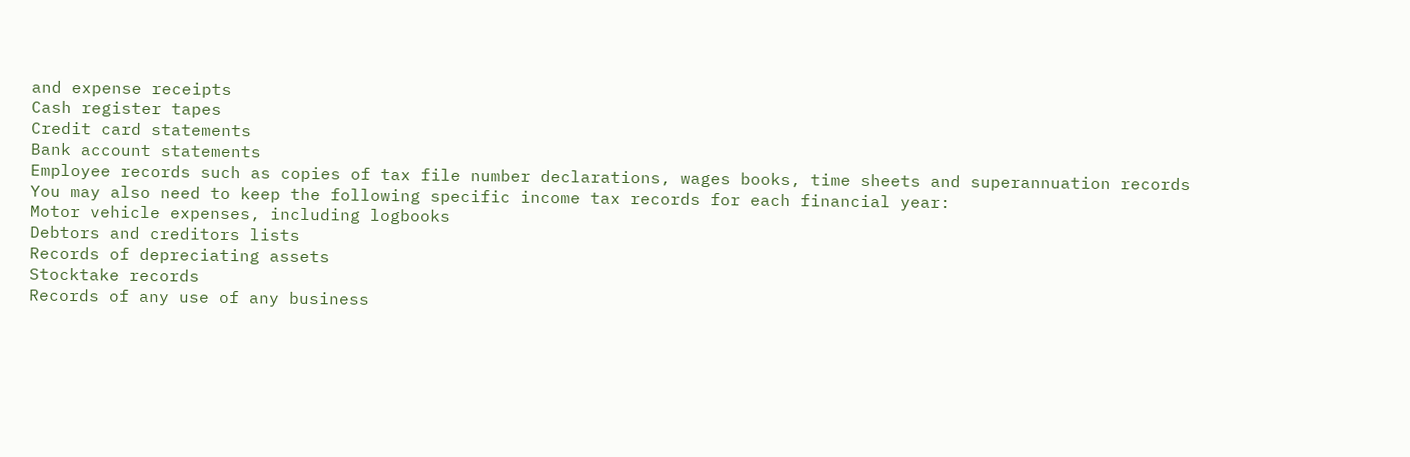and expense receipts
Cash register tapes
Credit card statements
Bank account statements
Employee records such as copies of tax file number declarations, wages books, time sheets and superannuation records
You may also need to keep the following specific income tax records for each financial year:
Motor vehicle expenses, including logbooks
Debtors and creditors lists
Records of depreciating assets
Stocktake records
Records of any use of any business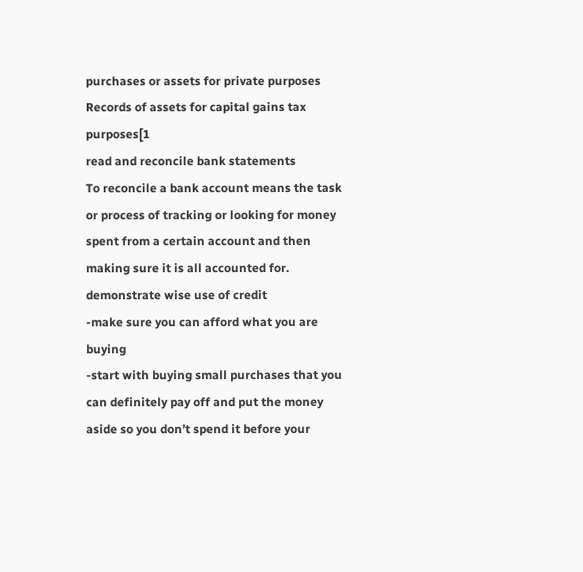purchases or assets for private purposes
Records of assets for capital gains tax purposes[1
read and reconcile bank statements
To reconcile a bank account means the task or process of tracking or looking for money spent from a certain account and then making sure it is all accounted for.
demonstrate wise use of credit
-make sure you can afford what you are buying
-start with buying small purchases that you can definitely pay off and put the money aside so you don’t spend it before your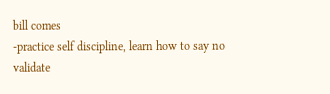bill comes
-practice self discipline, learn how to say no
validate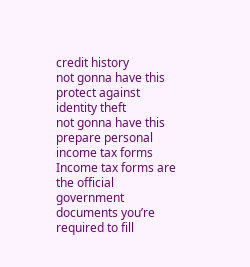credit history
not gonna have this
protect against identity theft
not gonna have this
prepare personal income tax forms
Income tax forms are the official government documents you’re required to fill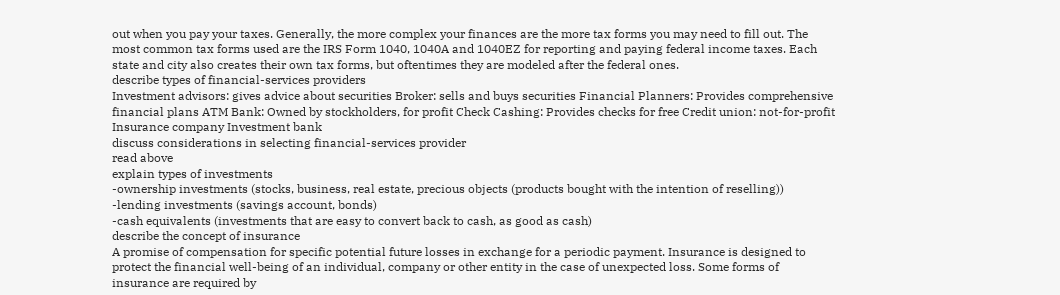out when you pay your taxes. Generally, the more complex your finances are the more tax forms you may need to fill out. The most common tax forms used are the IRS Form 1040, 1040A and 1040EZ for reporting and paying federal income taxes. Each state and city also creates their own tax forms, but oftentimes they are modeled after the federal ones.
describe types of financial-services providers
Investment advisors: gives advice about securities Broker: sells and buys securities Financial Planners: Provides comprehensive financial plans ATM Bank: Owned by stockholders, for profit Check Cashing: Provides checks for free Credit union: not-for-profit Insurance company Investment bank
discuss considerations in selecting financial-services provider
read above
explain types of investments
-ownership investments (stocks, business, real estate, precious objects (products bought with the intention of reselling))
-lending investments (savings account, bonds)
-cash equivalents (investments that are easy to convert back to cash, as good as cash)
describe the concept of insurance
A promise of compensation for specific potential future losses in exchange for a periodic payment. Insurance is designed to protect the financial well-being of an individual, company or other entity in the case of unexpected loss. Some forms of insurance are required by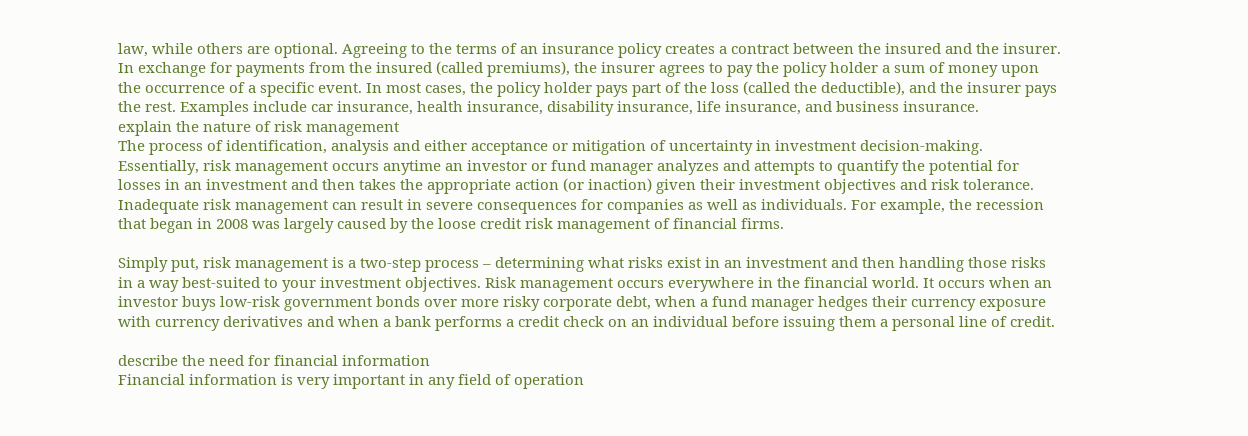law, while others are optional. Agreeing to the terms of an insurance policy creates a contract between the insured and the insurer. In exchange for payments from the insured (called premiums), the insurer agrees to pay the policy holder a sum of money upon the occurrence of a specific event. In most cases, the policy holder pays part of the loss (called the deductible), and the insurer pays the rest. Examples include car insurance, health insurance, disability insurance, life insurance, and business insurance.
explain the nature of risk management
The process of identification, analysis and either acceptance or mitigation of uncertainty in investment decision-making. Essentially, risk management occurs anytime an investor or fund manager analyzes and attempts to quantify the potential for losses in an investment and then takes the appropriate action (or inaction) given their investment objectives and risk tolerance. Inadequate risk management can result in severe consequences for companies as well as individuals. For example, the recession that began in 2008 was largely caused by the loose credit risk management of financial firms.

Simply put, risk management is a two-step process – determining what risks exist in an investment and then handling those risks in a way best-suited to your investment objectives. Risk management occurs everywhere in the financial world. It occurs when an investor buys low-risk government bonds over more risky corporate debt, when a fund manager hedges their currency exposure with currency derivatives and when a bank performs a credit check on an individual before issuing them a personal line of credit.

describe the need for financial information
Financial information is very important in any field of operation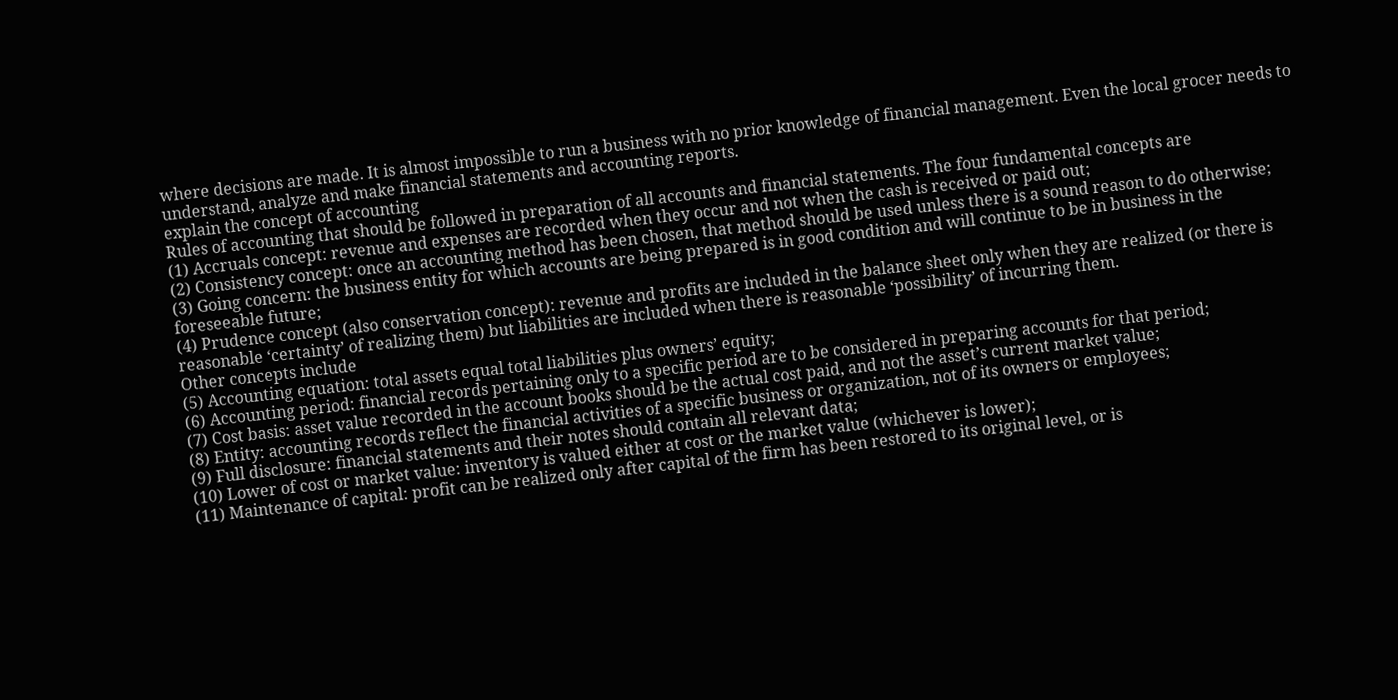where decisions are made. It is almost impossible to run a business with no prior knowledge of financial management. Even the local grocer needs to understand, analyze and make financial statements and accounting reports.
explain the concept of accounting
Rules of accounting that should be followed in preparation of all accounts and financial statements. The four fundamental concepts are
(1) Accruals concept: revenue and expenses are recorded when they occur and not when the cash is received or paid out;
(2) Consistency concept: once an accounting method has been chosen, that method should be used unless there is a sound reason to do otherwise;
(3) Going concern: the business entity for which accounts are being prepared is in good condition and will continue to be in business in the foreseeable future;
(4) Prudence concept (also conservation concept): revenue and profits are included in the balance sheet only when they are realized (or there is reasonable ‘certainty’ of realizing them) but liabilities are included when there is reasonable ‘possibility’ of incurring them.
Other concepts include
(5) Accounting equation: total assets equal total liabilities plus owners’ equity;
(6) Accounting period: financial records pertaining only to a specific period are to be considered in preparing accounts for that period;
(7) Cost basis: asset value recorded in the account books should be the actual cost paid, and not the asset’s current market value;
(8) Entity: accounting records reflect the financial activities of a specific business or organization, not of its owners or employees;
(9) Full disclosure: financial statements and their notes should contain all relevant data;
(10) Lower of cost or market value: inventory is valued either at cost or the market value (whichever is lower);
(11) Maintenance of capital: profit can be realized only after capital of the firm has been restored to its original level, or is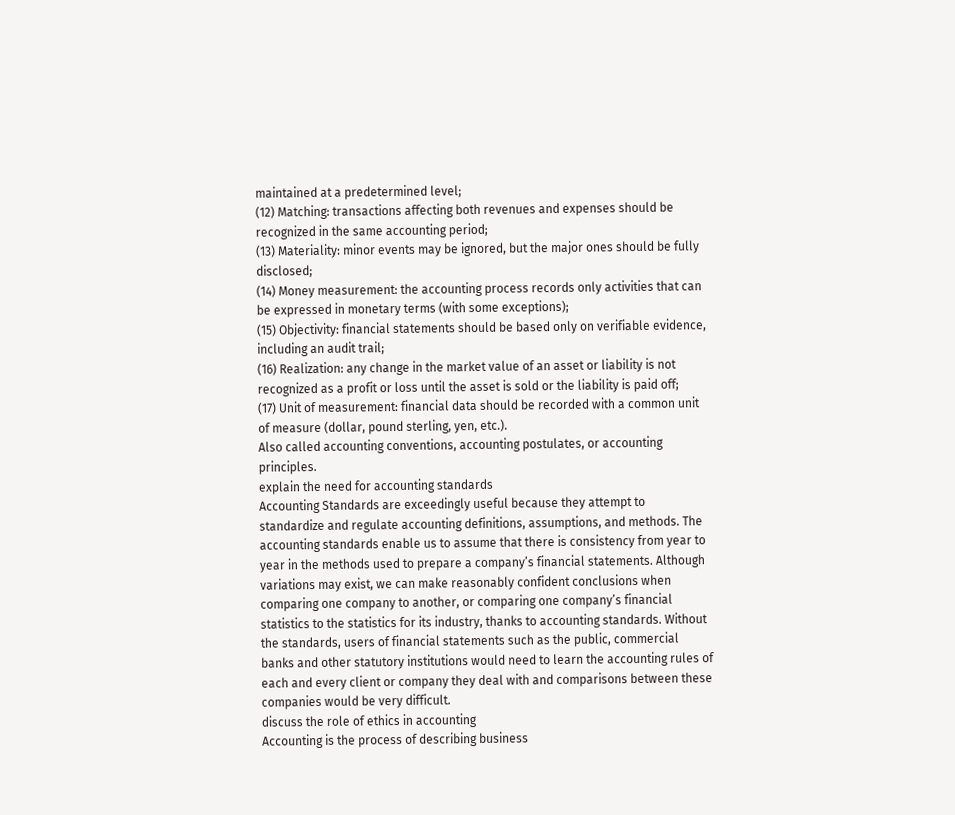maintained at a predetermined level;
(12) Matching: transactions affecting both revenues and expenses should be recognized in the same accounting period;
(13) Materiality: minor events may be ignored, but the major ones should be fully disclosed;
(14) Money measurement: the accounting process records only activities that can be expressed in monetary terms (with some exceptions);
(15) Objectivity: financial statements should be based only on verifiable evidence, including an audit trail;
(16) Realization: any change in the market value of an asset or liability is not recognized as a profit or loss until the asset is sold or the liability is paid off;
(17) Unit of measurement: financial data should be recorded with a common unit of measure (dollar, pound sterling, yen, etc.).
Also called accounting conventions, accounting postulates, or accounting principles.
explain the need for accounting standards
Accounting Standards are exceedingly useful because they attempt to standardize and regulate accounting definitions, assumptions, and methods. The accounting standards enable us to assume that there is consistency from year to year in the methods used to prepare a company’s financial statements. Although variations may exist, we can make reasonably confident conclusions when comparing one company to another, or comparing one company’s financial statistics to the statistics for its industry, thanks to accounting standards. Without the standards, users of financial statements such as the public, commercial banks and other statutory institutions would need to learn the accounting rules of each and every client or company they deal with and comparisons between these companies would be very difficult.
discuss the role of ethics in accounting
Accounting is the process of describing business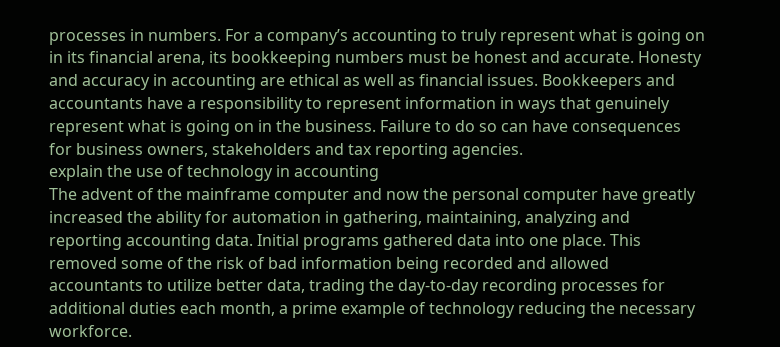processes in numbers. For a company’s accounting to truly represent what is going on in its financial arena, its bookkeeping numbers must be honest and accurate. Honesty and accuracy in accounting are ethical as well as financial issues. Bookkeepers and accountants have a responsibility to represent information in ways that genuinely represent what is going on in the business. Failure to do so can have consequences for business owners, stakeholders and tax reporting agencies.
explain the use of technology in accounting
The advent of the mainframe computer and now the personal computer have greatly increased the ability for automation in gathering, maintaining, analyzing and reporting accounting data. Initial programs gathered data into one place. This removed some of the risk of bad information being recorded and allowed accountants to utilize better data, trading the day-to-day recording processes for additional duties each month, a prime example of technology reducing the necessary workforce.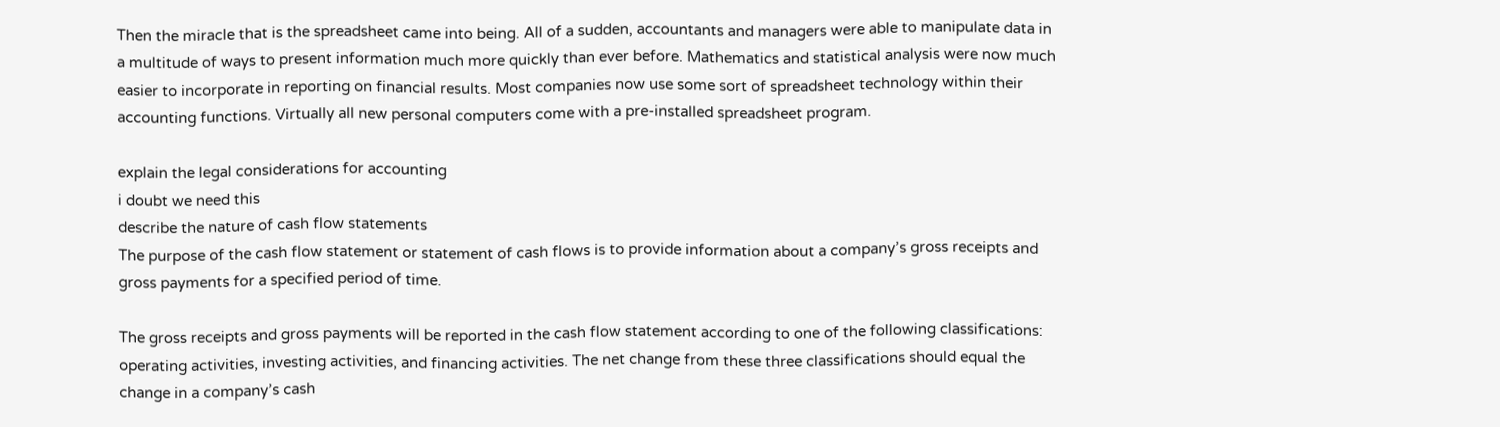Then the miracle that is the spreadsheet came into being. All of a sudden, accountants and managers were able to manipulate data in a multitude of ways to present information much more quickly than ever before. Mathematics and statistical analysis were now much easier to incorporate in reporting on financial results. Most companies now use some sort of spreadsheet technology within their accounting functions. Virtually all new personal computers come with a pre-installed spreadsheet program.

explain the legal considerations for accounting
i doubt we need this
describe the nature of cash flow statements
The purpose of the cash flow statement or statement of cash flows is to provide information about a company’s gross receipts and gross payments for a specified period of time.

The gross receipts and gross payments will be reported in the cash flow statement according to one of the following classifications: operating activities, investing activities, and financing activities. The net change from these three classifications should equal the change in a company’s cash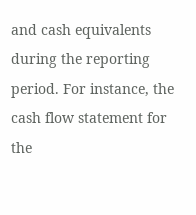and cash equivalents during the reporting period. For instance, the cash flow statement for the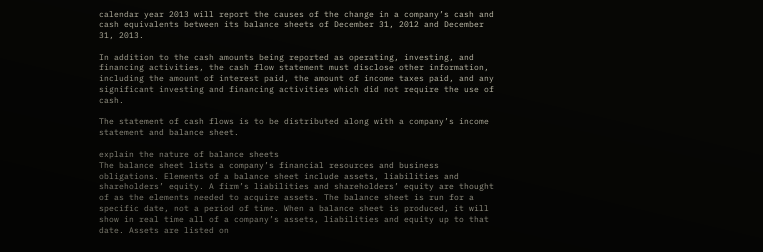calendar year 2013 will report the causes of the change in a company’s cash and cash equivalents between its balance sheets of December 31, 2012 and December 31, 2013.

In addition to the cash amounts being reported as operating, investing, and financing activities, the cash flow statement must disclose other information, including the amount of interest paid, the amount of income taxes paid, and any significant investing and financing activities which did not require the use of cash.

The statement of cash flows is to be distributed along with a company’s income statement and balance sheet.

explain the nature of balance sheets
The balance sheet lists a company’s financial resources and business obligations. Elements of a balance sheet include assets, liabilities and shareholders’ equity. A firm’s liabilities and shareholders’ equity are thought of as the elements needed to acquire assets. The balance sheet is run for a specific date, not a period of time. When a balance sheet is produced, it will show in real time all of a company’s assets, liabilities and equity up to that date. Assets are listed on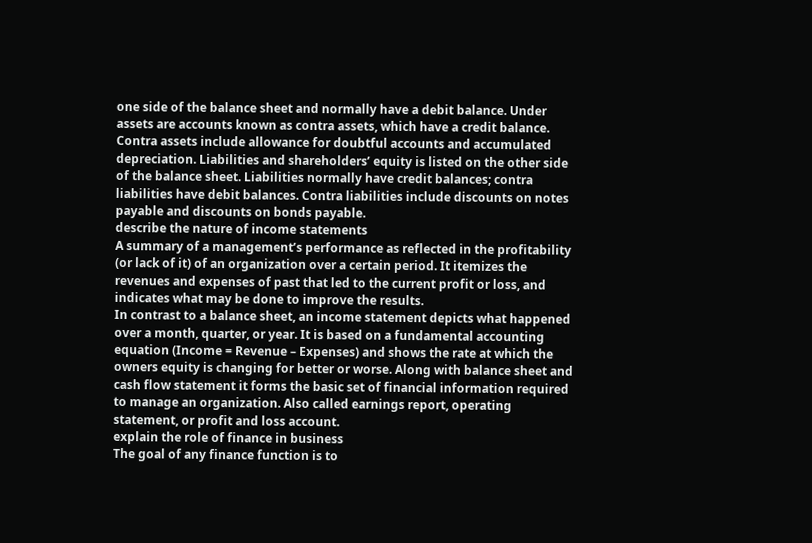one side of the balance sheet and normally have a debit balance. Under assets are accounts known as contra assets, which have a credit balance. Contra assets include allowance for doubtful accounts and accumulated depreciation. Liabilities and shareholders’ equity is listed on the other side of the balance sheet. Liabilities normally have credit balances; contra liabilities have debit balances. Contra liabilities include discounts on notes payable and discounts on bonds payable.
describe the nature of income statements
A summary of a management’s performance as reflected in the profitability (or lack of it) of an organization over a certain period. It itemizes the revenues and expenses of past that led to the current profit or loss, and indicates what may be done to improve the results.
In contrast to a balance sheet, an income statement depicts what happened over a month, quarter, or year. It is based on a fundamental accounting equation (Income = Revenue – Expenses) and shows the rate at which the owners equity is changing for better or worse. Along with balance sheet and cash flow statement it forms the basic set of financial information required to manage an organization. Also called earnings report, operating statement, or profit and loss account.
explain the role of finance in business
The goal of any finance function is to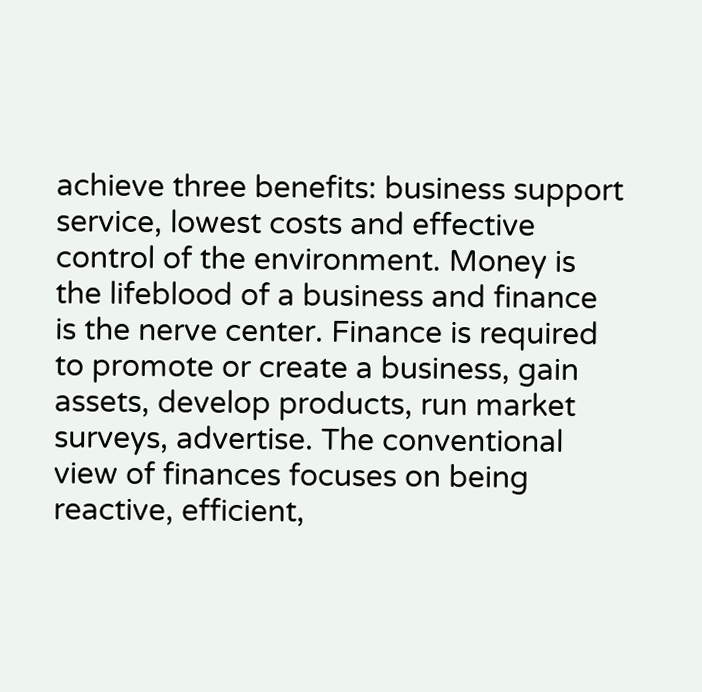achieve three benefits: business support service, lowest costs and effective control of the environment. Money is the lifeblood of a business and finance is the nerve center. Finance is required to promote or create a business, gain assets, develop products, run market surveys, advertise. The conventional view of finances focuses on being reactive, efficient,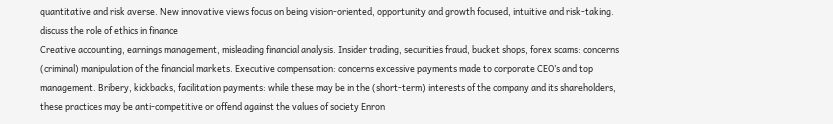quantitative and risk averse. New innovative views focus on being vision-oriented, opportunity and growth focused, intuitive and risk-taking.
discuss the role of ethics in finance
Creative accounting, earnings management, misleading financial analysis. Insider trading, securities fraud, bucket shops, forex scams: concerns (criminal) manipulation of the financial markets. Executive compensation: concerns excessive payments made to corporate CEO’s and top management. Bribery, kickbacks, facilitation payments: while these may be in the (short-term) interests of the company and its shareholders, these practices may be anti-competitive or offend against the values of society Enron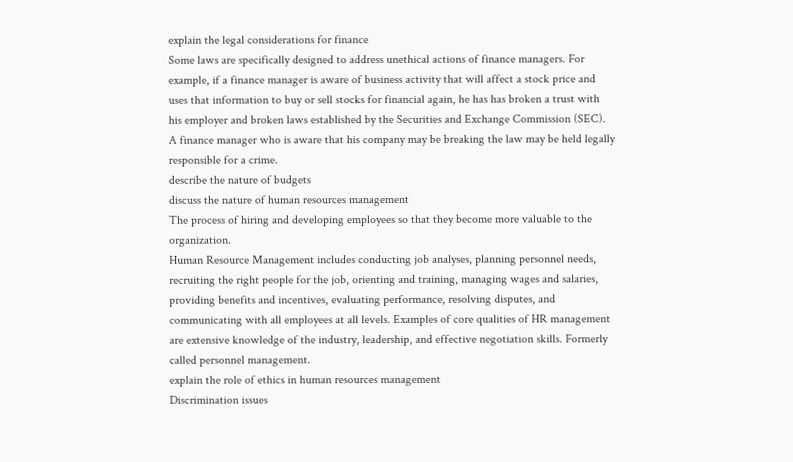explain the legal considerations for finance
Some laws are specifically designed to address unethical actions of finance managers. For example, if a finance manager is aware of business activity that will affect a stock price and uses that information to buy or sell stocks for financial again, he has has broken a trust with his employer and broken laws established by the Securities and Exchange Commission (SEC). A finance manager who is aware that his company may be breaking the law may be held legally responsible for a crime.
describe the nature of budgets
discuss the nature of human resources management
The process of hiring and developing employees so that they become more valuable to the organization.
Human Resource Management includes conducting job analyses, planning personnel needs, recruiting the right people for the job, orienting and training, managing wages and salaries, providing benefits and incentives, evaluating performance, resolving disputes, and communicating with all employees at all levels. Examples of core qualities of HR management are extensive knowledge of the industry, leadership, and effective negotiation skills. Formerly called personnel management.
explain the role of ethics in human resources management
Discrimination issues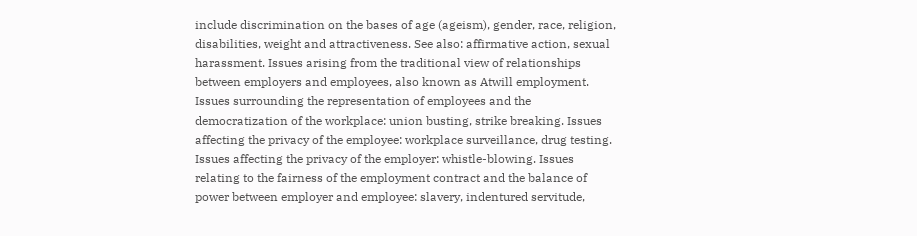include discrimination on the bases of age (ageism), gender, race, religion, disabilities, weight and attractiveness. See also: affirmative action, sexual harassment. Issues arising from the traditional view of relationships between employers and employees, also known as Atwill employment. Issues surrounding the representation of employees and the democratization of the workplace: union busting, strike breaking. Issues affecting the privacy of the employee: workplace surveillance, drug testing. Issues affecting the privacy of the employer: whistle-blowing. Issues relating to the fairness of the employment contract and the balance of power between employer and employee: slavery, indentured servitude,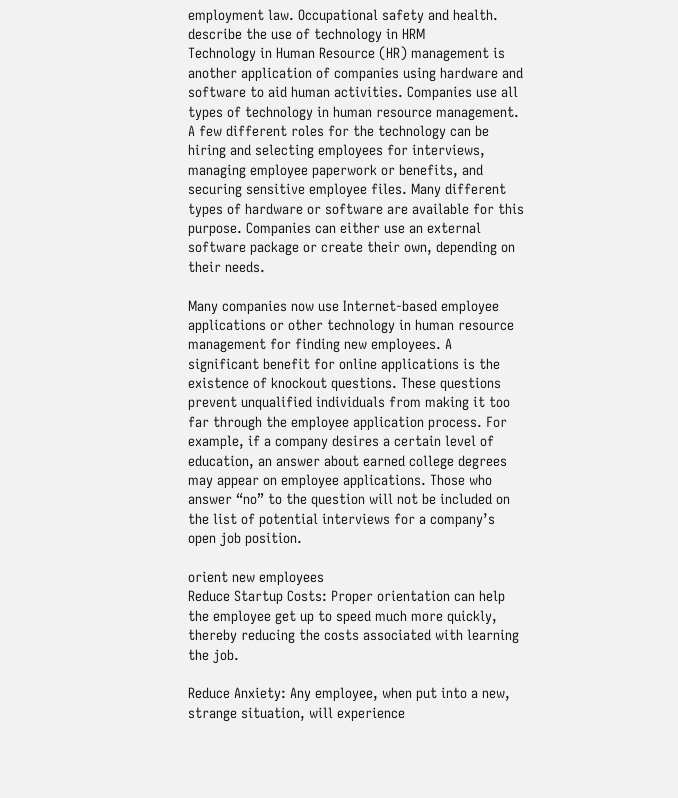employment law. Occupational safety and health.
describe the use of technology in HRM
Technology in Human Resource (HR) management is another application of companies using hardware and software to aid human activities. Companies use all types of technology in human resource management. A few different roles for the technology can be hiring and selecting employees for interviews, managing employee paperwork or benefits, and securing sensitive employee files. Many different types of hardware or software are available for this purpose. Companies can either use an external software package or create their own, depending on their needs.

Many companies now use Internet-based employee applications or other technology in human resource management for finding new employees. A significant benefit for online applications is the existence of knockout questions. These questions prevent unqualified individuals from making it too far through the employee application process. For example, if a company desires a certain level of education, an answer about earned college degrees may appear on employee applications. Those who answer “no” to the question will not be included on the list of potential interviews for a company’s open job position.

orient new employees
Reduce Startup Costs: Proper orientation can help the employee get up to speed much more quickly, thereby reducing the costs associated with learning the job.

Reduce Anxiety: Any employee, when put into a new, strange situation, will experience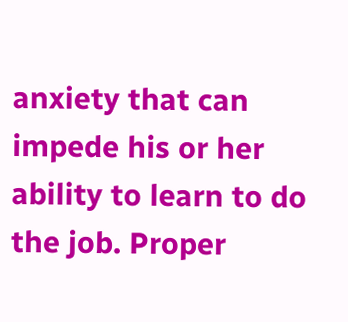anxiety that can impede his or her ability to learn to do the job. Proper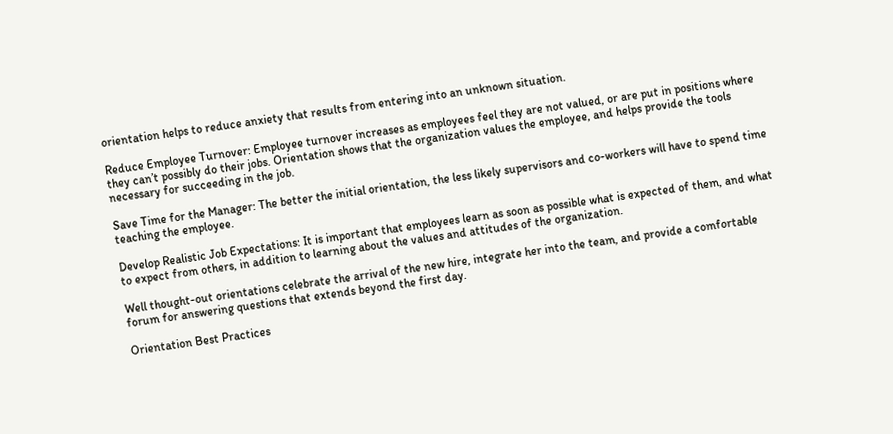orientation helps to reduce anxiety that results from entering into an unknown situation.

Reduce Employee Turnover: Employee turnover increases as employees feel they are not valued, or are put in positions where they can’t possibly do their jobs. Orientation shows that the organization values the employee, and helps provide the tools necessary for succeeding in the job.

Save Time for the Manager: The better the initial orientation, the less likely supervisors and co-workers will have to spend time teaching the employee.

Develop Realistic Job Expectations: It is important that employees learn as soon as possible what is expected of them, and what to expect from others, in addition to learning about the values and attitudes of the organization.

Well thought-out orientations celebrate the arrival of the new hire, integrate her into the team, and provide a comfortable forum for answering questions that extends beyond the first day.

Orientation Best Practices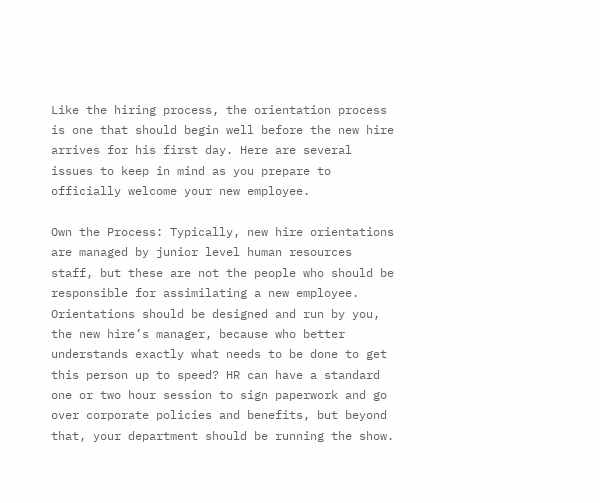Like the hiring process, the orientation process is one that should begin well before the new hire arrives for his first day. Here are several issues to keep in mind as you prepare to officially welcome your new employee.

Own the Process: Typically, new hire orientations are managed by junior level human resources staff, but these are not the people who should be responsible for assimilating a new employee. Orientations should be designed and run by you, the new hire’s manager, because who better understands exactly what needs to be done to get this person up to speed? HR can have a standard one or two hour session to sign paperwork and go over corporate policies and benefits, but beyond that, your department should be running the show.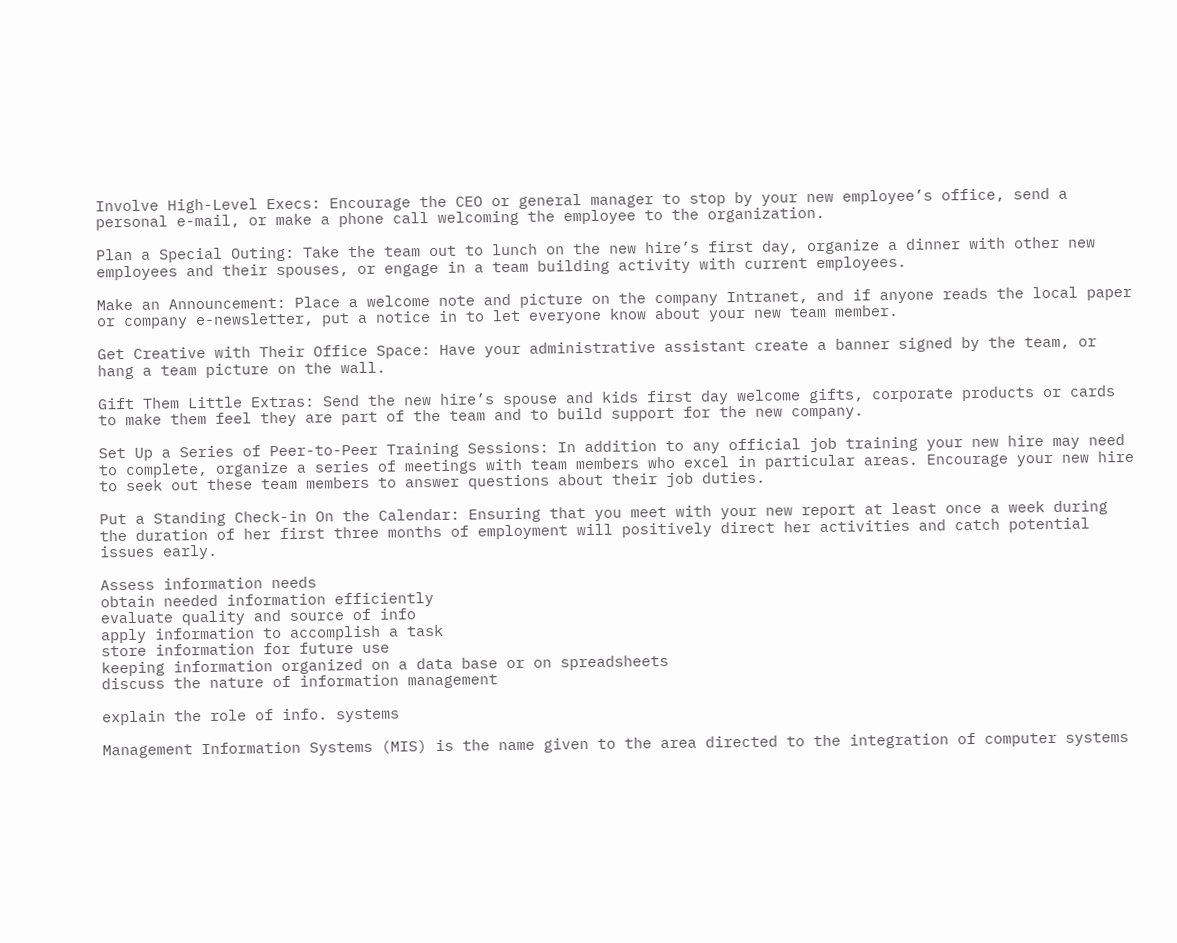Involve High-Level Execs: Encourage the CEO or general manager to stop by your new employee’s office, send a personal e-mail, or make a phone call welcoming the employee to the organization.

Plan a Special Outing: Take the team out to lunch on the new hire’s first day, organize a dinner with other new employees and their spouses, or engage in a team building activity with current employees.

Make an Announcement: Place a welcome note and picture on the company Intranet, and if anyone reads the local paper or company e-newsletter, put a notice in to let everyone know about your new team member.

Get Creative with Their Office Space: Have your administrative assistant create a banner signed by the team, or hang a team picture on the wall.

Gift Them Little Extras: Send the new hire’s spouse and kids first day welcome gifts, corporate products or cards to make them feel they are part of the team and to build support for the new company.

Set Up a Series of Peer-to-Peer Training Sessions: In addition to any official job training your new hire may need to complete, organize a series of meetings with team members who excel in particular areas. Encourage your new hire to seek out these team members to answer questions about their job duties.

Put a Standing Check-in On the Calendar: Ensuring that you meet with your new report at least once a week during the duration of her first three months of employment will positively direct her activities and catch potential issues early.

Assess information needs
obtain needed information efficiently
evaluate quality and source of info
apply information to accomplish a task
store information for future use
keeping information organized on a data base or on spreadsheets
discuss the nature of information management

explain the role of info. systems

Management Information Systems (MIS) is the name given to the area directed to the integration of computer systems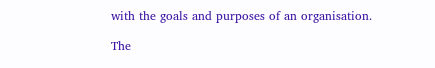with the goals and purposes of an organisation.

The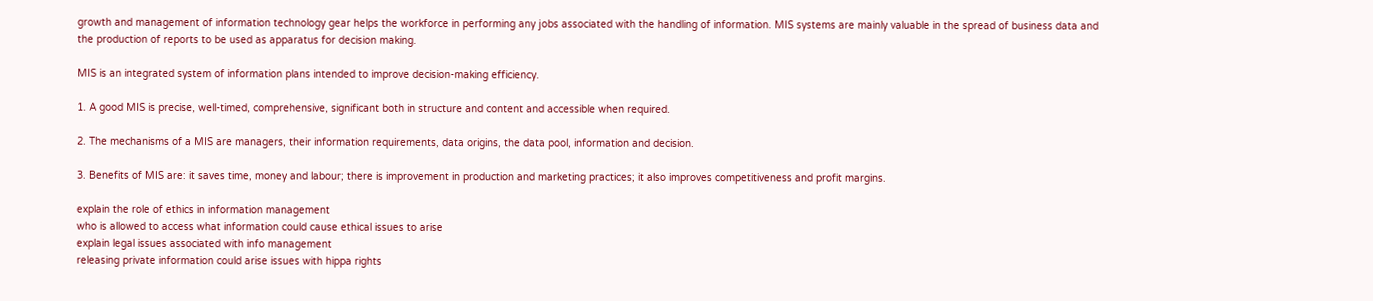growth and management of information technology gear helps the workforce in performing any jobs associated with the handling of information. MIS systems are mainly valuable in the spread of business data and the production of reports to be used as apparatus for decision making.

MIS is an integrated system of information plans intended to improve decision-making efficiency.

1. A good MIS is precise, well-timed, comprehensive, significant both in structure and content and accessible when required.

2. The mechanisms of a MIS are managers, their information requirements, data origins, the data pool, information and decision.

3. Benefits of MIS are: it saves time, money and labour; there is improvement in production and marketing practices; it also improves competitiveness and profit margins.

explain the role of ethics in information management
who is allowed to access what information could cause ethical issues to arise
explain legal issues associated with info management
releasing private information could arise issues with hippa rights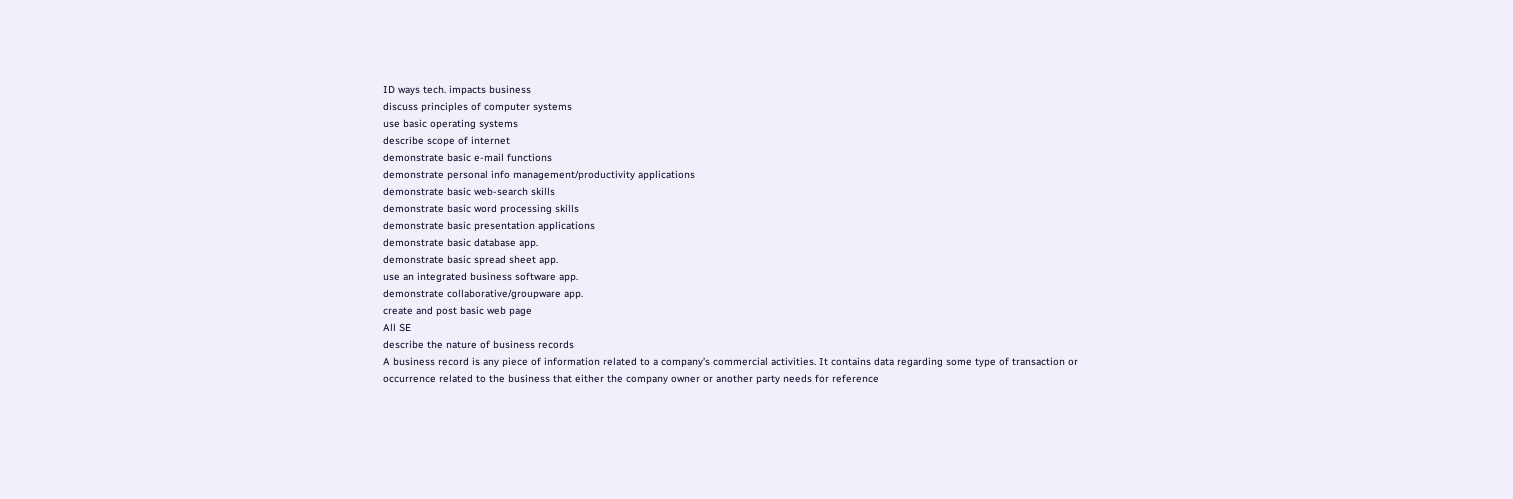ID ways tech. impacts business
discuss principles of computer systems
use basic operating systems
describe scope of internet
demonstrate basic e-mail functions
demonstrate personal info management/productivity applications
demonstrate basic web-search skills
demonstrate basic word processing skills
demonstrate basic presentation applications
demonstrate basic database app.
demonstrate basic spread sheet app.
use an integrated business software app.
demonstrate collaborative/groupware app.
create and post basic web page
All SE
describe the nature of business records
A business record is any piece of information related to a company’s commercial activities. It contains data regarding some type of transaction or occurrence related to the business that either the company owner or another party needs for reference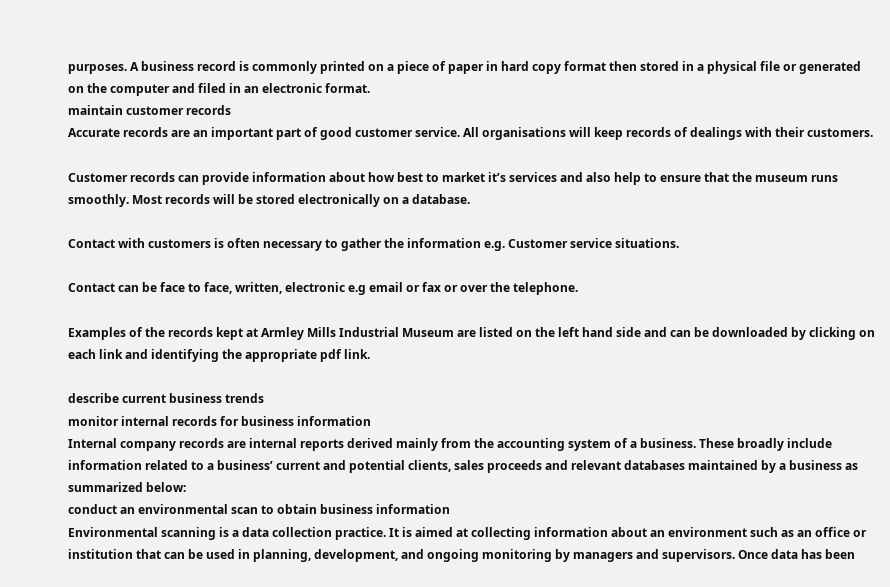purposes. A business record is commonly printed on a piece of paper in hard copy format then stored in a physical file or generated on the computer and filed in an electronic format.
maintain customer records
Accurate records are an important part of good customer service. All organisations will keep records of dealings with their customers.

Customer records can provide information about how best to market it’s services and also help to ensure that the museum runs smoothly. Most records will be stored electronically on a database.

Contact with customers is often necessary to gather the information e.g. Customer service situations.

Contact can be face to face, written, electronic e.g email or fax or over the telephone.

Examples of the records kept at Armley Mills Industrial Museum are listed on the left hand side and can be downloaded by clicking on each link and identifying the appropriate pdf link.

describe current business trends
monitor internal records for business information
Internal company records are internal reports derived mainly from the accounting system of a business. These broadly include information related to a business’ current and potential clients, sales proceeds and relevant databases maintained by a business as summarized below:
conduct an environmental scan to obtain business information
Environmental scanning is a data collection practice. It is aimed at collecting information about an environment such as an office or institution that can be used in planning, development, and ongoing monitoring by managers and supervisors. Once data has been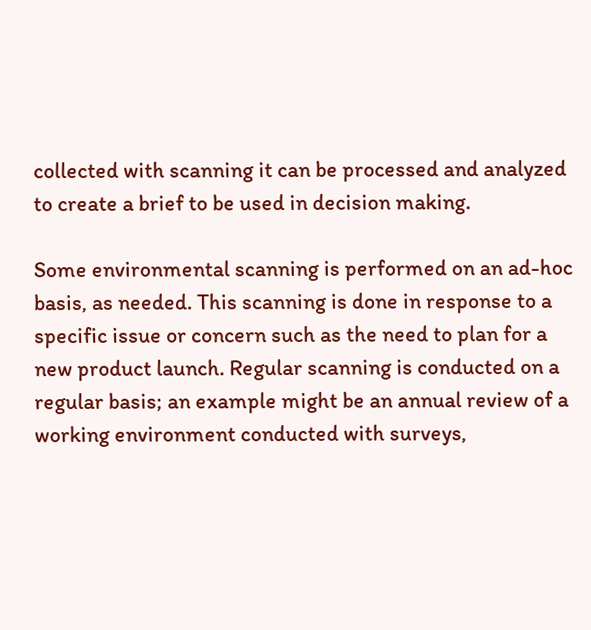collected with scanning it can be processed and analyzed to create a brief to be used in decision making.

Some environmental scanning is performed on an ad-hoc basis, as needed. This scanning is done in response to a specific issue or concern such as the need to plan for a new product launch. Regular scanning is conducted on a regular basis; an example might be an annual review of a working environment conducted with surveys,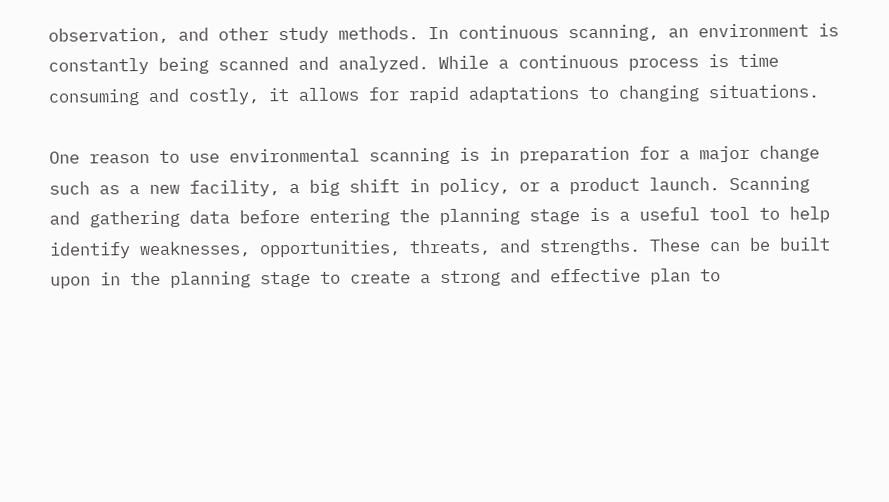observation, and other study methods. In continuous scanning, an environment is constantly being scanned and analyzed. While a continuous process is time consuming and costly, it allows for rapid adaptations to changing situations.

One reason to use environmental scanning is in preparation for a major change such as a new facility, a big shift in policy, or a product launch. Scanning and gathering data before entering the planning stage is a useful tool to help identify weaknesses, opportunities, threats, and strengths. These can be built upon in the planning stage to create a strong and effective plan to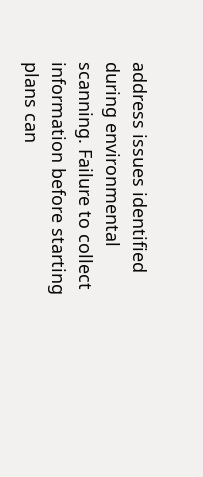address issues identified during environmental scanning. Failure to collect information before starting plans can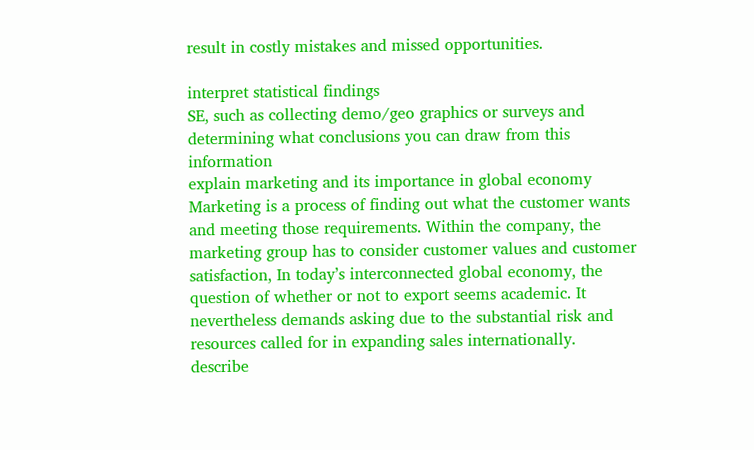result in costly mistakes and missed opportunities.

interpret statistical findings
SE, such as collecting demo/geo graphics or surveys and determining what conclusions you can draw from this information
explain marketing and its importance in global economy
Marketing is a process of finding out what the customer wants and meeting those requirements. Within the company, the marketing group has to consider customer values and customer satisfaction, In today’s interconnected global economy, the question of whether or not to export seems academic. It nevertheless demands asking due to the substantial risk and resources called for in expanding sales internationally.
describe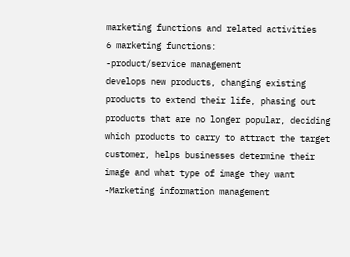marketing functions and related activities
6 marketing functions:
-product/service management
develops new products, changing existing products to extend their life, phasing out products that are no longer popular, deciding which products to carry to attract the target customer, helps businesses determine their image and what type of image they want
-Marketing information management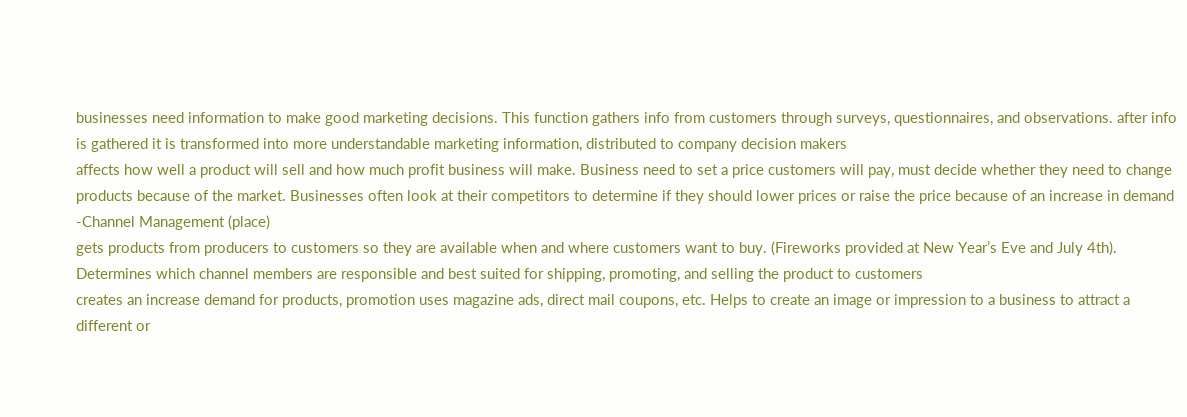businesses need information to make good marketing decisions. This function gathers info from customers through surveys, questionnaires, and observations. after info is gathered it is transformed into more understandable marketing information, distributed to company decision makers
affects how well a product will sell and how much profit business will make. Business need to set a price customers will pay, must decide whether they need to change products because of the market. Businesses often look at their competitors to determine if they should lower prices or raise the price because of an increase in demand
-Channel Management (place)
gets products from producers to customers so they are available when and where customers want to buy. (Fireworks provided at New Year’s Eve and July 4th). Determines which channel members are responsible and best suited for shipping, promoting, and selling the product to customers
creates an increase demand for products, promotion uses magazine ads, direct mail coupons, etc. Helps to create an image or impression to a business to attract a different or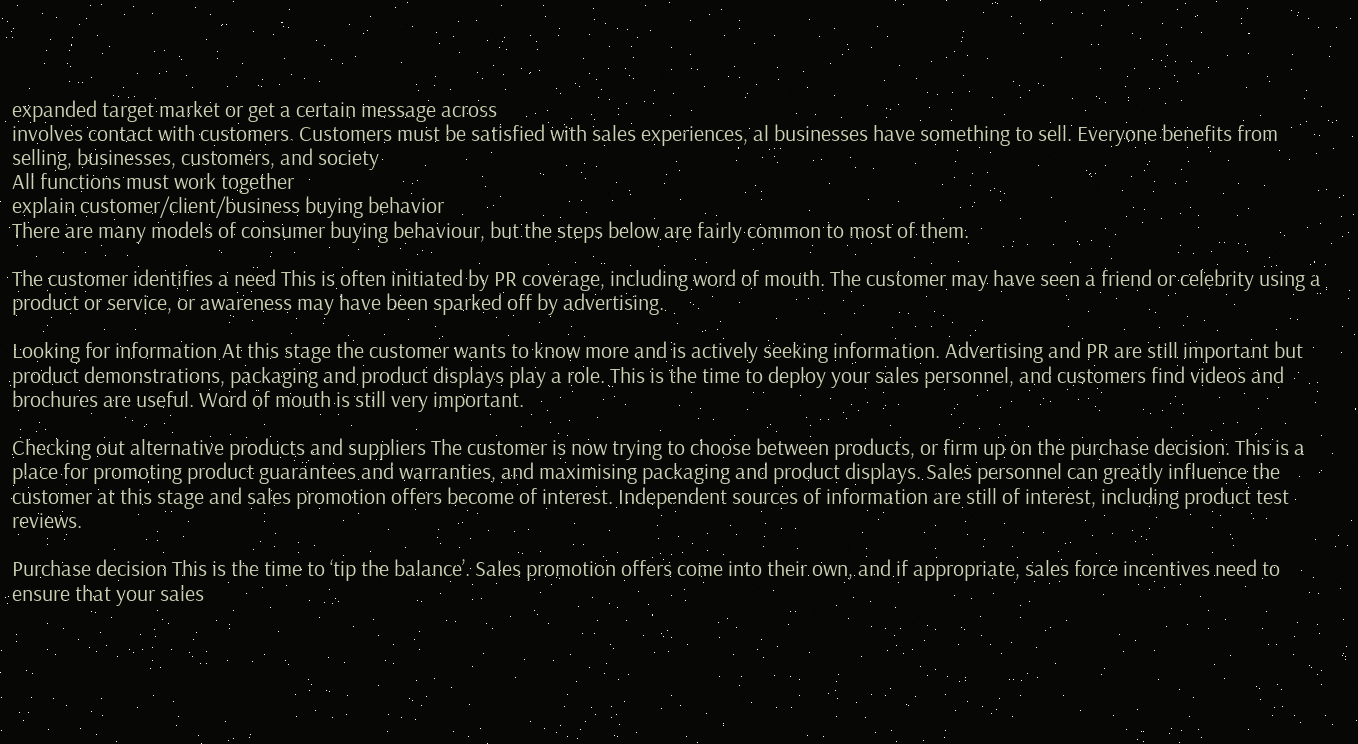expanded target market or get a certain message across
involves contact with customers. Customers must be satisfied with sales experiences, al businesses have something to sell. Everyone benefits from selling, businesses, customers, and society
All functions must work together
explain customer/client/business buying behavior
There are many models of consumer buying behaviour, but the steps below are fairly common to most of them.

The customer identifies a need This is often initiated by PR coverage, including word of mouth. The customer may have seen a friend or celebrity using a product or service, or awareness may have been sparked off by advertising.

Looking for information At this stage the customer wants to know more and is actively seeking information. Advertising and PR are still important but product demonstrations, packaging and product displays play a role. This is the time to deploy your sales personnel, and customers find videos and brochures are useful. Word of mouth is still very important.

Checking out alternative products and suppliers The customer is now trying to choose between products, or firm up on the purchase decision. This is a place for promoting product guarantees and warranties, and maximising packaging and product displays. Sales personnel can greatly influence the customer at this stage and sales promotion offers become of interest. Independent sources of information are still of interest, including product test reviews.

Purchase decision This is the time to ‘tip the balance’. Sales promotion offers come into their own, and if appropriate, sales force incentives need to ensure that your sales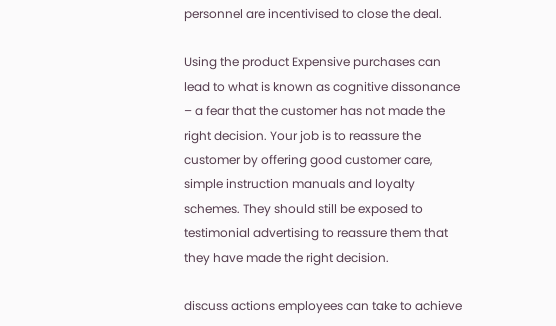personnel are incentivised to close the deal.

Using the product Expensive purchases can lead to what is known as cognitive dissonance – a fear that the customer has not made the right decision. Your job is to reassure the customer by offering good customer care, simple instruction manuals and loyalty schemes. They should still be exposed to testimonial advertising to reassure them that they have made the right decision.

discuss actions employees can take to achieve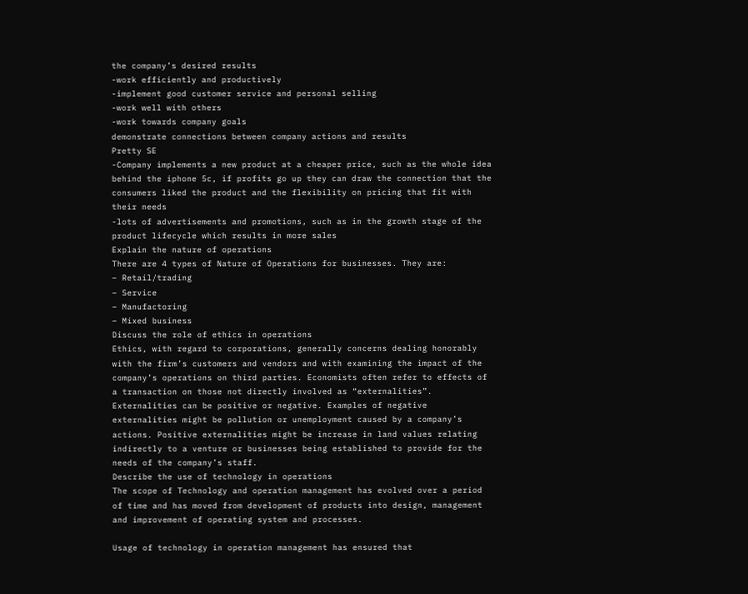the company’s desired results
-work efficiently and productively
-implement good customer service and personal selling
-work well with others
-work towards company goals
demonstrate connections between company actions and results
Pretty SE
-Company implements a new product at a cheaper price, such as the whole idea behind the iphone 5c, if profits go up they can draw the connection that the consumers liked the product and the flexibility on pricing that fit with their needs
-lots of advertisements and promotions, such as in the growth stage of the product lifecycle which results in more sales
Explain the nature of operations
There are 4 types of Nature of Operations for businesses. They are:
– Retail/trading
– Service
– Manufactoring
– Mixed business
Discuss the role of ethics in operations
Ethics, with regard to corporations, generally concerns dealing honorably with the firm’s customers and vendors and with examining the impact of the company’s operations on third parties. Economists often refer to effects of a transaction on those not directly involved as “externalities”. Externalities can be positive or negative. Examples of negative externalities might be pollution or unemployment caused by a company’s actions. Positive externalities might be increase in land values relating indirectly to a venture or businesses being established to provide for the needs of the company’s staff.
Describe the use of technology in operations
The scope of Technology and operation management has evolved over a period of time and has moved from development of products into design, management and improvement of operating system and processes.

Usage of technology in operation management has ensured that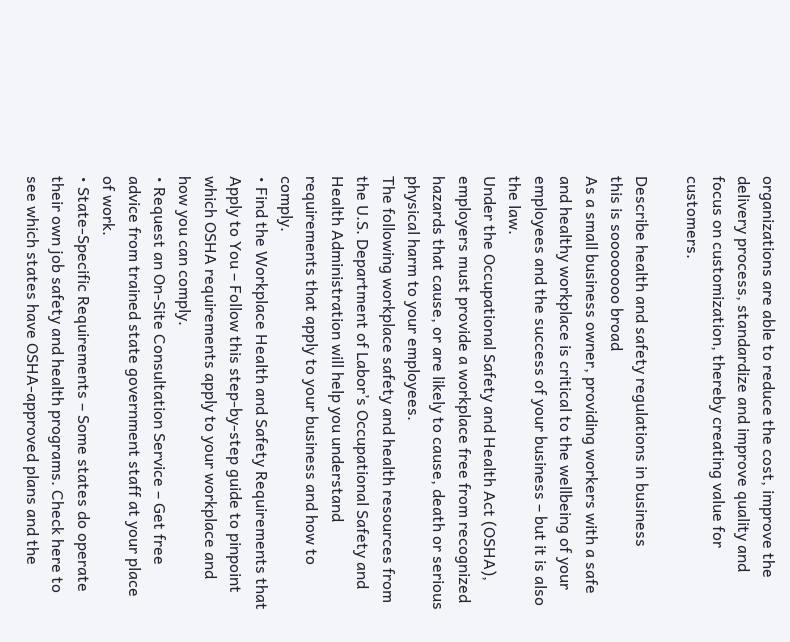organizations are able to reduce the cost, improve the delivery process, standardize and improve quality and focus on customization, thereby creating value for customers.

Describe health and safety regulations in business
this is soooooooo broad
As a small business owner, providing workers with a safe and healthy workplace is critical to the wellbeing of your employees and the success of your business – but it is also the law.
Under the Occupational Safety and Health Act (OSHA), employers must provide a workplace free from recognized hazards that cause, or are likely to cause, death or serious physical harm to your employees.
The following workplace safety and health resources from the U.S. Department of Labor’s Occupational Safety and Health Administration will help you understand requirements that apply to your business and how to comply.
• Find the Workplace Health and Safety Requirements that Apply to You – Follow this step-by-step guide to pinpoint which OSHA requirements apply to your workplace and how you can comply.
• Request an On-Site Consultation Service – Get free advice from trained state government staff at your place of work.
• State-Specific Requirements – Some states do operate their own job safety and health programs. Check here to see which states have OSHA-approved plans and the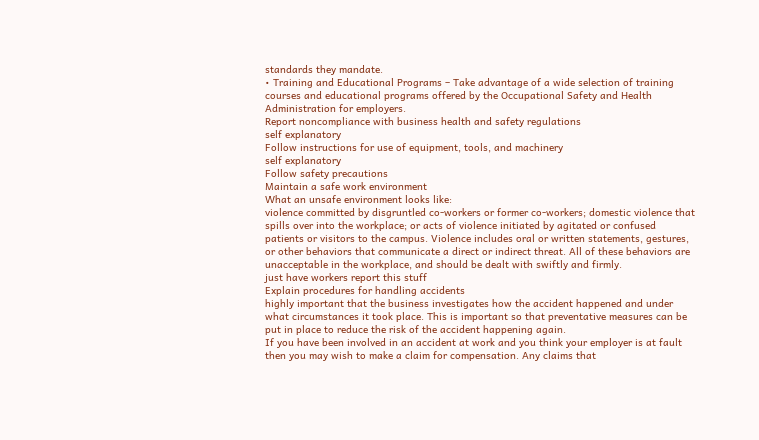standards they mandate.
• Training and Educational Programs – Take advantage of a wide selection of training courses and educational programs offered by the Occupational Safety and Health Administration for employers.
Report noncompliance with business health and safety regulations
self explanatory
Follow instructions for use of equipment, tools, and machinery
self explanatory
Follow safety precautions
Maintain a safe work environment
What an unsafe environment looks like:
violence committed by disgruntled co-workers or former co-workers; domestic violence that spills over into the workplace; or acts of violence initiated by agitated or confused patients or visitors to the campus. Violence includes oral or written statements, gestures, or other behaviors that communicate a direct or indirect threat. All of these behaviors are unacceptable in the workplace, and should be dealt with swiftly and firmly.
just have workers report this stuff
Explain procedures for handling accidents
highly important that the business investigates how the accident happened and under what circumstances it took place. This is important so that preventative measures can be put in place to reduce the risk of the accident happening again.
If you have been involved in an accident at work and you think your employer is at fault then you may wish to make a claim for compensation. Any claims that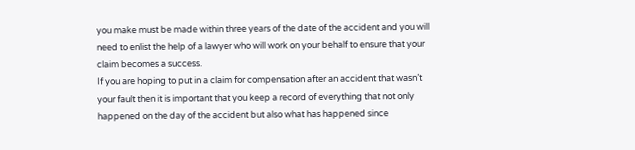you make must be made within three years of the date of the accident and you will need to enlist the help of a lawyer who will work on your behalf to ensure that your claim becomes a success.
If you are hoping to put in a claim for compensation after an accident that wasn’t your fault then it is important that you keep a record of everything that not only happened on the day of the accident but also what has happened since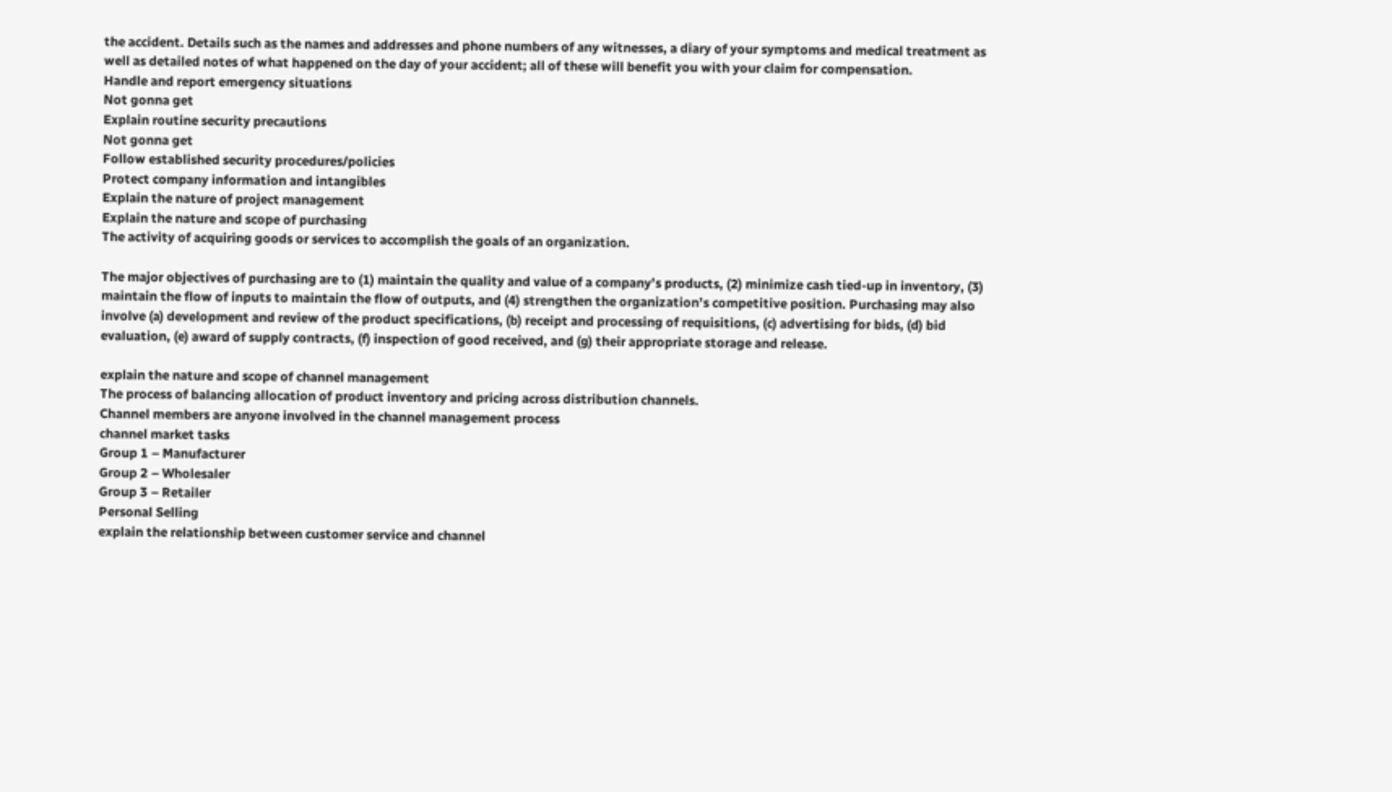the accident. Details such as the names and addresses and phone numbers of any witnesses, a diary of your symptoms and medical treatment as well as detailed notes of what happened on the day of your accident; all of these will benefit you with your claim for compensation.
Handle and report emergency situations
Not gonna get
Explain routine security precautions
Not gonna get
Follow established security procedures/policies
Protect company information and intangibles
Explain the nature of project management
Explain the nature and scope of purchasing
The activity of acquiring goods or services to accomplish the goals of an organization.

The major objectives of purchasing are to (1) maintain the quality and value of a company’s products, (2) minimize cash tied-up in inventory, (3) maintain the flow of inputs to maintain the flow of outputs, and (4) strengthen the organization’s competitive position. Purchasing may also involve (a) development and review of the product specifications, (b) receipt and processing of requisitions, (c) advertising for bids, (d) bid evaluation, (e) award of supply contracts, (f) inspection of good received, and (g) their appropriate storage and release.

explain the nature and scope of channel management
The process of balancing allocation of product inventory and pricing across distribution channels.
Channel members are anyone involved in the channel management process
channel market tasks
Group 1 – Manufacturer
Group 2 – Wholesaler
Group 3 – Retailer
Personal Selling
explain the relationship between customer service and channel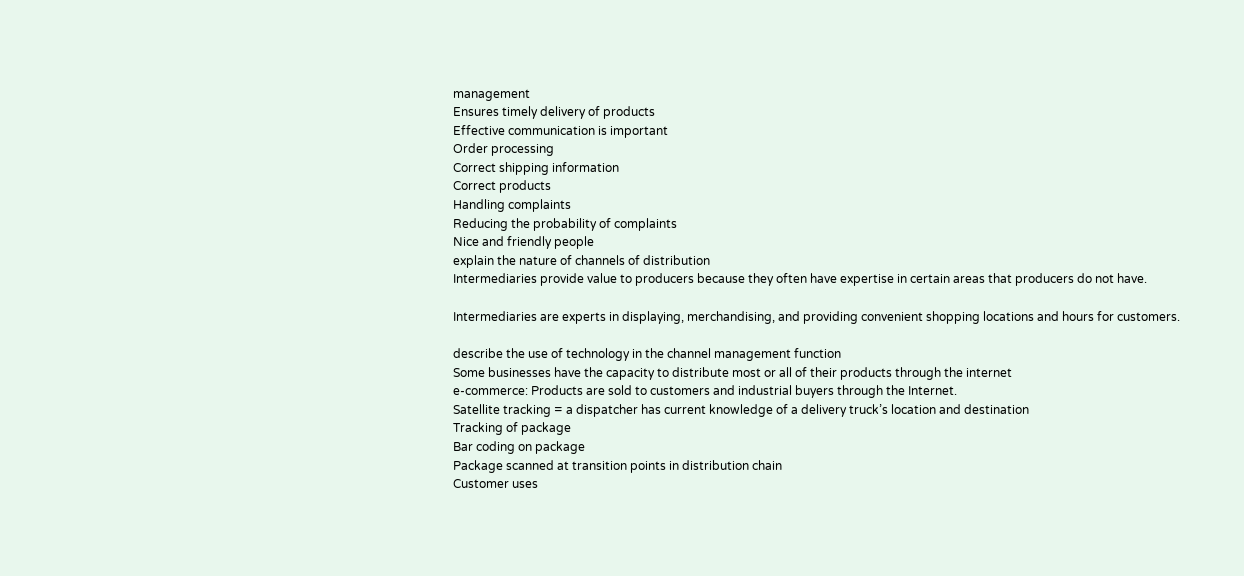management
Ensures timely delivery of products
Effective communication is important
Order processing
Correct shipping information
Correct products
Handling complaints
Reducing the probability of complaints
Nice and friendly people
explain the nature of channels of distribution
Intermediaries provide value to producers because they often have expertise in certain areas that producers do not have.

Intermediaries are experts in displaying, merchandising, and providing convenient shopping locations and hours for customers.

describe the use of technology in the channel management function
Some businesses have the capacity to distribute most or all of their products through the internet
e-commerce: Products are sold to customers and industrial buyers through the Internet.
Satellite tracking = a dispatcher has current knowledge of a delivery truck’s location and destination
Tracking of package
Bar coding on package
Package scanned at transition points in distribution chain
Customer uses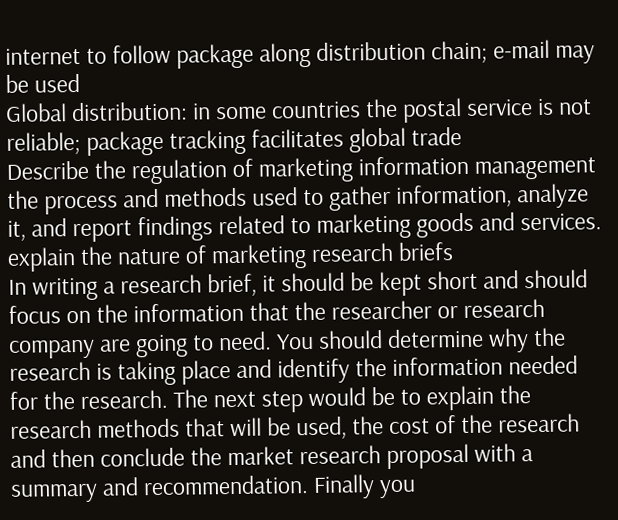internet to follow package along distribution chain; e-mail may be used
Global distribution: in some countries the postal service is not reliable; package tracking facilitates global trade
Describe the regulation of marketing information management
the process and methods used to gather information, analyze it, and report findings related to marketing goods and services.
explain the nature of marketing research briefs
In writing a research brief, it should be kept short and should focus on the information that the researcher or research company are going to need. You should determine why the research is taking place and identify the information needed for the research. The next step would be to explain the research methods that will be used, the cost of the research and then conclude the market research proposal with a summary and recommendation. Finally you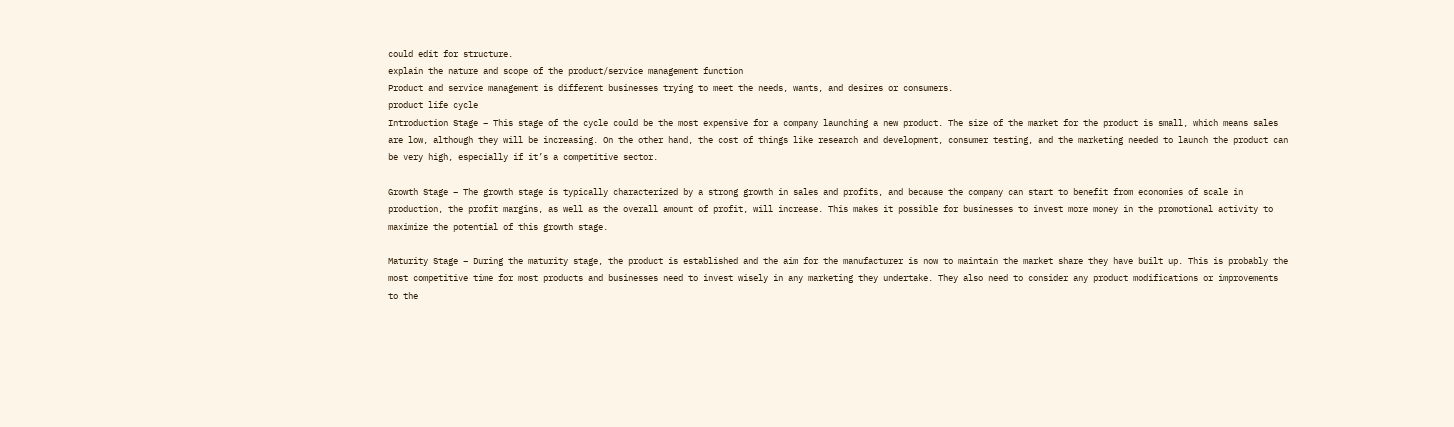could edit for structure.
explain the nature and scope of the product/service management function
Product and service management is different businesses trying to meet the needs, wants, and desires or consumers.
product life cycle
Introduction Stage – This stage of the cycle could be the most expensive for a company launching a new product. The size of the market for the product is small, which means sales are low, although they will be increasing. On the other hand, the cost of things like research and development, consumer testing, and the marketing needed to launch the product can be very high, especially if it’s a competitive sector.

Growth Stage – The growth stage is typically characterized by a strong growth in sales and profits, and because the company can start to benefit from economies of scale in production, the profit margins, as well as the overall amount of profit, will increase. This makes it possible for businesses to invest more money in the promotional activity to maximize the potential of this growth stage.

Maturity Stage – During the maturity stage, the product is established and the aim for the manufacturer is now to maintain the market share they have built up. This is probably the most competitive time for most products and businesses need to invest wisely in any marketing they undertake. They also need to consider any product modifications or improvements to the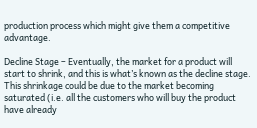production process which might give them a competitive advantage.

Decline Stage – Eventually, the market for a product will start to shrink, and this is what’s known as the decline stage. This shrinkage could be due to the market becoming saturated (i.e. all the customers who will buy the product have already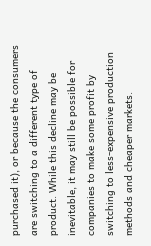purchased it), or because the consumers are switching to a different type of product. While this decline may be inevitable, it may still be possible for companies to make some profit by switching to less-expensive production methods and cheaper markets.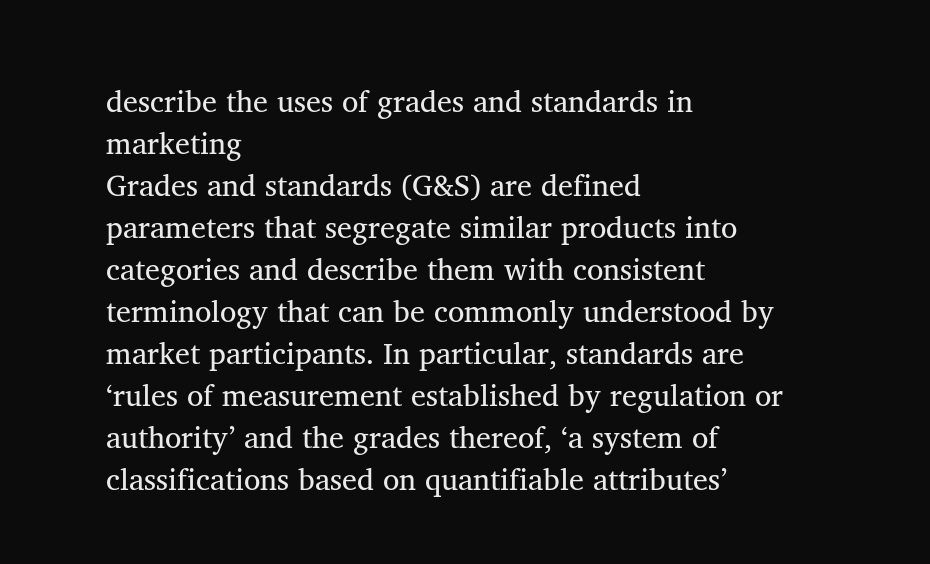describe the uses of grades and standards in marketing
Grades and standards (G&S) are defined parameters that segregate similar products into categories and describe them with consistent terminology that can be commonly understood by market participants. In particular, standards are ‘rules of measurement established by regulation or authority’ and the grades thereof, ‘a system of classifications based on quantifiable attributes’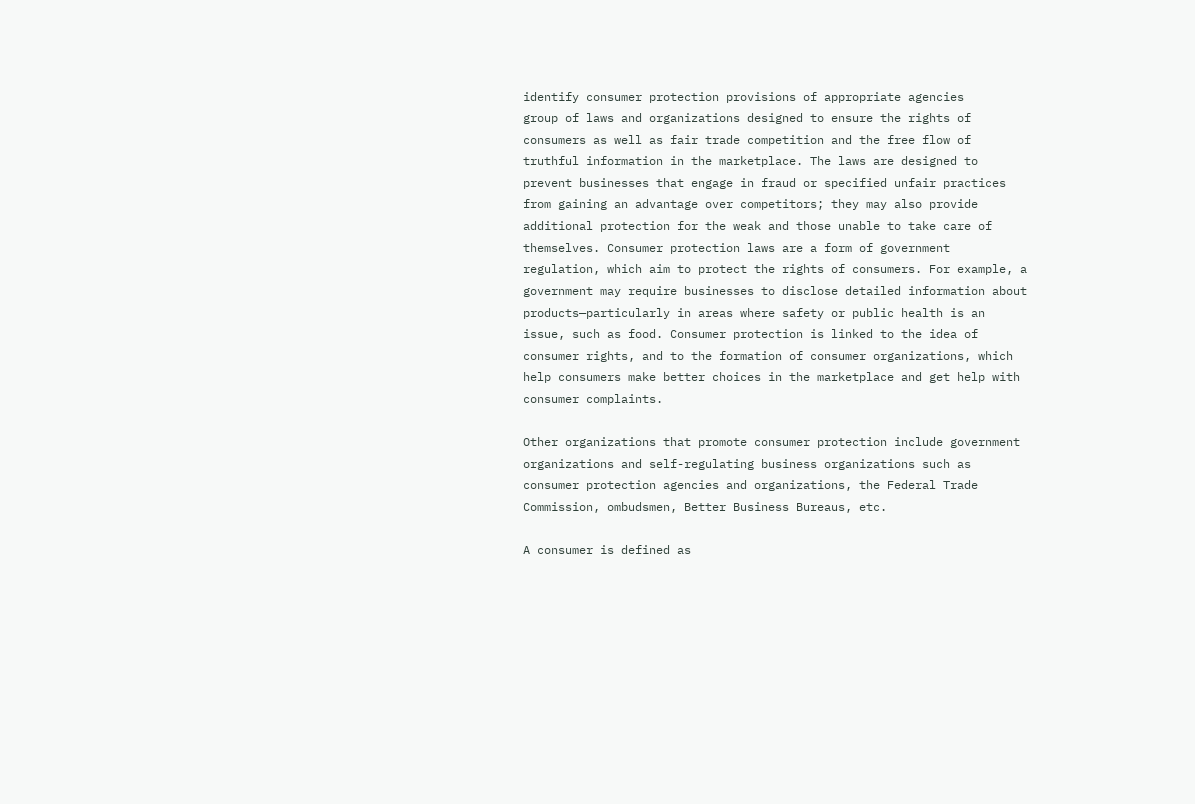identify consumer protection provisions of appropriate agencies
group of laws and organizations designed to ensure the rights of consumers as well as fair trade competition and the free flow of truthful information in the marketplace. The laws are designed to prevent businesses that engage in fraud or specified unfair practices from gaining an advantage over competitors; they may also provide additional protection for the weak and those unable to take care of themselves. Consumer protection laws are a form of government regulation, which aim to protect the rights of consumers. For example, a government may require businesses to disclose detailed information about products—particularly in areas where safety or public health is an issue, such as food. Consumer protection is linked to the idea of consumer rights, and to the formation of consumer organizations, which help consumers make better choices in the marketplace and get help with consumer complaints.

Other organizations that promote consumer protection include government organizations and self-regulating business organizations such as consumer protection agencies and organizations, the Federal Trade Commission, ombudsmen, Better Business Bureaus, etc.

A consumer is defined as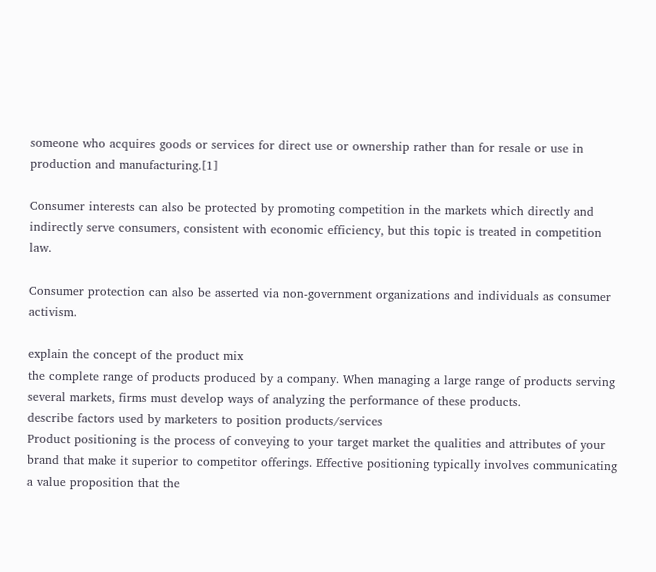someone who acquires goods or services for direct use or ownership rather than for resale or use in production and manufacturing.[1]

Consumer interests can also be protected by promoting competition in the markets which directly and indirectly serve consumers, consistent with economic efficiency, but this topic is treated in competition law.

Consumer protection can also be asserted via non-government organizations and individuals as consumer activism.

explain the concept of the product mix
the complete range of products produced by a company. When managing a large range of products serving several markets, firms must develop ways of analyzing the performance of these products.
describe factors used by marketers to position products/services
Product positioning is the process of conveying to your target market the qualities and attributes of your brand that make it superior to competitor offerings. Effective positioning typically involves communicating a value proposition that the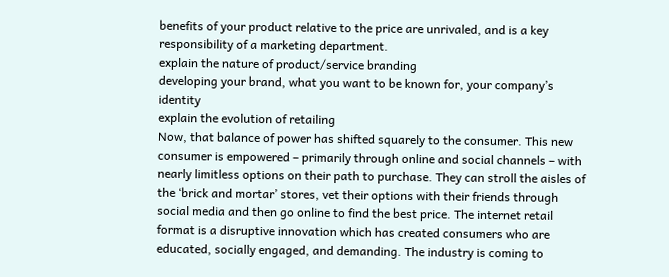benefits of your product relative to the price are unrivaled, and is a key responsibility of a marketing department.
explain the nature of product/service branding
developing your brand, what you want to be known for, your company’s identity
explain the evolution of retailing
Now, that balance of power has shifted squarely to the consumer. This new consumer is empowered – primarily through online and social channels – with nearly limitless options on their path to purchase. They can stroll the aisles of the ‘brick and mortar’ stores, vet their options with their friends through social media and then go online to find the best price. The internet retail format is a disruptive innovation which has created consumers who are educated, socially engaged, and demanding. The industry is coming to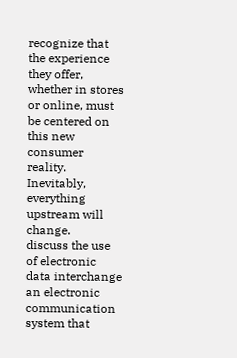recognize that the experience they offer, whether in stores or online, must be centered on this new consumer reality. Inevitably, everything upstream will change.
discuss the use of electronic data interchange
an electronic communication system that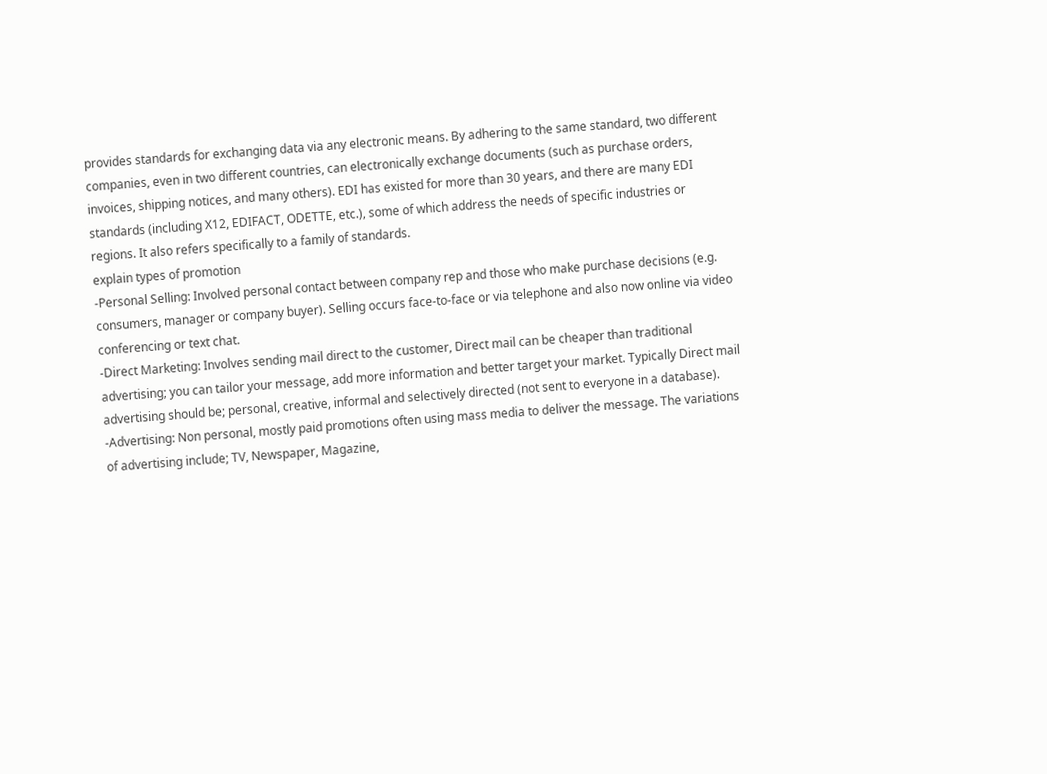provides standards for exchanging data via any electronic means. By adhering to the same standard, two different companies, even in two different countries, can electronically exchange documents (such as purchase orders, invoices, shipping notices, and many others). EDI has existed for more than 30 years, and there are many EDI standards (including X12, EDIFACT, ODETTE, etc.), some of which address the needs of specific industries or regions. It also refers specifically to a family of standards.
explain types of promotion
-Personal Selling: Involved personal contact between company rep and those who make purchase decisions (e.g. consumers, manager or company buyer). Selling occurs face-to-face or via telephone and also now online via video conferencing or text chat.
-Direct Marketing: Involves sending mail direct to the customer, Direct mail can be cheaper than traditional advertising; you can tailor your message, add more information and better target your market. Typically Direct mail advertising should be; personal, creative, informal and selectively directed (not sent to everyone in a database).
-Advertising: Non personal, mostly paid promotions often using mass media to deliver the message. The variations of advertising include; TV, Newspaper, Magazine,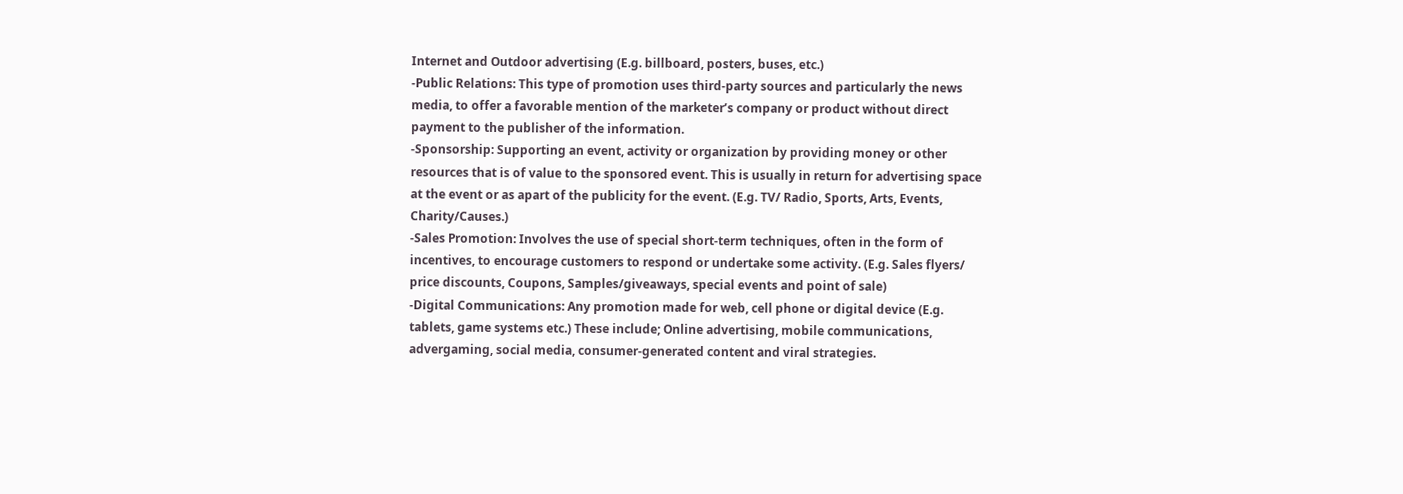Internet and Outdoor advertising (E.g. billboard, posters, buses, etc.)
-Public Relations: This type of promotion uses third-party sources and particularly the news media, to offer a favorable mention of the marketer’s company or product without direct payment to the publisher of the information.
-Sponsorship: Supporting an event, activity or organization by providing money or other resources that is of value to the sponsored event. This is usually in return for advertising space at the event or as apart of the publicity for the event. (E.g. TV/ Radio, Sports, Arts, Events, Charity/Causes.)
-Sales Promotion: Involves the use of special short-term techniques, often in the form of incentives, to encourage customers to respond or undertake some activity. (E.g. Sales flyers/ price discounts, Coupons, Samples/giveaways, special events and point of sale)
-Digital Communications: Any promotion made for web, cell phone or digital device (E.g. tablets, game systems etc.) These include; Online advertising, mobile communications, advergaming, social media, consumer-generated content and viral strategies.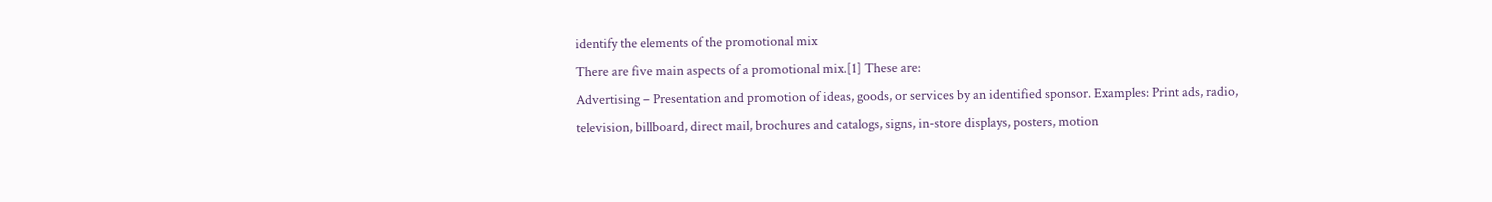identify the elements of the promotional mix
There are five main aspects of a promotional mix.[1] These are:
Advertising – Presentation and promotion of ideas, goods, or services by an identified sponsor. Examples: Print ads, radio, television, billboard, direct mail, brochures and catalogs, signs, in-store displays, posters, motion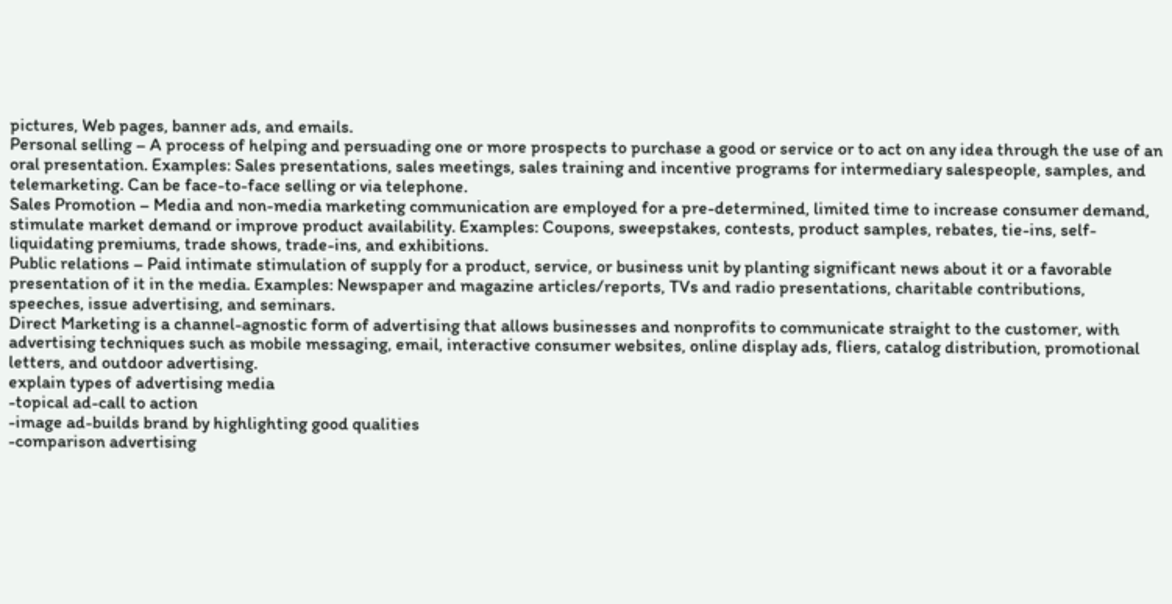pictures, Web pages, banner ads, and emails.
Personal selling – A process of helping and persuading one or more prospects to purchase a good or service or to act on any idea through the use of an oral presentation. Examples: Sales presentations, sales meetings, sales training and incentive programs for intermediary salespeople, samples, and telemarketing. Can be face-to-face selling or via telephone.
Sales Promotion – Media and non-media marketing communication are employed for a pre-determined, limited time to increase consumer demand, stimulate market demand or improve product availability. Examples: Coupons, sweepstakes, contests, product samples, rebates, tie-ins, self-liquidating premiums, trade shows, trade-ins, and exhibitions.
Public relations – Paid intimate stimulation of supply for a product, service, or business unit by planting significant news about it or a favorable presentation of it in the media. Examples: Newspaper and magazine articles/reports, TVs and radio presentations, charitable contributions, speeches, issue advertising, and seminars.
Direct Marketing is a channel-agnostic form of advertising that allows businesses and nonprofits to communicate straight to the customer, with advertising techniques such as mobile messaging, email, interactive consumer websites, online display ads, fliers, catalog distribution, promotional letters, and outdoor advertising.
explain types of advertising media
-topical ad-call to action
-image ad-builds brand by highlighting good qualities
-comparison advertising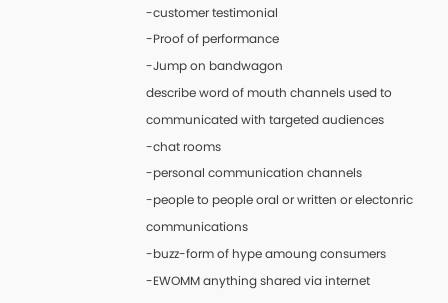-customer testimonial
-Proof of performance
-Jump on bandwagon
describe word of mouth channels used to communicated with targeted audiences
-chat rooms
-personal communication channels
-people to people oral or written or electonric communications
-buzz-form of hype amoung consumers
-EWOMM anything shared via internet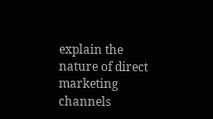explain the nature of direct marketing channels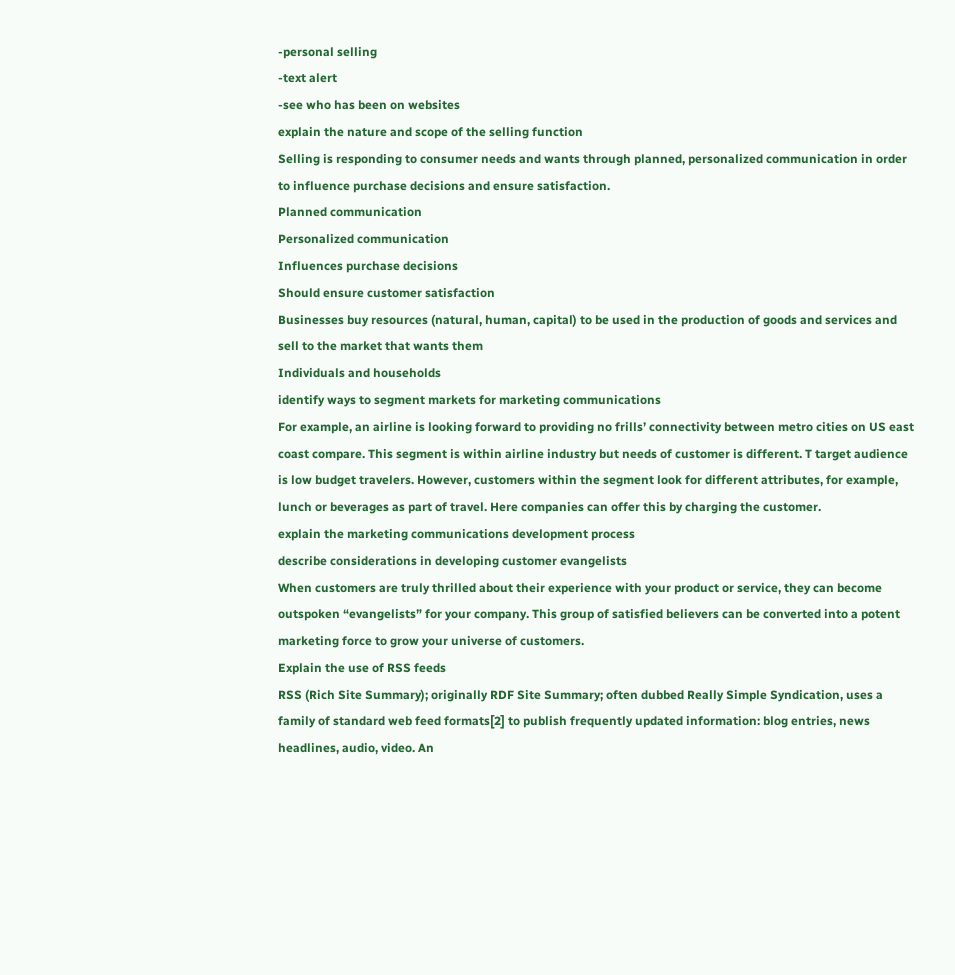-personal selling
-text alert
-see who has been on websites
explain the nature and scope of the selling function
Selling is responding to consumer needs and wants through planned, personalized communication in order to influence purchase decisions and ensure satisfaction.
Planned communication
Personalized communication
Influences purchase decisions
Should ensure customer satisfaction
Businesses buy resources (natural, human, capital) to be used in the production of goods and services and sell to the market that wants them
Individuals and households
identify ways to segment markets for marketing communications
For example, an airline is looking forward to providing no frills’ connectivity between metro cities on US east coast compare. This segment is within airline industry but needs of customer is different. T target audience is low budget travelers. However, customers within the segment look for different attributes, for example, lunch or beverages as part of travel. Here companies can offer this by charging the customer.
explain the marketing communications development process
describe considerations in developing customer evangelists
When customers are truly thrilled about their experience with your product or service, they can become outspoken “evangelists” for your company. This group of satisfied believers can be converted into a potent marketing force to grow your universe of customers.
Explain the use of RSS feeds
RSS (Rich Site Summary); originally RDF Site Summary; often dubbed Really Simple Syndication, uses a family of standard web feed formats[2] to publish frequently updated information: blog entries, news headlines, audio, video. An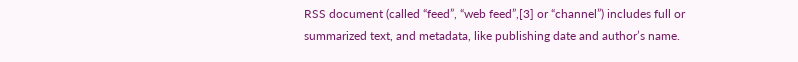RSS document (called “feed”, “web feed”,[3] or “channel”) includes full or summarized text, and metadata, like publishing date and author’s name.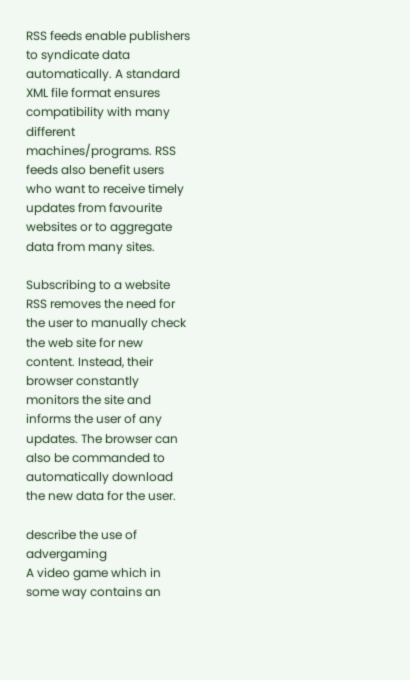RSS feeds enable publishers to syndicate data automatically. A standard XML file format ensures compatibility with many different machines/programs. RSS feeds also benefit users who want to receive timely updates from favourite websites or to aggregate data from many sites.

Subscribing to a website RSS removes the need for the user to manually check the web site for new content. Instead, their browser constantly monitors the site and informs the user of any updates. The browser can also be commanded to automatically download the new data for the user.

describe the use of advergaming
A video game which in some way contains an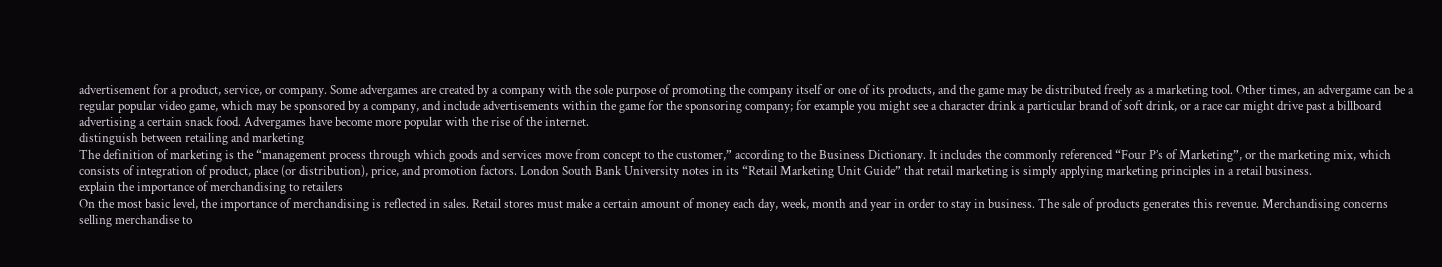advertisement for a product, service, or company. Some advergames are created by a company with the sole purpose of promoting the company itself or one of its products, and the game may be distributed freely as a marketing tool. Other times, an advergame can be a regular popular video game, which may be sponsored by a company, and include advertisements within the game for the sponsoring company; for example you might see a character drink a particular brand of soft drink, or a race car might drive past a billboard advertising a certain snack food. Advergames have become more popular with the rise of the internet.
distinguish between retailing and marketing
The definition of marketing is the “management process through which goods and services move from concept to the customer,” according to the Business Dictionary. It includes the commonly referenced “Four P’s of Marketing”, or the marketing mix, which consists of integration of product, place (or distribution), price, and promotion factors. London South Bank University notes in its “Retail Marketing Unit Guide” that retail marketing is simply applying marketing principles in a retail business.
explain the importance of merchandising to retailers
On the most basic level, the importance of merchandising is reflected in sales. Retail stores must make a certain amount of money each day, week, month and year in order to stay in business. The sale of products generates this revenue. Merchandising concerns selling merchandise to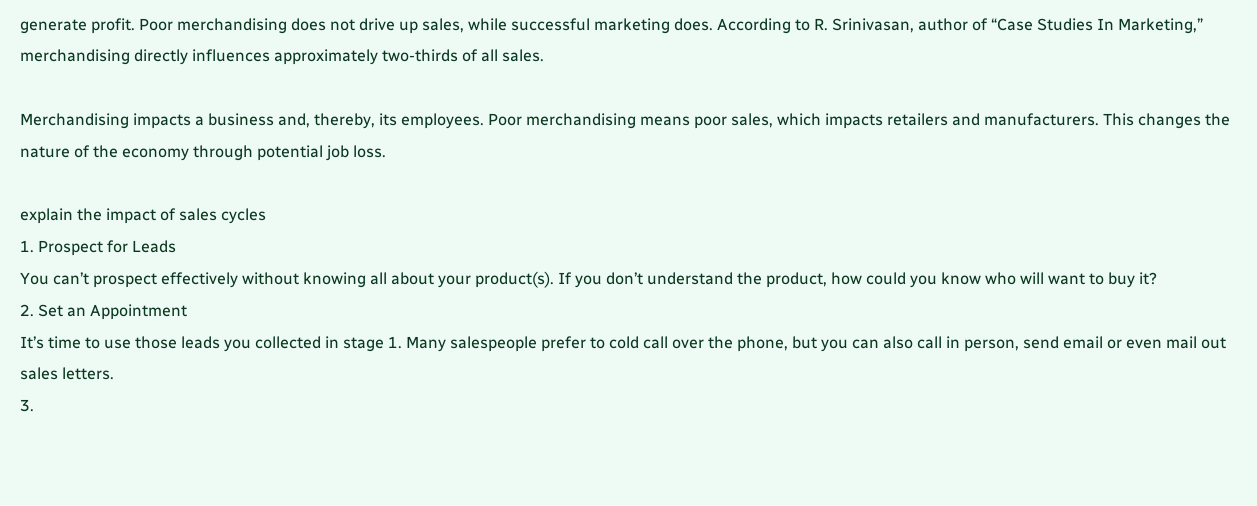generate profit. Poor merchandising does not drive up sales, while successful marketing does. According to R. Srinivasan, author of “Case Studies In Marketing,” merchandising directly influences approximately two-thirds of all sales.

Merchandising impacts a business and, thereby, its employees. Poor merchandising means poor sales, which impacts retailers and manufacturers. This changes the nature of the economy through potential job loss.

explain the impact of sales cycles
1. Prospect for Leads
You can’t prospect effectively without knowing all about your product(s). If you don’t understand the product, how could you know who will want to buy it?
2. Set an Appointment
It’s time to use those leads you collected in stage 1. Many salespeople prefer to cold call over the phone, but you can also call in person, send email or even mail out sales letters.
3.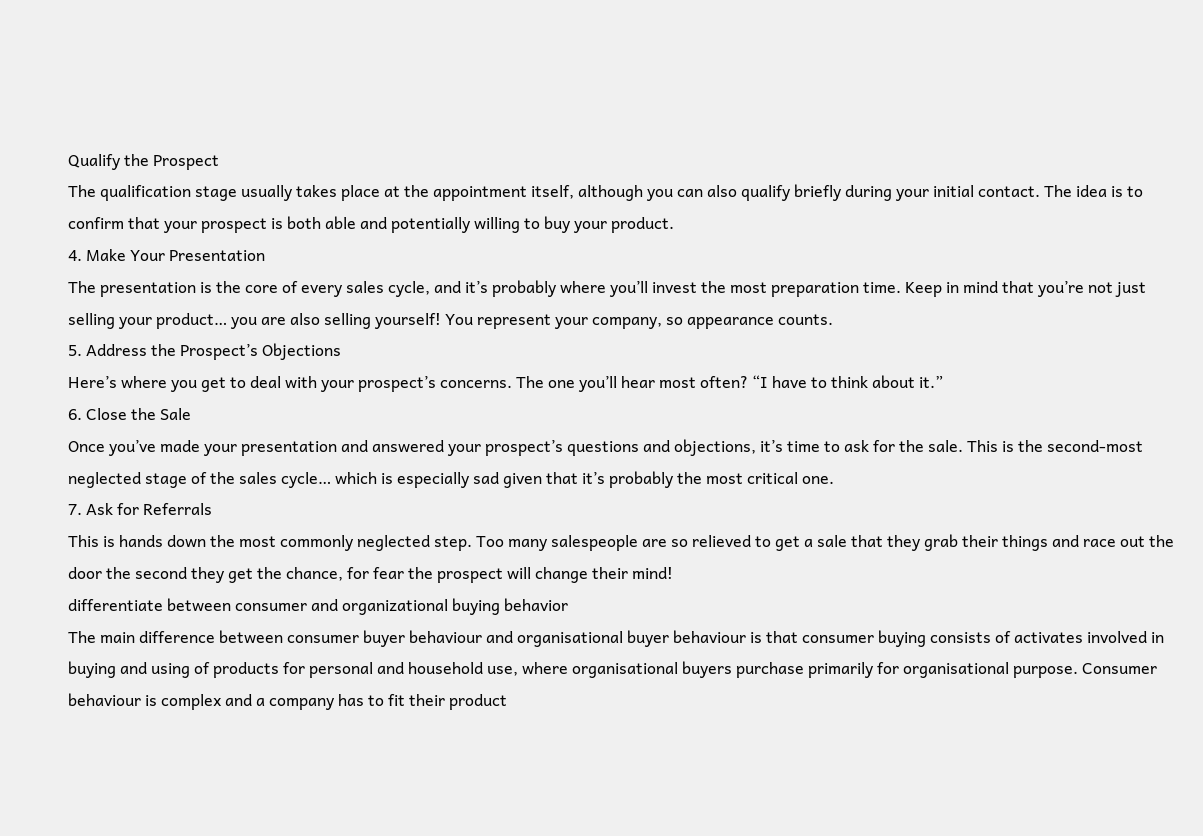Qualify the Prospect
The qualification stage usually takes place at the appointment itself, although you can also qualify briefly during your initial contact. The idea is to confirm that your prospect is both able and potentially willing to buy your product.
4. Make Your Presentation
The presentation is the core of every sales cycle, and it’s probably where you’ll invest the most preparation time. Keep in mind that you’re not just selling your product… you are also selling yourself! You represent your company, so appearance counts.
5. Address the Prospect’s Objections
Here’s where you get to deal with your prospect’s concerns. The one you’ll hear most often? “I have to think about it.”
6. Close the Sale
Once you’ve made your presentation and answered your prospect’s questions and objections, it’s time to ask for the sale. This is the second-most neglected stage of the sales cycle… which is especially sad given that it’s probably the most critical one.
7. Ask for Referrals
This is hands down the most commonly neglected step. Too many salespeople are so relieved to get a sale that they grab their things and race out the door the second they get the chance, for fear the prospect will change their mind!
differentiate between consumer and organizational buying behavior
The main difference between consumer buyer behaviour and organisational buyer behaviour is that consumer buying consists of activates involved in buying and using of products for personal and household use, where organisational buyers purchase primarily for organisational purpose. Consumer behaviour is complex and a company has to fit their product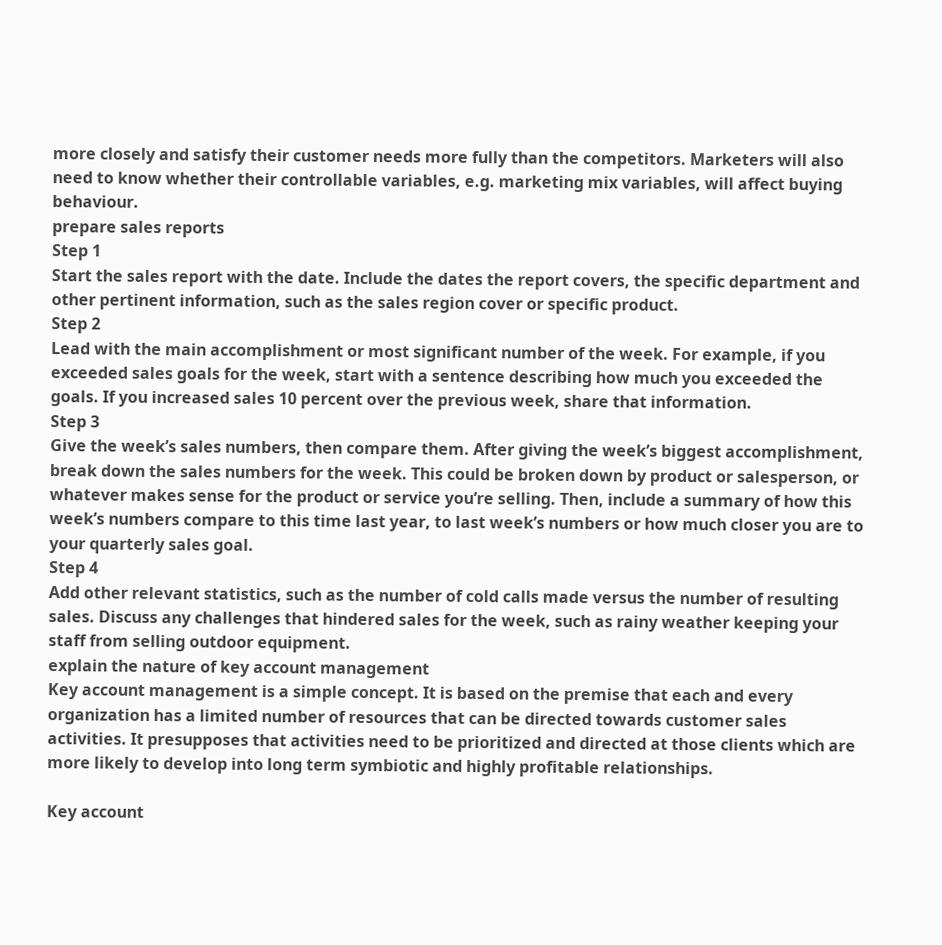more closely and satisfy their customer needs more fully than the competitors. Marketers will also need to know whether their controllable variables, e.g. marketing mix variables, will affect buying behaviour.
prepare sales reports
Step 1
Start the sales report with the date. Include the dates the report covers, the specific department and other pertinent information, such as the sales region cover or specific product.
Step 2
Lead with the main accomplishment or most significant number of the week. For example, if you exceeded sales goals for the week, start with a sentence describing how much you exceeded the goals. If you increased sales 10 percent over the previous week, share that information.
Step 3
Give the week’s sales numbers, then compare them. After giving the week’s biggest accomplishment, break down the sales numbers for the week. This could be broken down by product or salesperson, or whatever makes sense for the product or service you’re selling. Then, include a summary of how this week’s numbers compare to this time last year, to last week’s numbers or how much closer you are to your quarterly sales goal.
Step 4
Add other relevant statistics, such as the number of cold calls made versus the number of resulting sales. Discuss any challenges that hindered sales for the week, such as rainy weather keeping your staff from selling outdoor equipment.
explain the nature of key account management
Key account management is a simple concept. It is based on the premise that each and every organization has a limited number of resources that can be directed towards customer sales activities. It presupposes that activities need to be prioritized and directed at those clients which are more likely to develop into long term symbiotic and highly profitable relationships.

Key account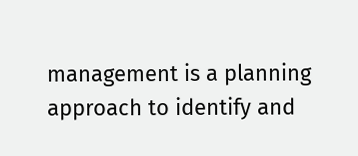management is a planning approach to identify and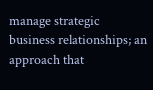manage strategic business relationships; an approach that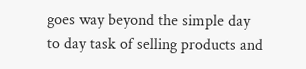goes way beyond the simple day to day task of selling products and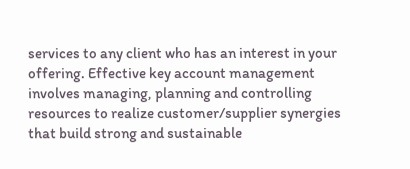services to any client who has an interest in your offering. Effective key account management involves managing, planning and controlling resources to realize customer/supplier synergies that build strong and sustainable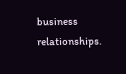business relationships.